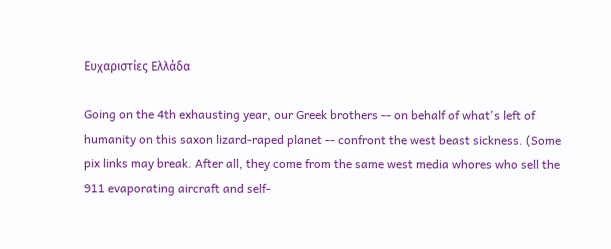Eυχαριστίες Ελλάδα

Going on the 4th exhausting year, our Greek brothers -- on behalf of what's left of humanity on this saxon lizard-raped planet -- confront the west beast sickness. (Some pix links may break. After all, they come from the same west media whores who sell the 911 evaporating aircraft and self-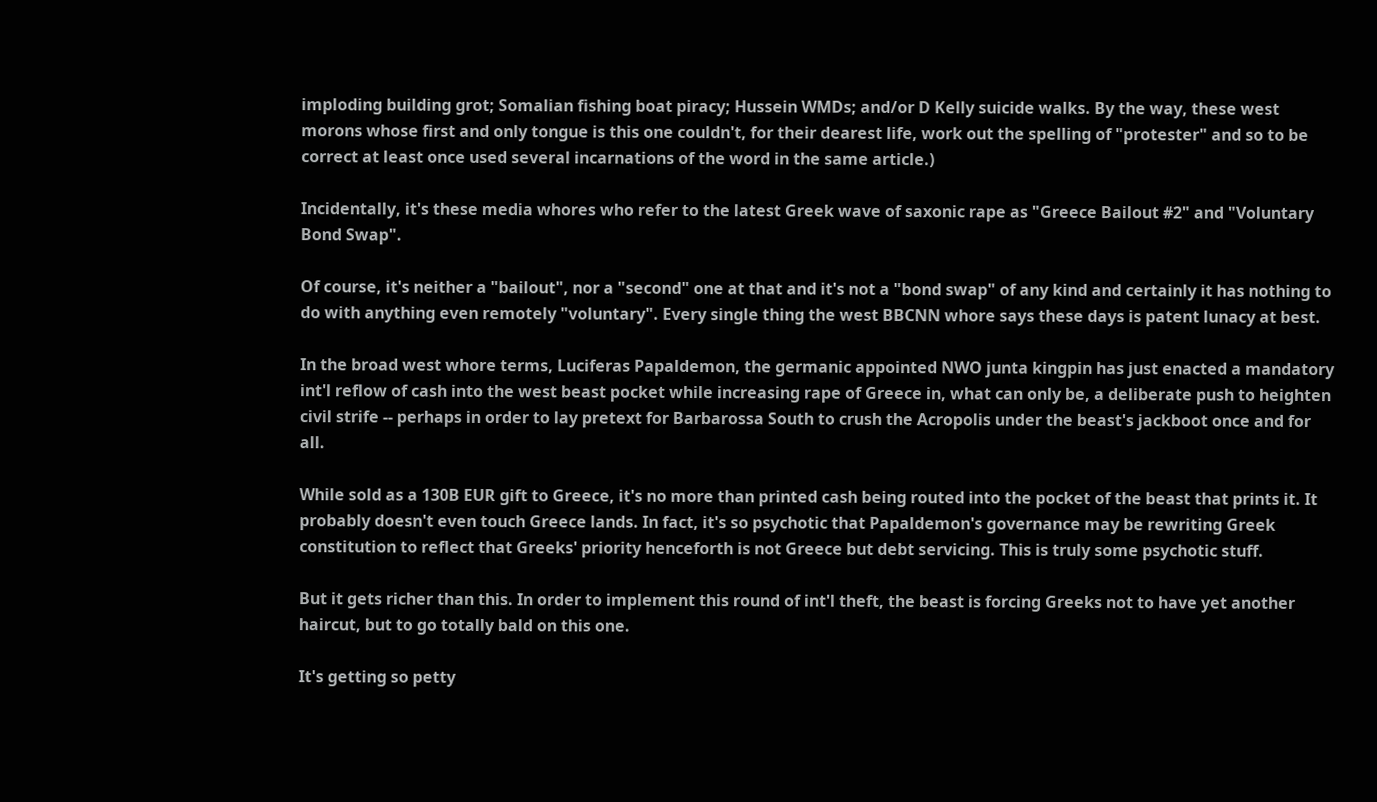imploding building grot; Somalian fishing boat piracy; Hussein WMDs; and/or D Kelly suicide walks. By the way, these west morons whose first and only tongue is this one couldn't, for their dearest life, work out the spelling of "protester" and so to be correct at least once used several incarnations of the word in the same article.)

Incidentally, it's these media whores who refer to the latest Greek wave of saxonic rape as "Greece Bailout #2" and "Voluntary Bond Swap".

Of course, it's neither a "bailout", nor a "second" one at that and it's not a "bond swap" of any kind and certainly it has nothing to do with anything even remotely "voluntary". Every single thing the west BBCNN whore says these days is patent lunacy at best.

In the broad west whore terms, Luciferas Papaldemon, the germanic appointed NWO junta kingpin has just enacted a mandatory int'l reflow of cash into the west beast pocket while increasing rape of Greece in, what can only be, a deliberate push to heighten civil strife -- perhaps in order to lay pretext for Barbarossa South to crush the Acropolis under the beast's jackboot once and for all.

While sold as a 130B EUR gift to Greece, it's no more than printed cash being routed into the pocket of the beast that prints it. It probably doesn't even touch Greece lands. In fact, it's so psychotic that Papaldemon's governance may be rewriting Greek constitution to reflect that Greeks' priority henceforth is not Greece but debt servicing. This is truly some psychotic stuff.

But it gets richer than this. In order to implement this round of int'l theft, the beast is forcing Greeks not to have yet another haircut, but to go totally bald on this one.

It's getting so petty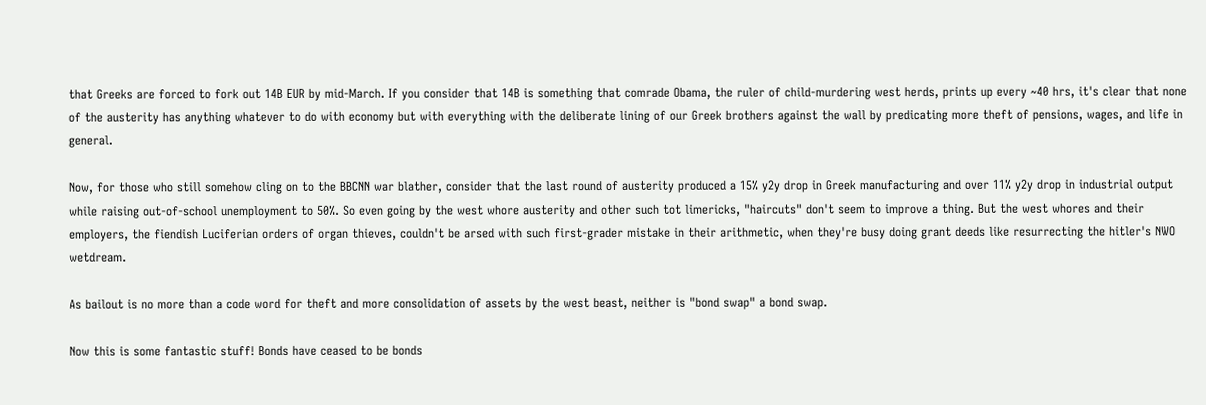that Greeks are forced to fork out 14B EUR by mid-March. If you consider that 14B is something that comrade Obama, the ruler of child-murdering west herds, prints up every ~40 hrs, it's clear that none of the austerity has anything whatever to do with economy but with everything with the deliberate lining of our Greek brothers against the wall by predicating more theft of pensions, wages, and life in general.

Now, for those who still somehow cling on to the BBCNN war blather, consider that the last round of austerity produced a 15% y2y drop in Greek manufacturing and over 11% y2y drop in industrial output while raising out-of-school unemployment to 50%. So even going by the west whore austerity and other such tot limericks, "haircuts" don't seem to improve a thing. But the west whores and their employers, the fiendish Luciferian orders of organ thieves, couldn't be arsed with such first-grader mistake in their arithmetic, when they're busy doing grant deeds like resurrecting the hitler's NWO wetdream.

As bailout is no more than a code word for theft and more consolidation of assets by the west beast, neither is "bond swap" a bond swap.

Now this is some fantastic stuff! Bonds have ceased to be bonds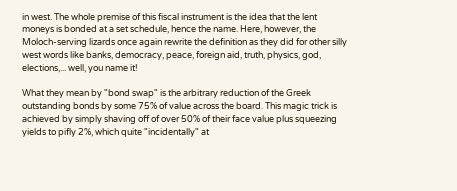in west. The whole premise of this fiscal instrument is the idea that the lent moneys is bonded at a set schedule, hence the name. Here, however, the Moloch-serving lizards once again rewrite the definition as they did for other silly west words like banks, democracy, peace, foreign aid, truth, physics, god, elections,... well, you name it!

What they mean by "bond swap" is the arbitrary reduction of the Greek outstanding bonds by some 75% of value across the board. This magic trick is achieved by simply shaving off of over 50% of their face value plus squeezing yields to pifly 2%, which quite "incidentally" at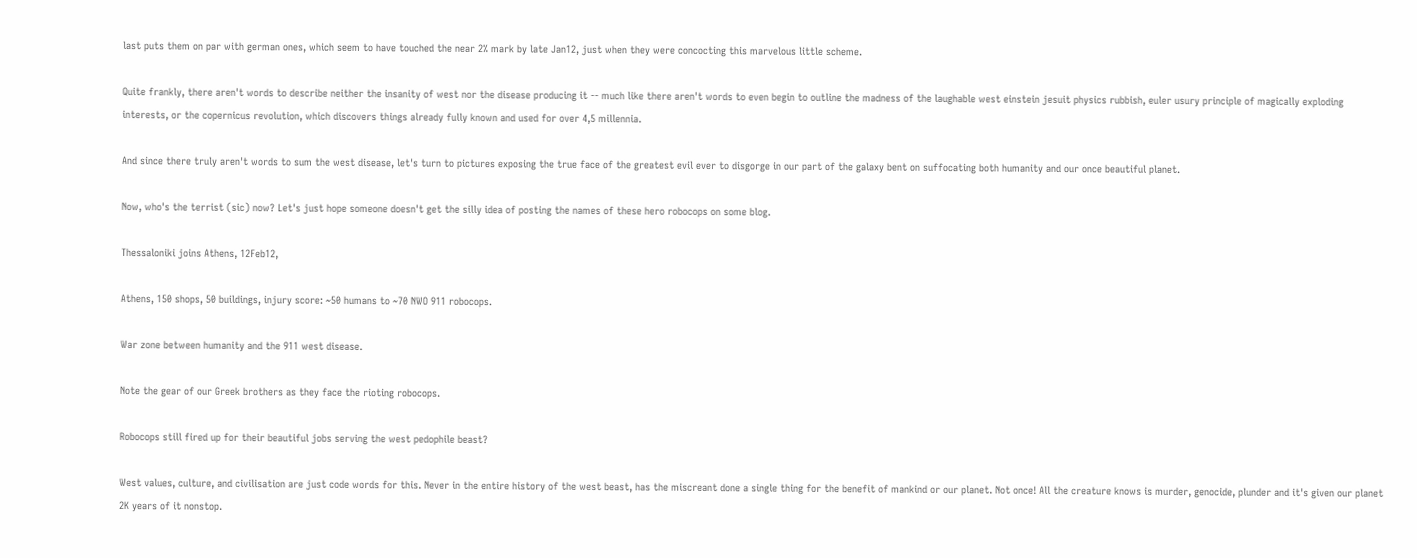last puts them on par with german ones, which seem to have touched the near 2% mark by late Jan12, just when they were concocting this marvelous little scheme.

Quite frankly, there aren't words to describe neither the insanity of west nor the disease producing it -- much like there aren't words to even begin to outline the madness of the laughable west einstein jesuit physics rubbish, euler usury principle of magically exploding interests, or the copernicus revolution, which discovers things already fully known and used for over 4,5 millennia.

And since there truly aren't words to sum the west disease, let's turn to pictures exposing the true face of the greatest evil ever to disgorge in our part of the galaxy bent on suffocating both humanity and our once beautiful planet.

Now, who's the terrist (sic) now? Let's just hope someone doesn't get the silly idea of posting the names of these hero robocops on some blog.

Thessaloniki joins Athens, 12Feb12,

Athens, 150 shops, 50 buildings, injury score: ~50 humans to ~70 NWO 911 robocops.

War zone between humanity and the 911 west disease.

Note the gear of our Greek brothers as they face the rioting robocops.

Robocops still fired up for their beautiful jobs serving the west pedophile beast?

West values, culture, and civilisation are just code words for this. Never in the entire history of the west beast, has the miscreant done a single thing for the benefit of mankind or our planet. Not once! All the creature knows is murder, genocide, plunder and it's given our planet 2K years of it nonstop.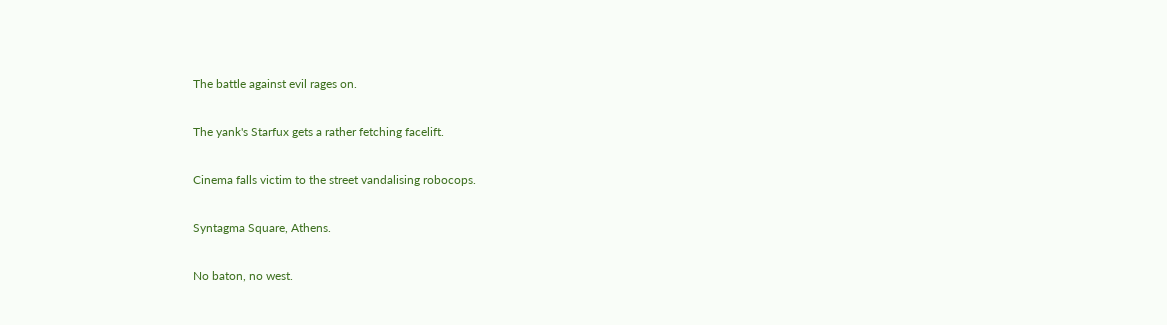The battle against evil rages on.

The yank's Starfux gets a rather fetching facelift.

Cinema falls victim to the street vandalising robocops.

Syntagma Square, Athens.

No baton, no west.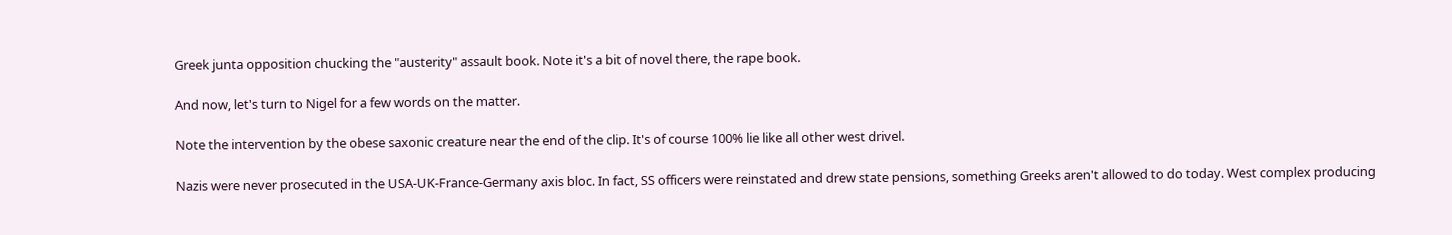Greek junta opposition chucking the "austerity" assault book. Note it's a bit of novel there, the rape book.

And now, let's turn to Nigel for a few words on the matter.

Note the intervention by the obese saxonic creature near the end of the clip. It's of course 100% lie like all other west drivel.

Nazis were never prosecuted in the USA-UK-France-Germany axis bloc. In fact, SS officers were reinstated and drew state pensions, something Greeks aren't allowed to do today. West complex producing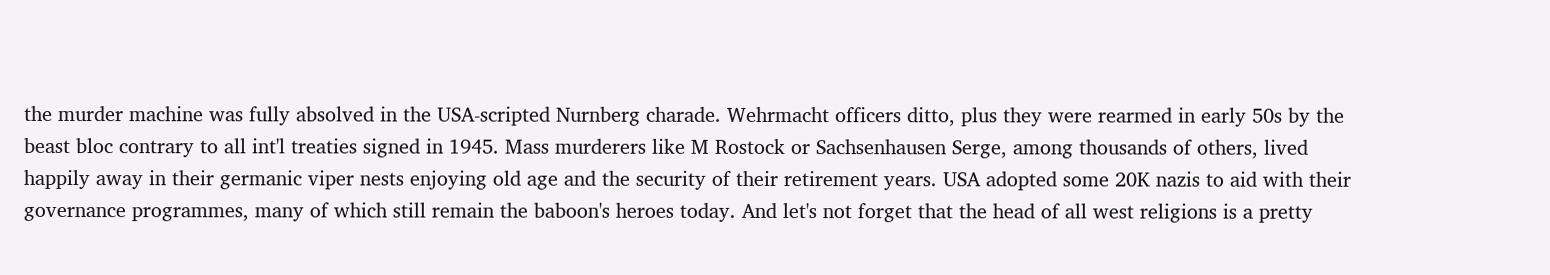the murder machine was fully absolved in the USA-scripted Nurnberg charade. Wehrmacht officers ditto, plus they were rearmed in early 50s by the beast bloc contrary to all int'l treaties signed in 1945. Mass murderers like M Rostock or Sachsenhausen Serge, among thousands of others, lived happily away in their germanic viper nests enjoying old age and the security of their retirement years. USA adopted some 20K nazis to aid with their governance programmes, many of which still remain the baboon's heroes today. And let's not forget that the head of all west religions is a pretty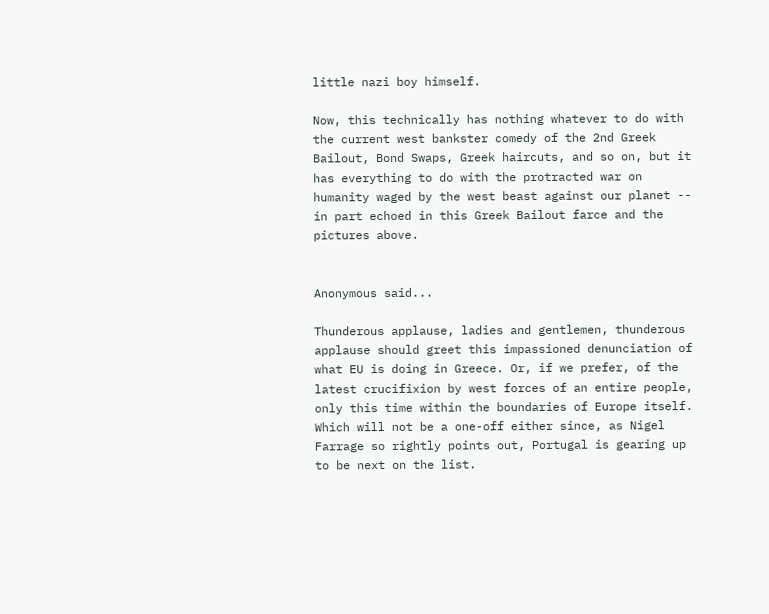little nazi boy himself.

Now, this technically has nothing whatever to do with the current west bankster comedy of the 2nd Greek Bailout, Bond Swaps, Greek haircuts, and so on, but it has everything to do with the protracted war on humanity waged by the west beast against our planet -- in part echoed in this Greek Bailout farce and the pictures above.


Anonymous said...

Thunderous applause, ladies and gentlemen, thunderous applause should greet this impassioned denunciation of what EU is doing in Greece. Or, if we prefer, of the latest crucifixion by west forces of an entire people, only this time within the boundaries of Europe itself. Which will not be a one-off either since, as Nigel Farrage so rightly points out, Portugal is gearing up to be next on the list.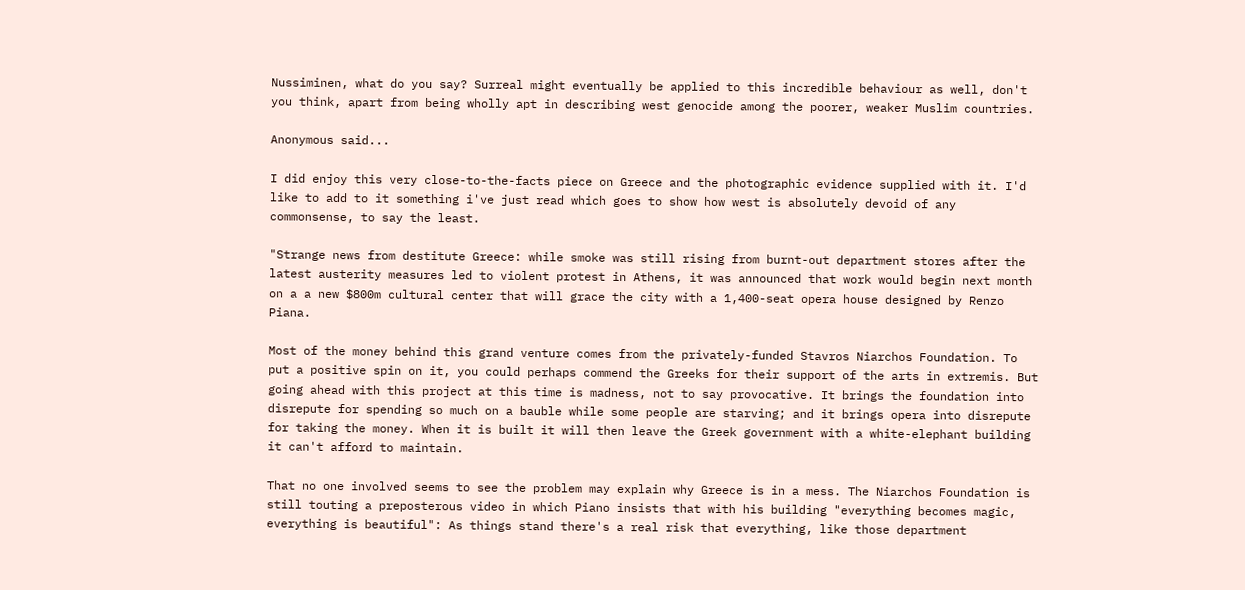Nussiminen, what do you say? Surreal might eventually be applied to this incredible behaviour as well, don't you think, apart from being wholly apt in describing west genocide among the poorer, weaker Muslim countries.

Anonymous said...

I did enjoy this very close-to-the-facts piece on Greece and the photographic evidence supplied with it. I'd like to add to it something i've just read which goes to show how west is absolutely devoid of any commonsense, to say the least.

"Strange news from destitute Greece: while smoke was still rising from burnt-out department stores after the latest austerity measures led to violent protest in Athens, it was announced that work would begin next month on a a new $800m cultural center that will grace the city with a 1,400-seat opera house designed by Renzo Piana.

Most of the money behind this grand venture comes from the privately-funded Stavros Niarchos Foundation. To put a positive spin on it, you could perhaps commend the Greeks for their support of the arts in extremis. But going ahead with this project at this time is madness, not to say provocative. It brings the foundation into disrepute for spending so much on a bauble while some people are starving; and it brings opera into disrepute for taking the money. When it is built it will then leave the Greek government with a white-elephant building it can't afford to maintain.

That no one involved seems to see the problem may explain why Greece is in a mess. The Niarchos Foundation is still touting a preposterous video in which Piano insists that with his building "everything becomes magic, everything is beautiful": As things stand there's a real risk that everything, like those department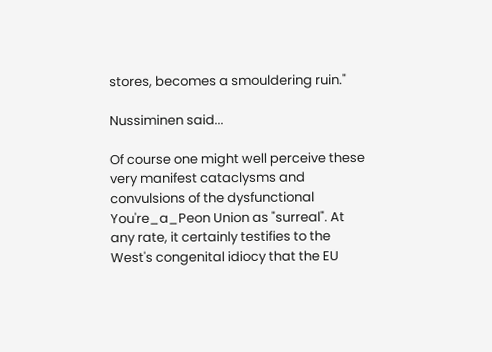stores, becomes a smouldering ruin."

Nussiminen said...

Of course one might well perceive these very manifest cataclysms and convulsions of the dysfunctional You're_a_Peon Union as "surreal". At any rate, it certainly testifies to the West's congenital idiocy that the EU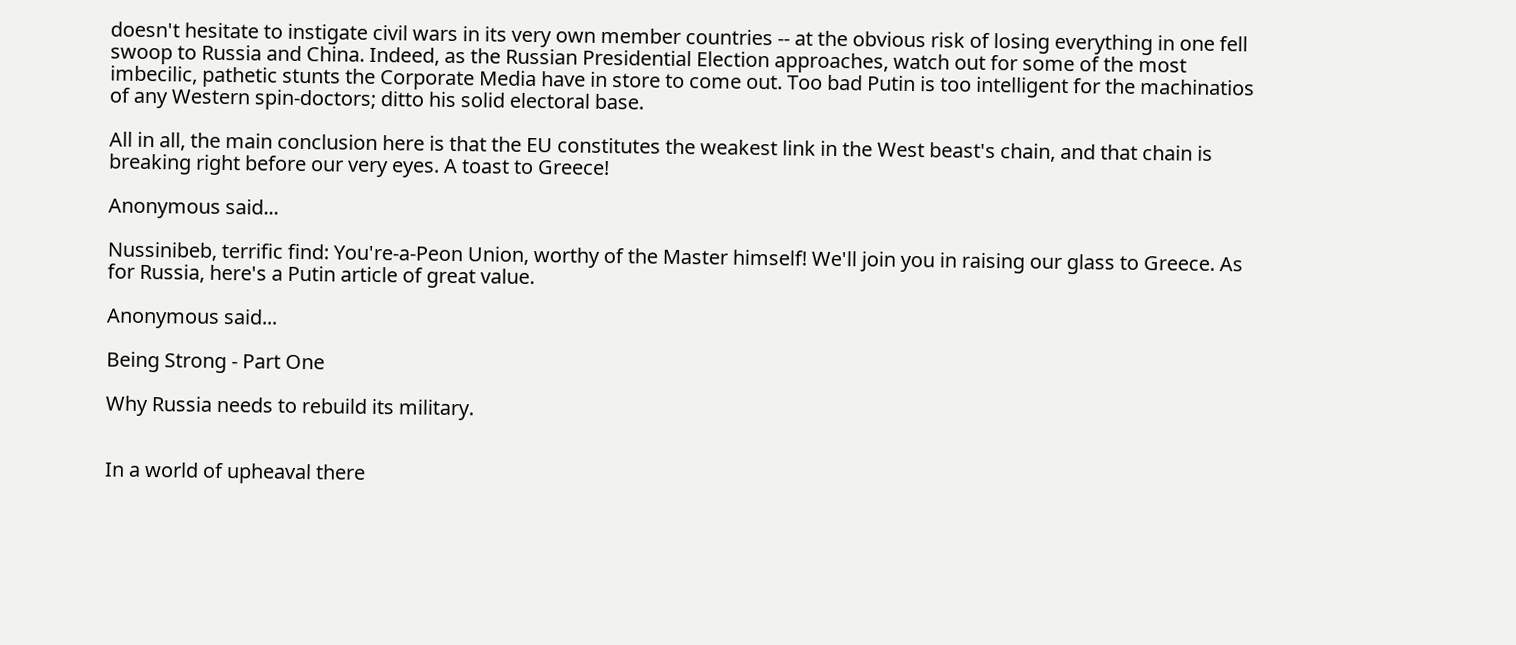doesn't hesitate to instigate civil wars in its very own member countries -- at the obvious risk of losing everything in one fell swoop to Russia and China. Indeed, as the Russian Presidential Election approaches, watch out for some of the most imbecilic, pathetic stunts the Corporate Media have in store to come out. Too bad Putin is too intelligent for the machinatios of any Western spin-doctors; ditto his solid electoral base.

All in all, the main conclusion here is that the EU constitutes the weakest link in the West beast's chain, and that chain is breaking right before our very eyes. A toast to Greece!

Anonymous said...

Nussinibeb, terrific find: You're-a-Peon Union, worthy of the Master himself! We'll join you in raising our glass to Greece. As for Russia, here's a Putin article of great value.

Anonymous said...

Being Strong - Part One

Why Russia needs to rebuild its military.


In a world of upheaval there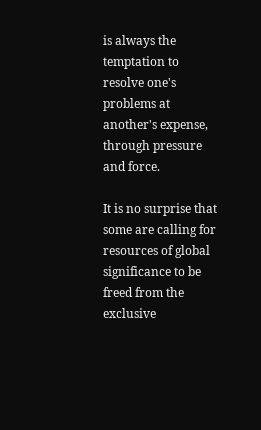is always the temptation to resolve one's problems at another's expense, through pressure and force.

It is no surprise that some are calling for resources of global significance to be freed from the exclusive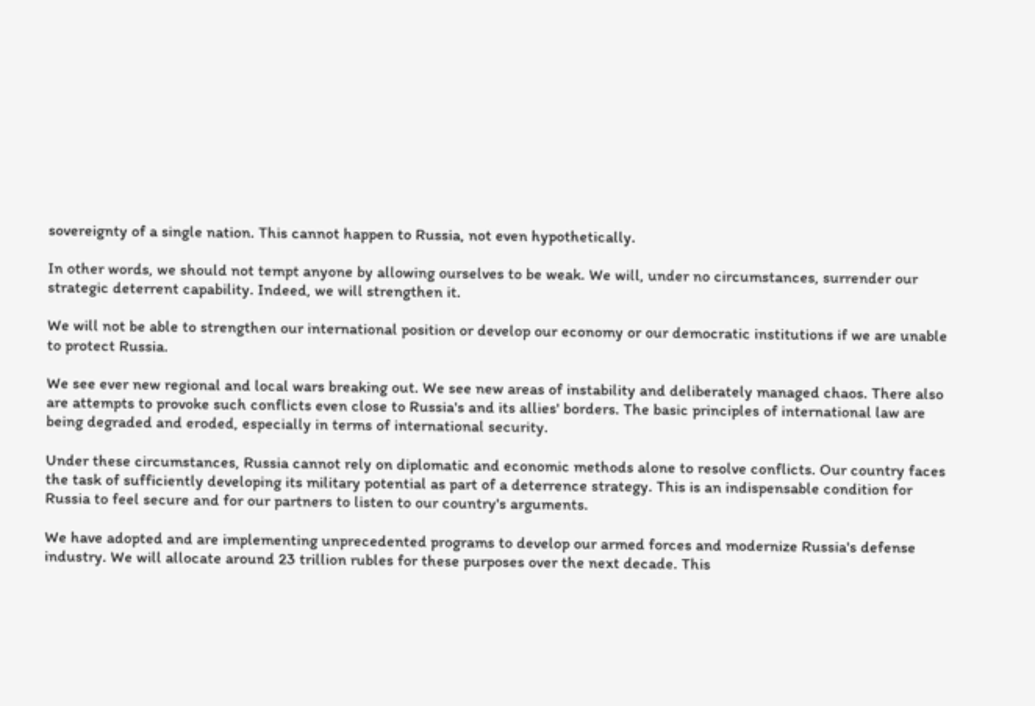sovereignty of a single nation. This cannot happen to Russia, not even hypothetically.

In other words, we should not tempt anyone by allowing ourselves to be weak. We will, under no circumstances, surrender our strategic deterrent capability. Indeed, we will strengthen it.

We will not be able to strengthen our international position or develop our economy or our democratic institutions if we are unable to protect Russia.

We see ever new regional and local wars breaking out. We see new areas of instability and deliberately managed chaos. There also are attempts to provoke such conflicts even close to Russia's and its allies' borders. The basic principles of international law are being degraded and eroded, especially in terms of international security.

Under these circumstances, Russia cannot rely on diplomatic and economic methods alone to resolve conflicts. Our country faces the task of sufficiently developing its military potential as part of a deterrence strategy. This is an indispensable condition for Russia to feel secure and for our partners to listen to our country's arguments.

We have adopted and are implementing unprecedented programs to develop our armed forces and modernize Russia's defense industry. We will allocate around 23 trillion rubles for these purposes over the next decade. This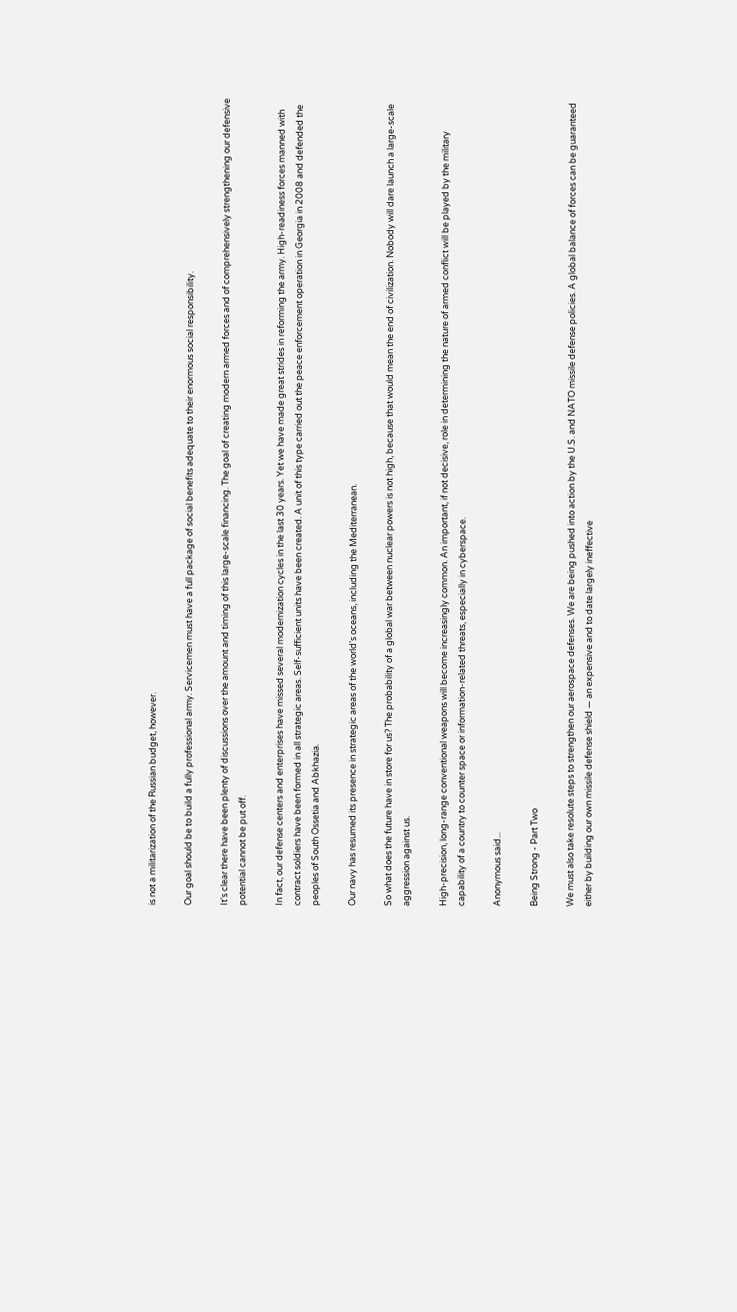is not a militarization of the Russian budget, however.

Our goal should be to build a fully professional army. Servicemen must have a full package of social benefits adequate to their enormous social responsibility.

It's clear there have been plenty of discussions over the amount and timing of this large-scale financing. The goal of creating modern armed forces and of comprehensively strengthening our defensive potential cannot be put off.

In fact, our defense centers and enterprises have missed several modernization cycles in the last 30 years. Yet we have made great strides in reforming the army. High-readiness forces manned with contract soldiers have been formed in all strategic areas. Self-sufficient units have been created. A unit of this type carried out the peace enforcement operation in Georgia in 2008 and defended the peoples of South Ossetia and Abkhazia.

Our navy has resumed its presence in strategic areas of the world's oceans, including the Mediterranean.

So what does the future have in store for us? The probability of a global war between nuclear powers is not high, because that would mean the end of civilization. Nobody will dare launch a large-scale aggression against us.

High-precision, long-range conventional weapons will become increasingly common. An important, if not decisive, role in determining the nature of armed conflict will be played by the military capability of a country to counter space or information-related threats, especially in cyberspace.

Anonymous said...

Being Strong - Part Two

We must also take resolute steps to strengthen our aerospace defenses. We are being pushed into action by the U.S. and NATO missile defense policies. A global balance of forces can be guaranteed either by building our own missile defense shield — an expensive and to date largely ineffective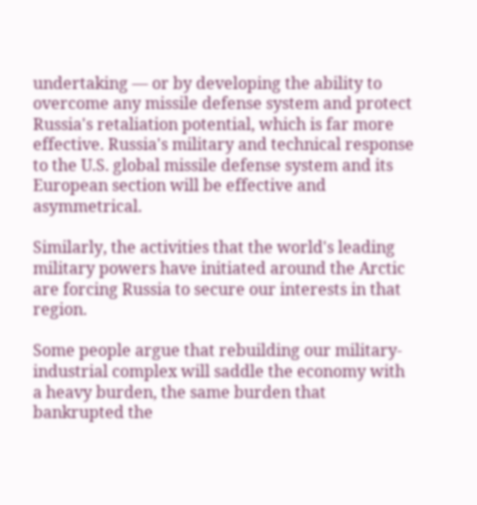undertaking — or by developing the ability to overcome any missile defense system and protect Russia's retaliation potential, which is far more effective. Russia's military and technical response to the U.S. global missile defense system and its European section will be effective and asymmetrical.

Similarly, the activities that the world's leading military powers have initiated around the Arctic are forcing Russia to secure our interests in that region.

Some people argue that rebuilding our military-industrial complex will saddle the economy with a heavy burden, the same burden that bankrupted the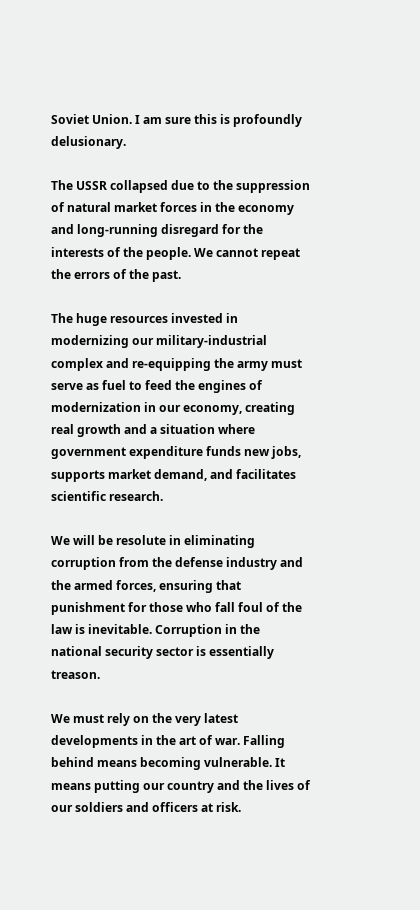Soviet Union. I am sure this is profoundly delusionary.

The USSR collapsed due to the suppression of natural market forces in the economy and long-running disregard for the interests of the people. We cannot repeat the errors of the past.

The huge resources invested in modernizing our military-industrial complex and re-equipping the army must serve as fuel to feed the engines of modernization in our economy, creating real growth and a situation where government expenditure funds new jobs, supports market demand, and facilitates scientific research.

We will be resolute in eliminating corruption from the defense industry and the armed forces, ensuring that punishment for those who fall foul of the law is inevitable. Corruption in the national security sector is essentially treason.

We must rely on the very latest developments in the art of war. Falling behind means becoming vulnerable. It means putting our country and the lives of our soldiers and officers at risk.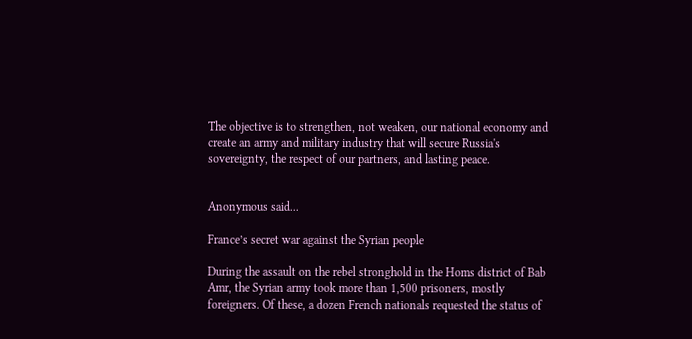The objective is to strengthen, not weaken, our national economy and create an army and military industry that will secure Russia's sovereignty, the respect of our partners, and lasting peace.


Anonymous said...

France’s secret war against the Syrian people

During the assault on the rebel stronghold in the Homs district of Bab Amr, the Syrian army took more than 1,500 prisoners, mostly foreigners. Of these, a dozen French nationals requested the status of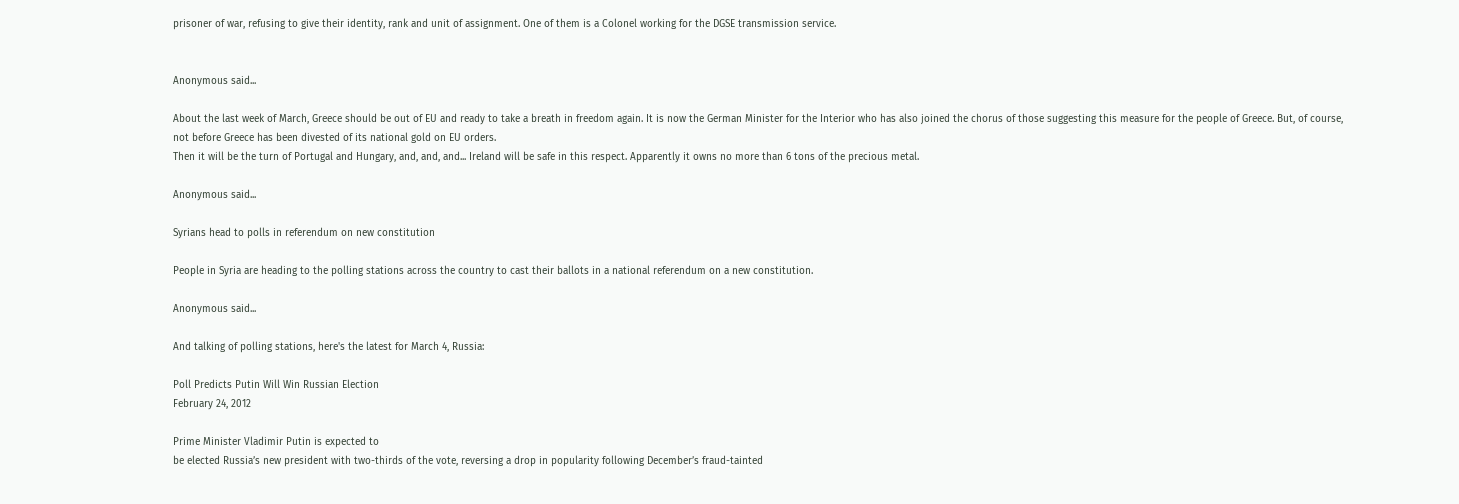prisoner of war, refusing to give their identity, rank and unit of assignment. One of them is a Colonel working for the DGSE transmission service.


Anonymous said...

About the last week of March, Greece should be out of EU and ready to take a breath in freedom again. It is now the German Minister for the Interior who has also joined the chorus of those suggesting this measure for the people of Greece. But, of course, not before Greece has been divested of its national gold on EU orders.
Then it will be the turn of Portugal and Hungary, and, and, and... Ireland will be safe in this respect. Apparently it owns no more than 6 tons of the precious metal.

Anonymous said...

Syrians head to polls in referendum on new constitution

People in Syria are heading to the polling stations across the country to cast their ballots in a national referendum on a new constitution.

Anonymous said...

And talking of polling stations, here's the latest for March 4, Russia:

Poll Predicts Putin Will Win Russian Election
February 24, 2012

Prime Minister Vladimir Putin is expected to
be elected Russia’s new president with two-thirds of the vote, reversing a drop in popularity following December’s fraud-tainted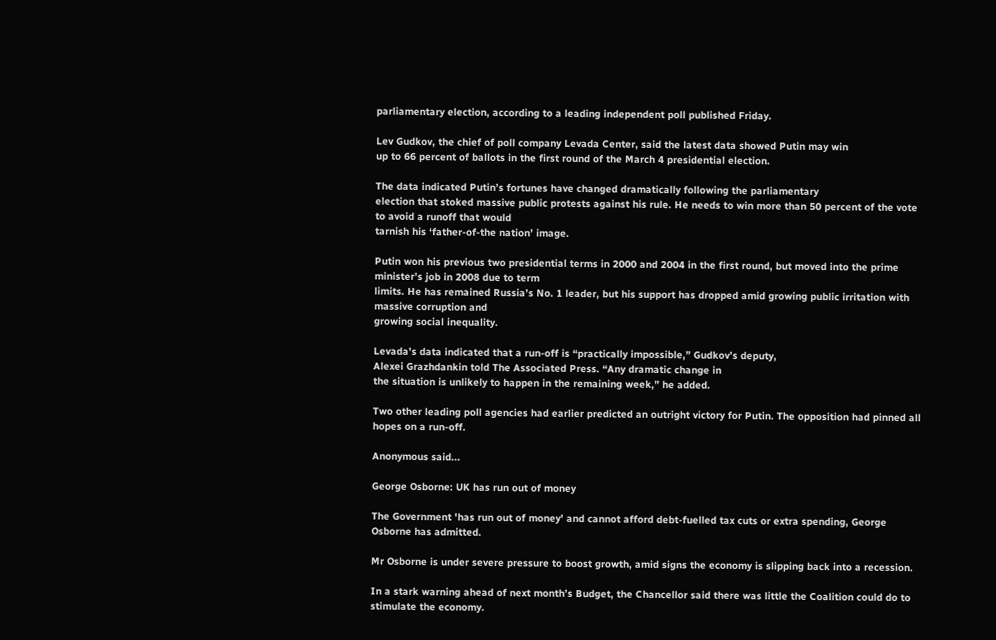parliamentary election, according to a leading independent poll published Friday.

Lev Gudkov, the chief of poll company Levada Center, said the latest data showed Putin may win
up to 66 percent of ballots in the first round of the March 4 presidential election.

The data indicated Putin’s fortunes have changed dramatically following the parliamentary
election that stoked massive public protests against his rule. He needs to win more than 50 percent of the vote to avoid a runoff that would
tarnish his ‘father-of-the nation’ image.

Putin won his previous two presidential terms in 2000 and 2004 in the first round, but moved into the prime minister’s job in 2008 due to term
limits. He has remained Russia’s No. 1 leader, but his support has dropped amid growing public irritation with massive corruption and
growing social inequality.

Levada’s data indicated that a run-off is “practically impossible,” Gudkov’s deputy,
Alexei Grazhdankin told The Associated Press. “Any dramatic change in
the situation is unlikely to happen in the remaining week,” he added.

Two other leading poll agencies had earlier predicted an outright victory for Putin. The opposition had pinned all hopes on a run-off.

Anonymous said...

George Osborne: UK has run out of money

The Government 'has run out of money' and cannot afford debt-fuelled tax cuts or extra spending, George Osborne has admitted.

Mr Osborne is under severe pressure to boost growth, amid signs the economy is slipping back into a recession.

In a stark warning ahead of next month’s Budget, the Chancellor said there was little the Coalition could do to stimulate the economy.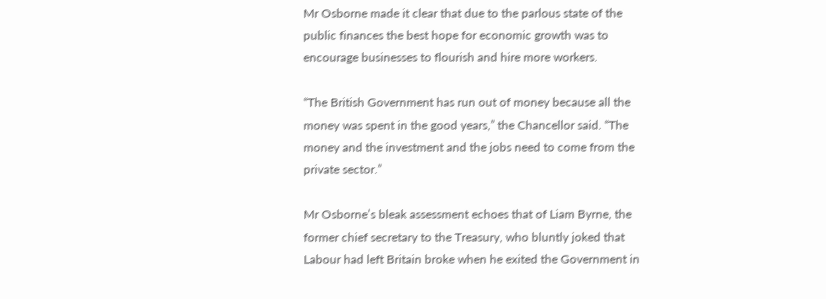Mr Osborne made it clear that due to the parlous state of the public finances the best hope for economic growth was to encourage businesses to flourish and hire more workers.

“The British Government has run out of money because all the money was spent in the good years,” the Chancellor said. “The money and the investment and the jobs need to come from the private sector.”

Mr Osborne’s bleak assessment echoes that of Liam Byrne, the former chief secretary to the Treasury, who bluntly joked that Labour had left Britain broke when he exited the Government in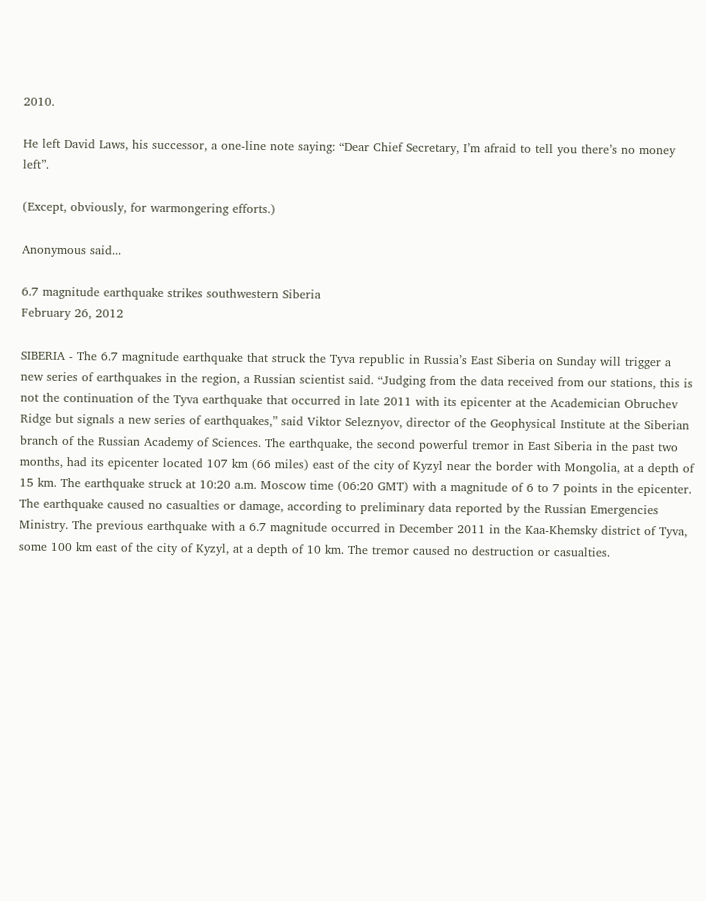2010.

He left David Laws, his successor, a one-line note saying: “Dear Chief Secretary, I’m afraid to tell you there’s no money left”.

(Except, obviously, for warmongering efforts.)

Anonymous said...

6.7 magnitude earthquake strikes southwestern Siberia
February 26, 2012

SIBERIA - The 6.7 magnitude earthquake that struck the Tyva republic in Russia’s East Siberia on Sunday will trigger a new series of earthquakes in the region, a Russian scientist said. “Judging from the data received from our stations, this is not the continuation of the Tyva earthquake that occurred in late 2011 with its epicenter at the Academician Obruchev Ridge but signals a new series of earthquakes,” said Viktor Seleznyov, director of the Geophysical Institute at the Siberian branch of the Russian Academy of Sciences. The earthquake, the second powerful tremor in East Siberia in the past two months, had its epicenter located 107 km (66 miles) east of the city of Kyzyl near the border with Mongolia, at a depth of 15 km. The earthquake struck at 10:20 a.m. Moscow time (06:20 GMT) with a magnitude of 6 to 7 points in the epicenter. The earthquake caused no casualties or damage, according to preliminary data reported by the Russian Emergencies Ministry. The previous earthquake with a 6.7 magnitude occurred in December 2011 in the Kaa-Khemsky district of Tyva, some 100 km east of the city of Kyzyl, at a depth of 10 km. The tremor caused no destruction or casualties.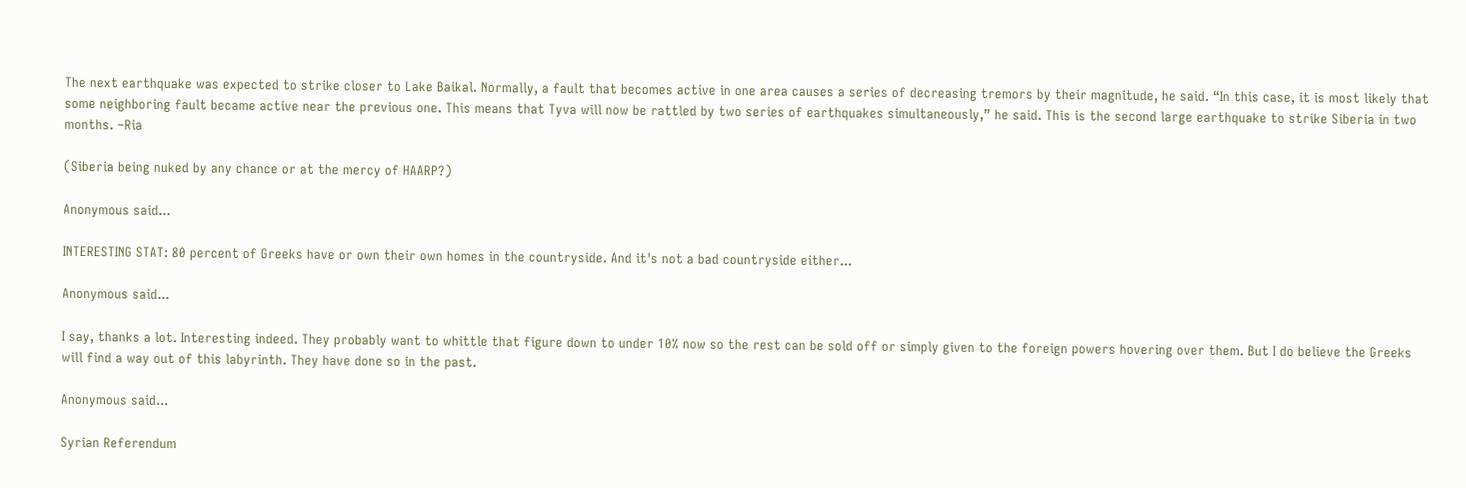The next earthquake was expected to strike closer to Lake Baikal. Normally, a fault that becomes active in one area causes a series of decreasing tremors by their magnitude, he said. “In this case, it is most likely that some neighboring fault became active near the previous one. This means that Tyva will now be rattled by two series of earthquakes simultaneously,” he said. This is the second large earthquake to strike Siberia in two months. –Ria

(Siberia being nuked by any chance or at the mercy of HAARP?)

Anonymous said...

INTERESTING STAT: 80 percent of Greeks have or own their own homes in the countryside. And it's not a bad countryside either...

Anonymous said...

I say, thanks a lot. Interesting indeed. They probably want to whittle that figure down to under 10% now so the rest can be sold off or simply given to the foreign powers hovering over them. But I do believe the Greeks will find a way out of this labyrinth. They have done so in the past.

Anonymous said...

Syrian Referendum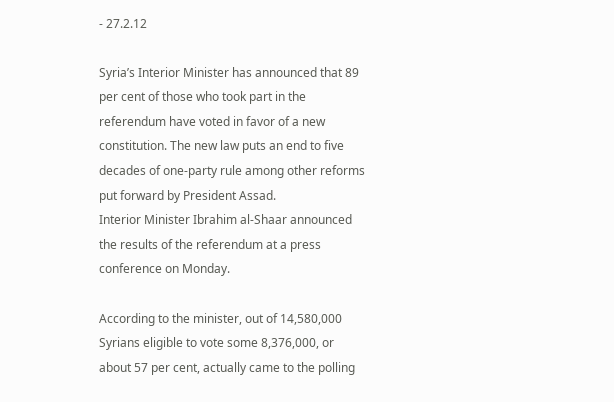- 27.2.12

Syria’s Interior Minister has announced that 89 per cent of those who took part in the referendum have voted in favor of a new constitution. The new law puts an end to five decades of one-party rule among other reforms put forward by President Assad.
Interior Minister Ibrahim al-Shaar announced the results of the referendum at a press conference on Monday.

According to the minister, out of 14,580,000 Syrians eligible to vote some 8,376,000, or about 57 per cent, actually came to the polling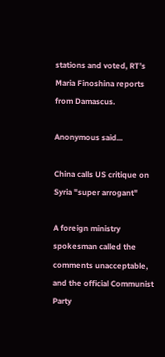stations and voted, RT’s Maria Finoshina reports from Damascus.

Anonymous said...

China calls US critique on Syria "super arrogant"

A foreign ministry spokesman called the comments unacceptable, and the official Communist Party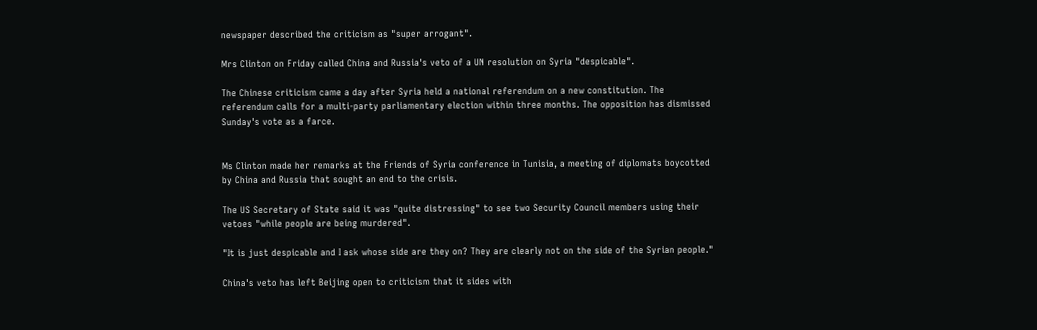newspaper described the criticism as "super arrogant".

Mrs Clinton on Friday called China and Russia's veto of a UN resolution on Syria "despicable".

The Chinese criticism came a day after Syria held a national referendum on a new constitution. The referendum calls for a multi-party parliamentary election within three months. The opposition has dismissed Sunday's vote as a farce.


Ms Clinton made her remarks at the Friends of Syria conference in Tunisia, a meeting of diplomats boycotted by China and Russia that sought an end to the crisis.

The US Secretary of State said it was "quite distressing" to see two Security Council members using their vetoes "while people are being murdered".

"It is just despicable and I ask whose side are they on? They are clearly not on the side of the Syrian people."

China's veto has left Beijing open to criticism that it sides with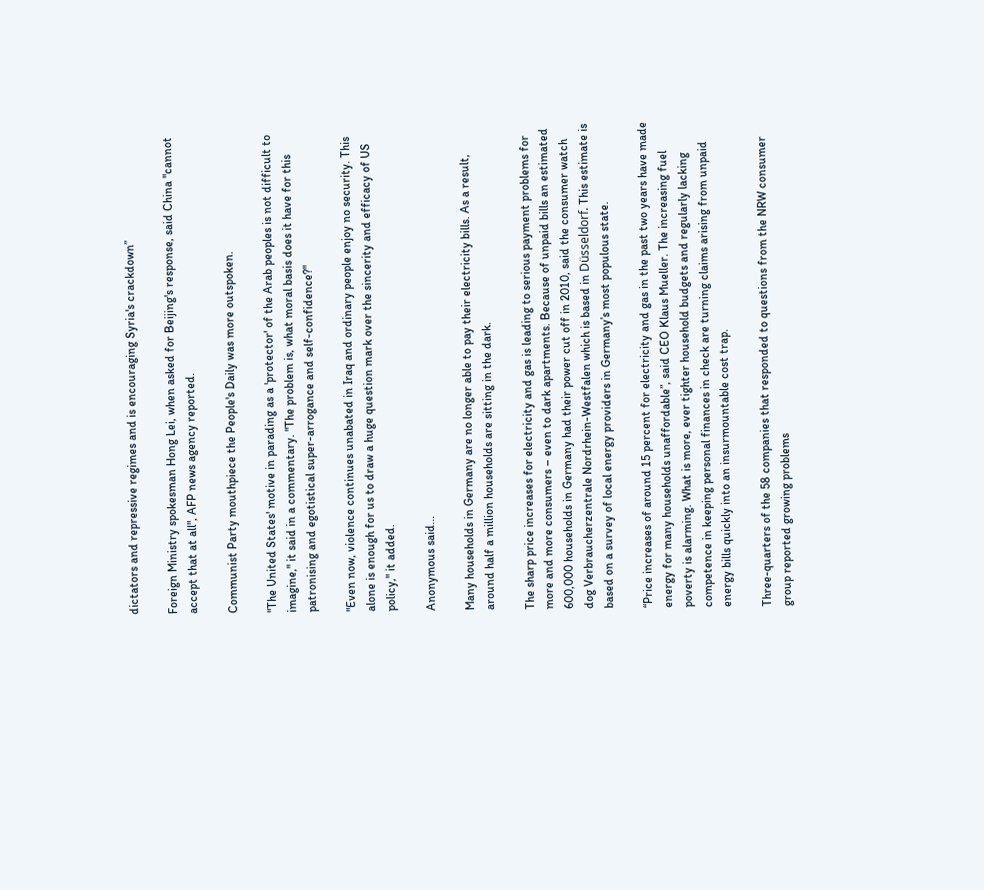dictators and repressive regimes and is encouraging Syria's crackdown”

Foreign Ministry spokesman Hong Lei, when asked for Beijing's response, said China "cannot accept that at all", AFP news agency reported.

Communist Party mouthpiece the People's Daily was more outspoken.

"The United States' motive in parading as a 'protector' of the Arab peoples is not difficult to imagine," it said in a commentary. "The problem is, what moral basis does it have for this patronising and egotistical super-arrogance and self-confidence?"

"Even now, violence continues unabated in Iraq and ordinary people enjoy no security. This alone is enough for us to draw a huge question mark over the sincerity and efficacy of US policy," it added.

Anonymous said...

Many households in Germany are no longer able to pay their electricity bills. As a result, around half a million households are sitting in the dark.

The sharp price increases for electricity and gas is leading to serious payment problems for more and more consumers – even to dark apartments. Because of unpaid bills an estimated 600,000 households in Germany had their power cut off in 2010, said the consumer watch dog Verbraucherzentrale Nordrhein-Westfalen which is based in Düsseldorf. This estimate is based on a survey of local energy providers in Germany’s most populous state.

“Price increases of around 15 percent for electricity and gas in the past two years have made energy for many households unaffordable”, said CEO Klaus Mueller. The increasing fuel poverty is alarming. What is more, ever tighter household budgets and regularly lacking competence in keeping personal finances in check are turning claims arising from unpaid energy bills quickly into an insurmountable cost trap.

Three-quarters of the 58 companies that responded to questions from the NRW consumer group reported growing problems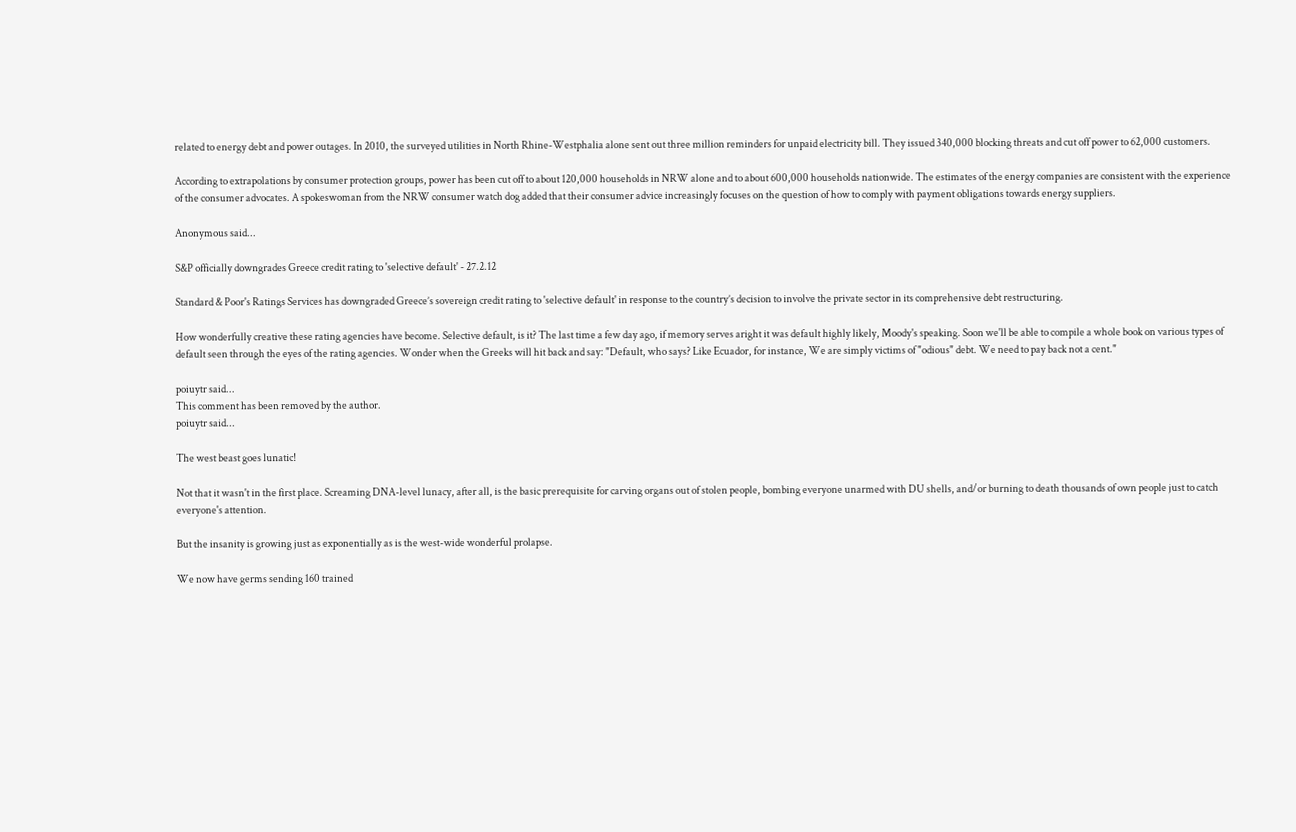related to energy debt and power outages. In 2010, the surveyed utilities in North Rhine-Westphalia alone sent out three million reminders for unpaid electricity bill. They issued 340,000 blocking threats and cut off power to 62,000 customers.

According to extrapolations by consumer protection groups, power has been cut off to about 120,000 households in NRW alone and to about 600,000 households nationwide. The estimates of the energy companies are consistent with the experience of the consumer advocates. A spokeswoman from the NRW consumer watch dog added that their consumer advice increasingly focuses on the question of how to comply with payment obligations towards energy suppliers.

Anonymous said...

S&P officially downgrades Greece credit rating to 'selective default' - 27.2.12

Standard & Poor's Ratings Services has downgraded Greece’s sovereign credit rating to 'selective default' in response to the country’s decision to involve the private sector in its comprehensive debt restructuring.

How wonderfully creative these rating agencies have become. Selective default, is it? The last time a few day ago, if memory serves aright it was default highly likely, Moody's speaking. Soon we'll be able to compile a whole book on various types of default seen through the eyes of the rating agencies. Wonder when the Greeks will hit back and say: "Default, who says? Like Ecuador, for instance, We are simply victims of "odious" debt. We need to pay back not a cent."

poiuytr said...
This comment has been removed by the author.
poiuytr said...

The west beast goes lunatic!

Not that it wasn't in the first place. Screaming DNA-level lunacy, after all, is the basic prerequisite for carving organs out of stolen people, bombing everyone unarmed with DU shells, and/or burning to death thousands of own people just to catch everyone's attention.

But the insanity is growing just as exponentially as is the west-wide wonderful prolapse.

We now have germs sending 160 trained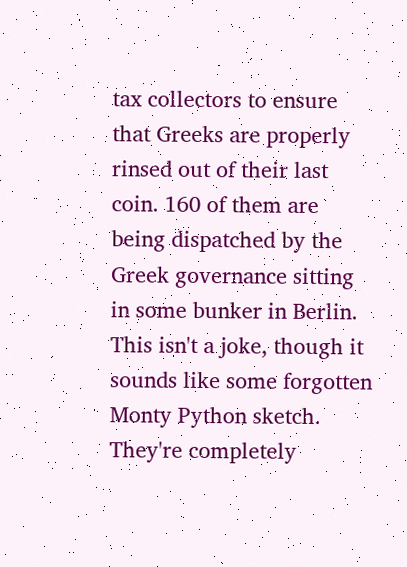tax collectors to ensure that Greeks are properly rinsed out of their last coin. 160 of them are being dispatched by the Greek governance sitting in some bunker in Berlin. This isn't a joke, though it sounds like some forgotten Monty Python sketch. They're completely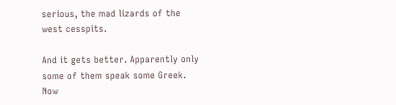serious, the mad lizards of the west cesspits.

And it gets better. Apparently only some of them speak some Greek. Now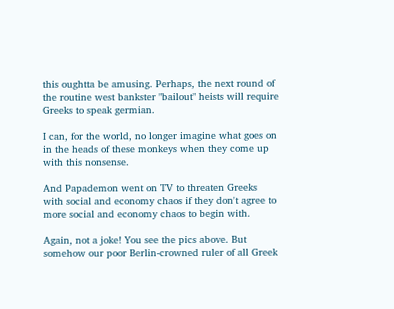this oughtta be amusing. Perhaps, the next round of the routine west bankster "bailout" heists will require Greeks to speak germian.

I can, for the world, no longer imagine what goes on in the heads of these monkeys when they come up with this nonsense.

And Papademon went on TV to threaten Greeks with social and economy chaos if they don't agree to more social and economy chaos to begin with.

Again, not a joke! You see the pics above. But somehow our poor Berlin-crowned ruler of all Greek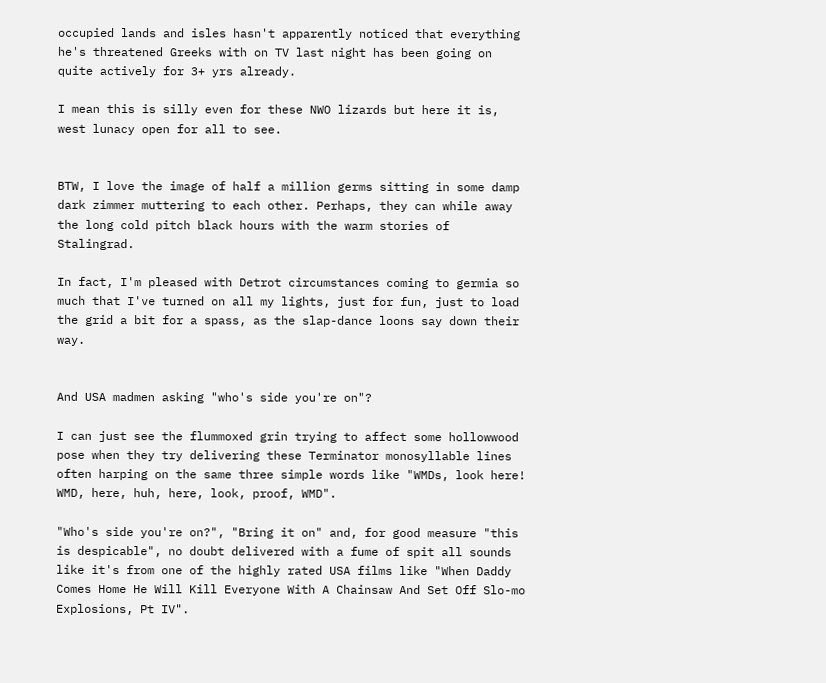occupied lands and isles hasn't apparently noticed that everything he's threatened Greeks with on TV last night has been going on quite actively for 3+ yrs already.

I mean this is silly even for these NWO lizards but here it is, west lunacy open for all to see.


BTW, I love the image of half a million germs sitting in some damp dark zimmer muttering to each other. Perhaps, they can while away the long cold pitch black hours with the warm stories of Stalingrad.

In fact, I'm pleased with Detrot circumstances coming to germia so much that I've turned on all my lights, just for fun, just to load the grid a bit for a spass, as the slap-dance loons say down their way.


And USA madmen asking "who's side you're on"?

I can just see the flummoxed grin trying to affect some hollowwood pose when they try delivering these Terminator monosyllable lines often harping on the same three simple words like "WMDs, look here! WMD, here, huh, here, look, proof, WMD".

"Who's side you're on?", "Bring it on" and, for good measure "this is despicable", no doubt delivered with a fume of spit all sounds like it's from one of the highly rated USA films like "When Daddy Comes Home He Will Kill Everyone With A Chainsaw And Set Off Slo-mo Explosions, Pt IV".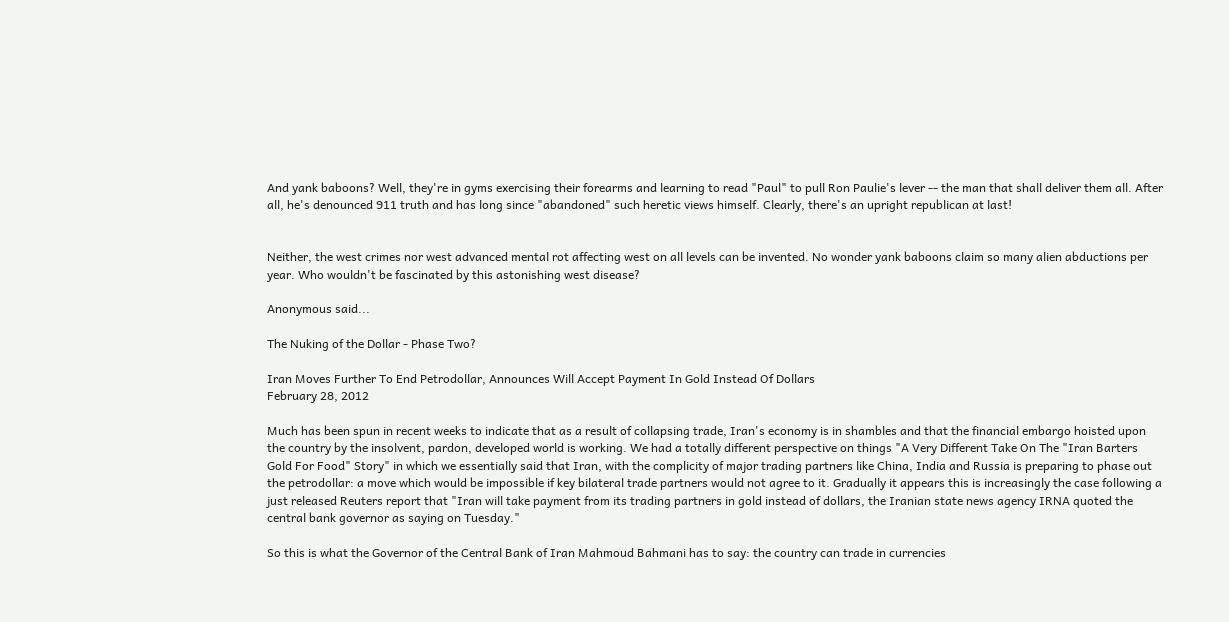And yank baboons? Well, they're in gyms exercising their forearms and learning to read "Paul" to pull Ron Paulie's lever -- the man that shall deliver them all. After all, he's denounced 911 truth and has long since "abandoned" such heretic views himself. Clearly, there's an upright republican at last!


Neither, the west crimes nor west advanced mental rot affecting west on all levels can be invented. No wonder yank baboons claim so many alien abductions per year. Who wouldn't be fascinated by this astonishing west disease?

Anonymous said...

The Nuking of the Dollar - Phase Two?

Iran Moves Further To End Petrodollar, Announces Will Accept Payment In Gold Instead Of Dollars
February 28, 2012

Much has been spun in recent weeks to indicate that as a result of collapsing trade, Iran's economy is in shambles and that the financial embargo hoisted upon the country by the insolvent, pardon, developed world is working. We had a totally different perspective on things "A Very Different Take On The "Iran Barters Gold For Food" Story" in which we essentially said that Iran, with the complicity of major trading partners like China, India and Russia is preparing to phase out the petrodollar: a move which would be impossible if key bilateral trade partners would not agree to it. Gradually it appears this is increasingly the case following a just released Reuters report that "Iran will take payment from its trading partners in gold instead of dollars, the Iranian state news agency IRNA quoted the central bank governor as saying on Tuesday."

So this is what the Governor of the Central Bank of Iran Mahmoud Bahmani has to say: the country can trade in currencies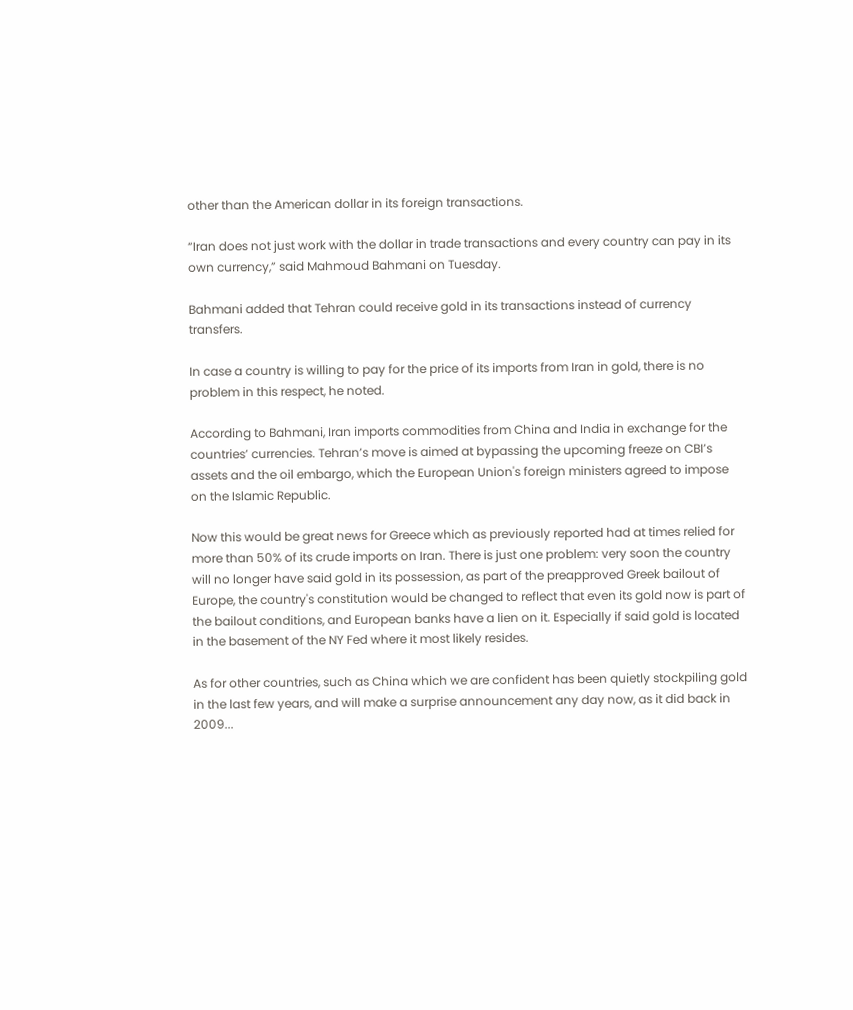other than the American dollar in its foreign transactions.

“Iran does not just work with the dollar in trade transactions and every country can pay in its own currency,” said Mahmoud Bahmani on Tuesday.

Bahmani added that Tehran could receive gold in its transactions instead of currency transfers.

In case a country is willing to pay for the price of its imports from Iran in gold, there is no problem in this respect, he noted.

According to Bahmani, Iran imports commodities from China and India in exchange for the countries’ currencies. Tehran’s move is aimed at bypassing the upcoming freeze on CBI’s assets and the oil embargo, which the European Union's foreign ministers agreed to impose on the Islamic Republic.

Now this would be great news for Greece which as previously reported had at times relied for more than 50% of its crude imports on Iran. There is just one problem: very soon the country will no longer have said gold in its possession, as part of the preapproved Greek bailout of Europe, the country's constitution would be changed to reflect that even its gold now is part of the bailout conditions, and European banks have a lien on it. Especially if said gold is located in the basement of the NY Fed where it most likely resides.

As for other countries, such as China which we are confident has been quietly stockpiling gold in the last few years, and will make a surprise announcement any day now, as it did back in 2009...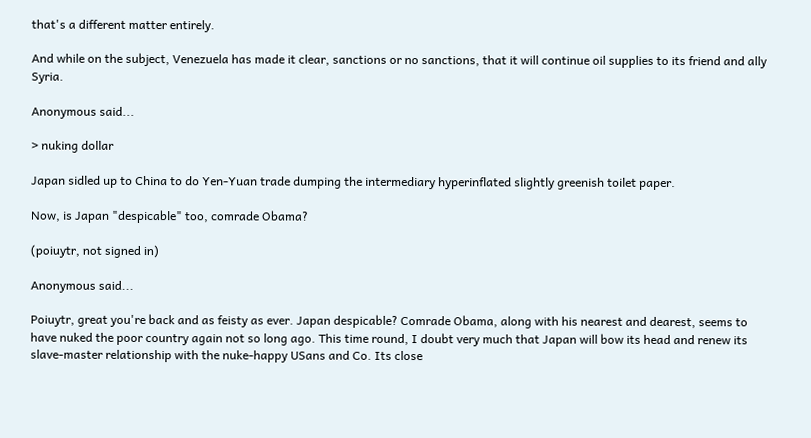that's a different matter entirely.

And while on the subject, Venezuela has made it clear, sanctions or no sanctions, that it will continue oil supplies to its friend and ally Syria.

Anonymous said...

> nuking dollar

Japan sidled up to China to do Yen-Yuan trade dumping the intermediary hyperinflated slightly greenish toilet paper.

Now, is Japan "despicable" too, comrade Obama?

(poiuytr, not signed in)

Anonymous said...

Poiuytr, great you're back and as feisty as ever. Japan despicable? Comrade Obama, along with his nearest and dearest, seems to have nuked the poor country again not so long ago. This time round, I doubt very much that Japan will bow its head and renew its slave-master relationship with the nuke-happy USans and Co. Its close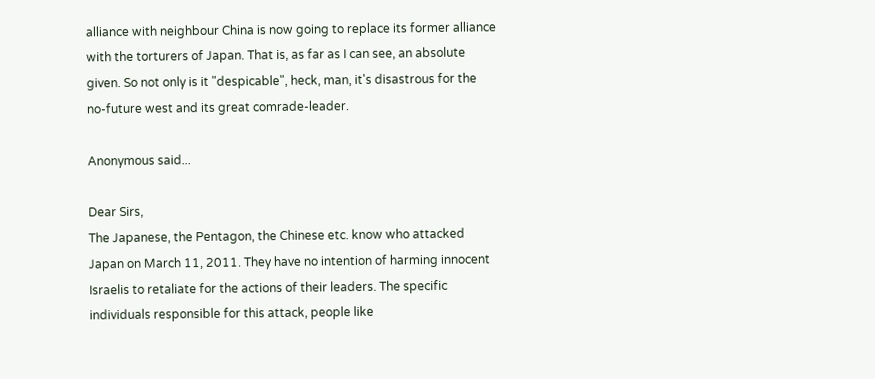alliance with neighbour China is now going to replace its former alliance with the torturers of Japan. That is, as far as I can see, an absolute given. So not only is it "despicable", heck, man, it's disastrous for the no-future west and its great comrade-leader.

Anonymous said...

Dear Sirs,
The Japanese, the Pentagon, the Chinese etc. know who attacked Japan on March 11, 2011. They have no intention of harming innocent Israelis to retaliate for the actions of their leaders. The specific individuals responsible for this attack, people like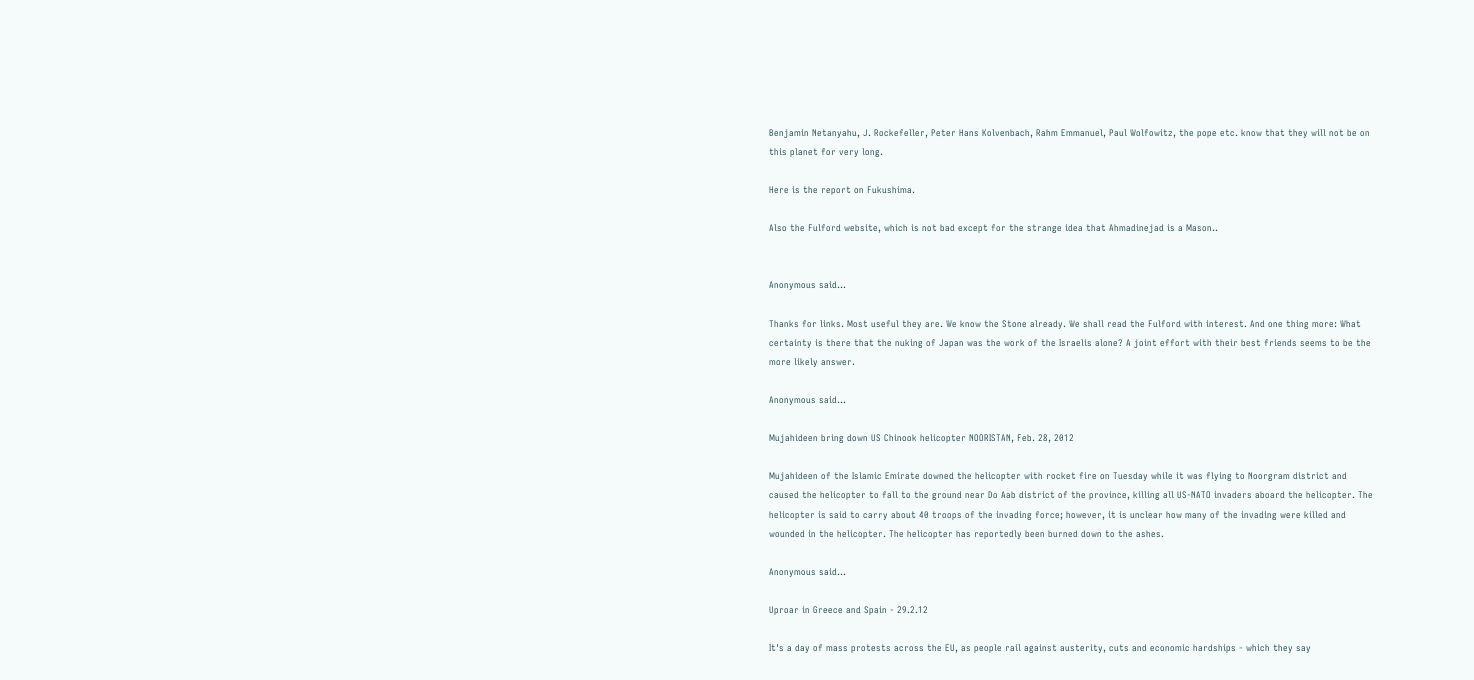Benjamin Netanyahu, J. Rockefeller, Peter Hans Kolvenbach, Rahm Emmanuel, Paul Wolfowitz, the pope etc. know that they will not be on this planet for very long.

Here is the report on Fukushima.

Also the Fulford website, which is not bad except for the strange idea that Ahmadinejad is a Mason..


Anonymous said...

Thanks for links. Most useful they are. We know the Stone already. We shall read the Fulford with interest. And one thing more: What certainty is there that the nuking of Japan was the work of the Israelis alone? A joint effort with their best friends seems to be the more likely answer.

Anonymous said...

Mujahideen bring down US Chinook helicopter NOORISTAN, Feb. 28, 2012

Mujahideen of the Islamic Emirate downed the helicopter with rocket fire on Tuesday while it was flying to Noorgram district and caused the helicopter to fall to the ground near Do Aab district of the province, killing all US-NATO invaders aboard the helicopter. The helicopter is said to carry about 40 troops of the invading force; however, it is unclear how many of the invading were killed and wounded in the helicopter. The helicopter has reportedly been burned down to the ashes.

Anonymous said...

Uproar in Greece and Spain - 29.2.12

It's a day of mass protests across the EU, as people rail against austerity, cuts and economic hardships - which they say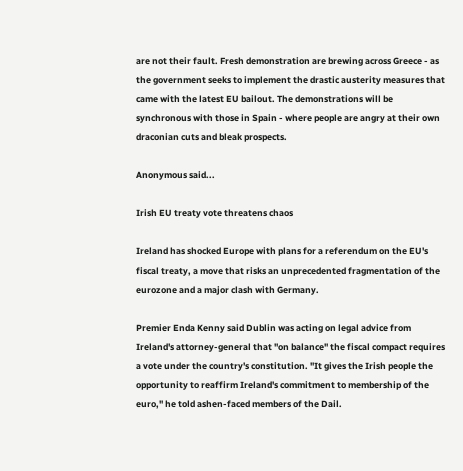are not their fault. Fresh demonstration are brewing across Greece - as the government seeks to implement the drastic austerity measures that came with the latest EU bailout. The demonstrations will be synchronous with those in Spain - where people are angry at their own draconian cuts and bleak prospects.

Anonymous said...

Irish EU treaty vote threatens chaos

Ireland has shocked Europe with plans for a referendum on the EU's fiscal treaty, a move that risks an unprecedented fragmentation of the eurozone and a major clash with Germany.

Premier Enda Kenny said Dublin was acting on legal advice from Ireland's attorney-general that "on balance" the fiscal compact requires a vote under the country's constitution. "It gives the Irish people the opportunity to reaffirm Ireland's commitment to membership of the euro," he told ashen-faced members of the Dail.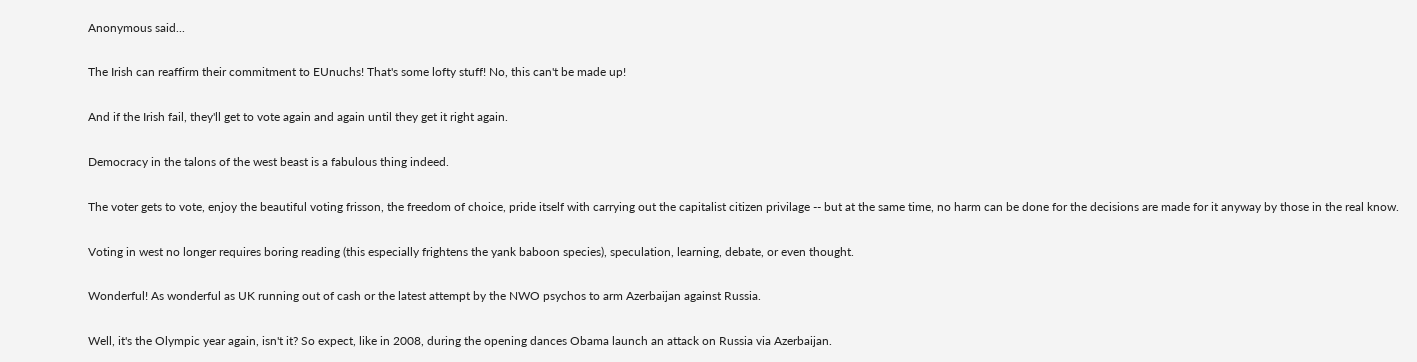Anonymous said...

The Irish can reaffirm their commitment to EUnuchs! That's some lofty stuff! No, this can't be made up!

And if the Irish fail, they'll get to vote again and again until they get it right again.

Democracy in the talons of the west beast is a fabulous thing indeed.

The voter gets to vote, enjoy the beautiful voting frisson, the freedom of choice, pride itself with carrying out the capitalist citizen privilage -- but at the same time, no harm can be done for the decisions are made for it anyway by those in the real know.

Voting in west no longer requires boring reading (this especially frightens the yank baboon species), speculation, learning, debate, or even thought.

Wonderful! As wonderful as UK running out of cash or the latest attempt by the NWO psychos to arm Azerbaijan against Russia.

Well, it's the Olympic year again, isn't it? So expect, like in 2008, during the opening dances Obama launch an attack on Russia via Azerbaijan.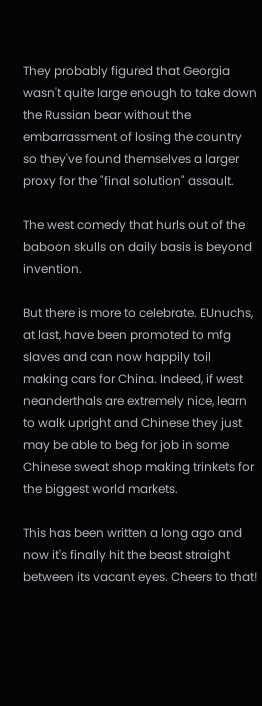They probably figured that Georgia wasn't quite large enough to take down the Russian bear without the embarrassment of losing the country so they've found themselves a larger proxy for the "final solution" assault.

The west comedy that hurls out of the baboon skulls on daily basis is beyond invention.

But there is more to celebrate. EUnuchs, at last, have been promoted to mfg slaves and can now happily toil making cars for China. Indeed, if west neanderthals are extremely nice, learn to walk upright and Chinese they just may be able to beg for job in some Chinese sweat shop making trinkets for the biggest world markets.

This has been written a long ago and now it's finally hit the beast straight between its vacant eyes. Cheers to that!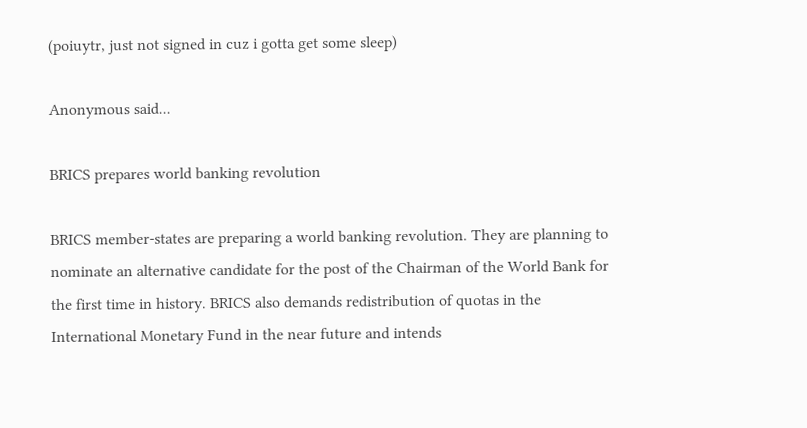(poiuytr, just not signed in cuz i gotta get some sleep)

Anonymous said...

BRICS prepares world banking revolution

BRICS member-states are preparing a world banking revolution. They are planning to nominate an alternative candidate for the post of the Chairman of the World Bank for the first time in history. BRICS also demands redistribution of quotas in the International Monetary Fund in the near future and intends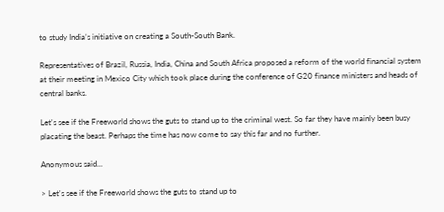to study India’s initiative on creating a South-South Bank.

Representatives of Brazil, Russia, India, China and South Africa proposed a reform of the world financial system at their meeting in Mexico City which took place during the conference of G20 finance ministers and heads of central banks.

Let's see if the Freeworld shows the guts to stand up to the criminal west. So far they have mainly been busy placating the beast. Perhaps the time has now come to say this far and no further.

Anonymous said...

> Let's see if the Freeworld shows the guts to stand up to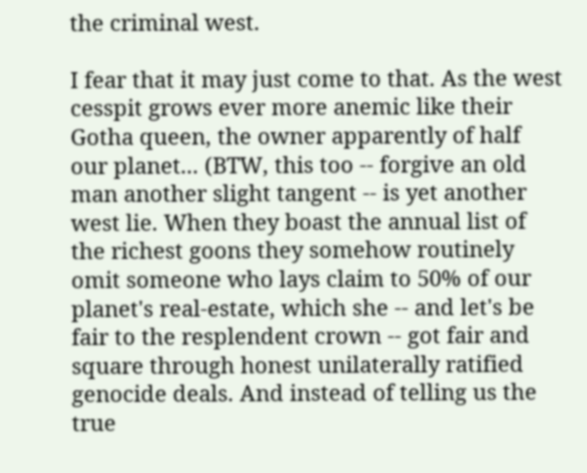the criminal west.

I fear that it may just come to that. As the west cesspit grows ever more anemic like their Gotha queen, the owner apparently of half our planet... (BTW, this too -- forgive an old man another slight tangent -- is yet another west lie. When they boast the annual list of the richest goons they somehow routinely omit someone who lays claim to 50% of our planet's real-estate, which she -- and let's be fair to the resplendent crown -- got fair and square through honest unilaterally ratified genocide deals. And instead of telling us the true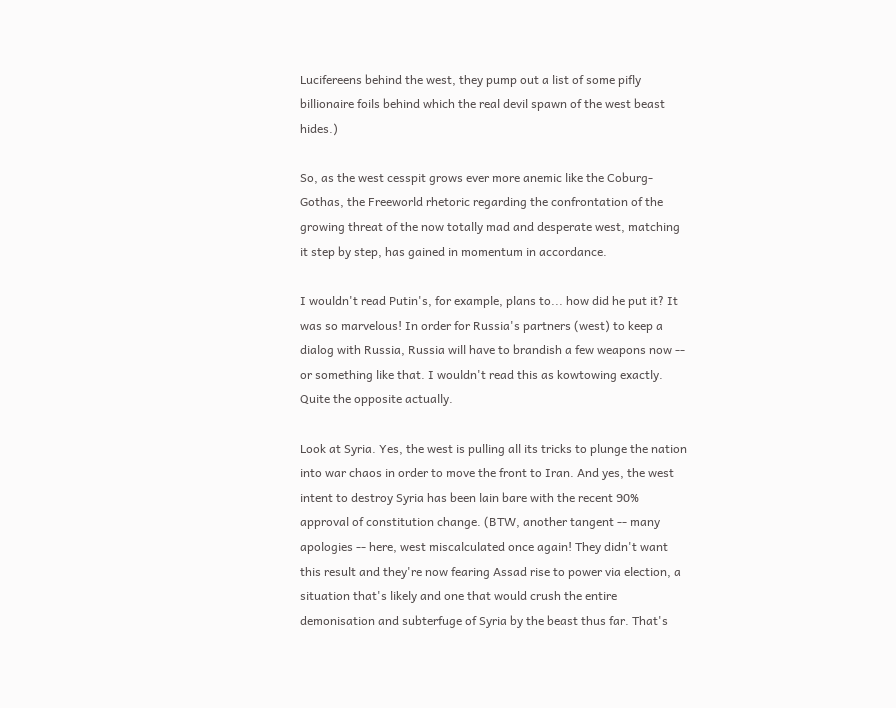Lucifereens behind the west, they pump out a list of some pifly billionaire foils behind which the real devil spawn of the west beast hides.)

So, as the west cesspit grows ever more anemic like the Coburg-Gothas, the Freeworld rhetoric regarding the confrontation of the growing threat of the now totally mad and desperate west, matching it step by step, has gained in momentum in accordance.

I wouldn't read Putin's, for example, plans to... how did he put it? It was so marvelous! In order for Russia's partners (west) to keep a dialog with Russia, Russia will have to brandish a few weapons now -- or something like that. I wouldn't read this as kowtowing exactly. Quite the opposite actually.

Look at Syria. Yes, the west is pulling all its tricks to plunge the nation into war chaos in order to move the front to Iran. And yes, the west intent to destroy Syria has been lain bare with the recent 90% approval of constitution change. (BTW, another tangent -- many apologies -- here, west miscalculated once again! They didn't want this result and they're now fearing Assad rise to power via election, a situation that's likely and one that would crush the entire demonisation and subterfuge of Syria by the beast thus far. That's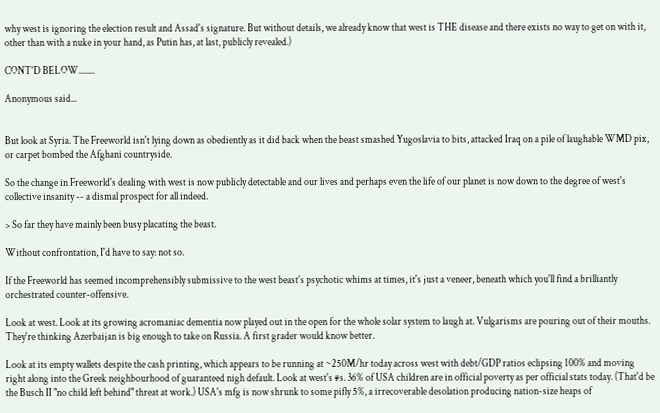why west is ignoring the election result and Assad's signature. But without details, we already know that west is THE disease and there exists no way to get on with it, other than with a nuke in your hand, as Putin has, at last, publicly revealed.)

CONT'D BELOW........

Anonymous said...


But look at Syria. The Freeworld isn't lying down as obediently as it did back when the beast smashed Yugoslavia to bits, attacked Iraq on a pile of laughable WMD pix, or carpet bombed the Afghani countryside.

So the change in Freeworld's dealing with west is now publicly detectable and our lives and perhaps even the life of our planet is now down to the degree of west's collective insanity -- a dismal prospect for all indeed.

> So far they have mainly been busy placating the beast.

Without confrontation, I'd have to say: not so.

If the Freeworld has seemed incomprehensibly submissive to the west beast's psychotic whims at times, it's just a veneer, beneath which you'll find a brilliantly orchestrated counter-offensive.

Look at west. Look at its growing acromaniac dementia now played out in the open for the whole solar system to laugh at. Vulgarisms are pouring out of their mouths. They're thinking Azerbaijan is big enough to take on Russia. A first grader would know better.

Look at its empty wallets despite the cash printing, which appears to be running at ~250M/hr today across west with debt/GDP ratios eclipsing 100% and moving right along into the Greek neighbourhood of guaranteed nigh default. Look at west's #s. 36% of USA children are in official poverty as per official stats today. (That'd be the Busch II "no child left behind" threat at work.) USA's mfg is now shrunk to some pifly 5%, a irrecoverable desolation producing nation-size heaps of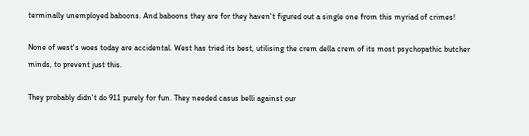terminally unemployed baboons. And baboons they are for they haven't figured out a single one from this myriad of crimes!

None of west's woes today are accidental. West has tried its best, utilising the crem della crem of its most psychopathic butcher minds, to prevent just this.

They probably didn't do 911 purely for fun. They needed casus belli against our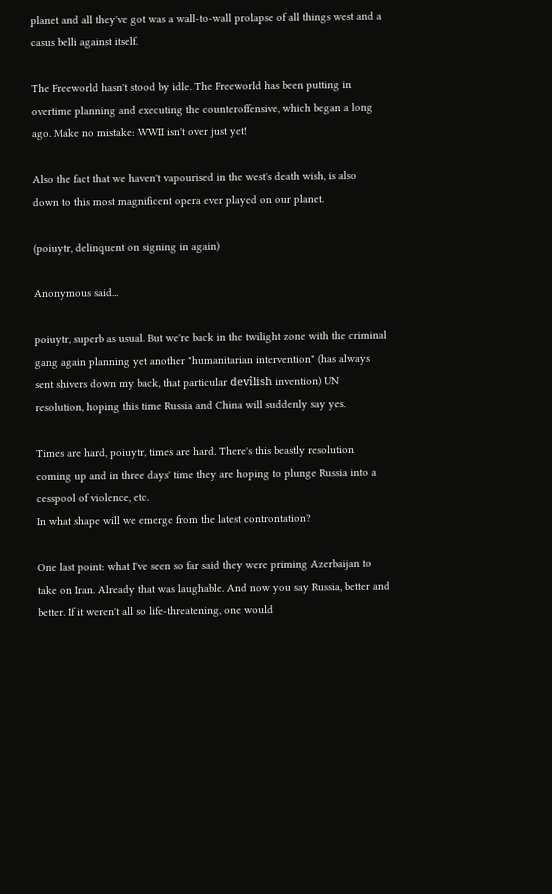planet and all they've got was a wall-to-wall prolapse of all things west and a casus belli against itself.

The Freeworld hasn't stood by idle. The Freeworld has been putting in overtime planning and executing the counteroffensive, which began a long ago. Make no mistake: WWII isn't over just yet!

Also the fact that we haven't vapourised in the west's death wish, is also down to this most magnificent opera ever played on our planet.

(poiuytr, delinquent on signing in again)

Anonymous said...

poiuytr, superb as usual. But we're back in the twilight zone with the criminal gang again planning yet another "humanitarian intervention" (has always sent shivers down my back, that particular devîlish invention) UN resolution, hoping this time Russia and China will suddenly say yes.

Times are hard, poiuytr, times are hard. There's this beastly resolution coming up and in three days' time they are hoping to plunge Russia into a cesspool of violence, etc.
In what shape will we emerge from the latest controntation?

One last point: what I've seen so far said they were priming Azerbaijan to take on Iran. Already that was laughable. And now you say Russia, better and better. If it weren't all so life-threatening, one would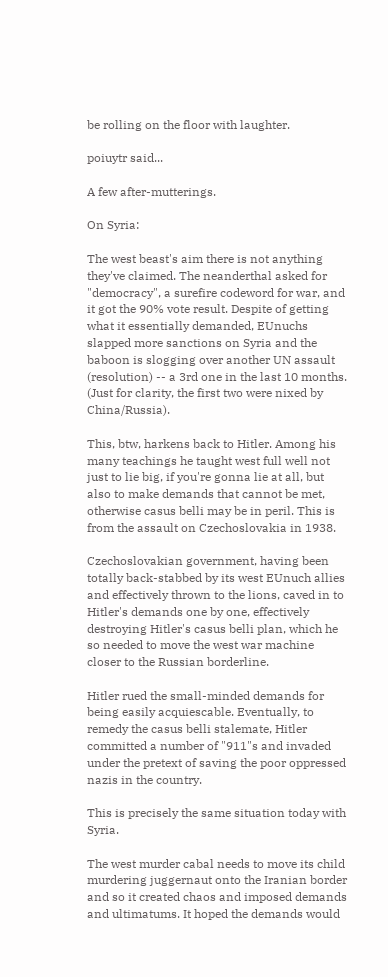be rolling on the floor with laughter.

poiuytr said...

A few after-mutterings.

On Syria:

The west beast's aim there is not anything they've claimed. The neanderthal asked for "democracy", a surefire codeword for war, and it got the 90% vote result. Despite of getting what it essentially demanded, EUnuchs slapped more sanctions on Syria and the baboon is slogging over another UN assault (resolution) -- a 3rd one in the last 10 months. (Just for clarity, the first two were nixed by China/Russia).

This, btw, harkens back to Hitler. Among his many teachings he taught west full well not just to lie big, if you're gonna lie at all, but also to make demands that cannot be met, otherwise casus belli may be in peril. This is from the assault on Czechoslovakia in 1938.

Czechoslovakian government, having been totally back-stabbed by its west EUnuch allies and effectively thrown to the lions, caved in to Hitler's demands one by one, effectively destroying Hitler's casus belli plan, which he so needed to move the west war machine closer to the Russian borderline.

Hitler rued the small-minded demands for being easily acquiescable. Eventually, to remedy the casus belli stalemate, Hitler committed a number of "911"s and invaded under the pretext of saving the poor oppressed nazis in the country.

This is precisely the same situation today with Syria.

The west murder cabal needs to move its child murdering juggernaut onto the Iranian border and so it created chaos and imposed demands and ultimatums. It hoped the demands would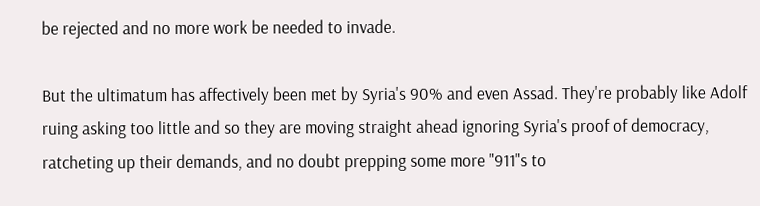be rejected and no more work be needed to invade.

But the ultimatum has affectively been met by Syria's 90% and even Assad. They're probably like Adolf ruing asking too little and so they are moving straight ahead ignoring Syria's proof of democracy, ratcheting up their demands, and no doubt prepping some more "911"s to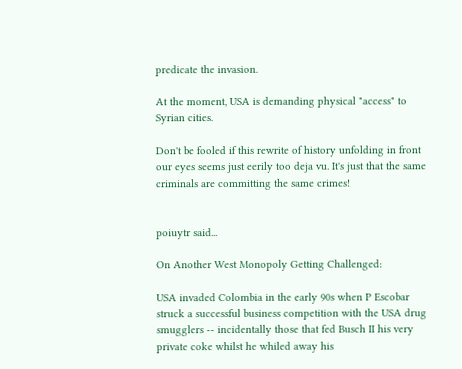predicate the invasion.

At the moment, USA is demanding physical "access" to Syrian cities.

Don't be fooled if this rewrite of history unfolding in front our eyes seems just eerily too deja vu. It's just that the same criminals are committing the same crimes!


poiuytr said...

On Another West Monopoly Getting Challenged:

USA invaded Colombia in the early 90s when P Escobar struck a successful business competition with the USA drug smugglers -- incidentally those that fed Busch II his very private coke whilst he whiled away his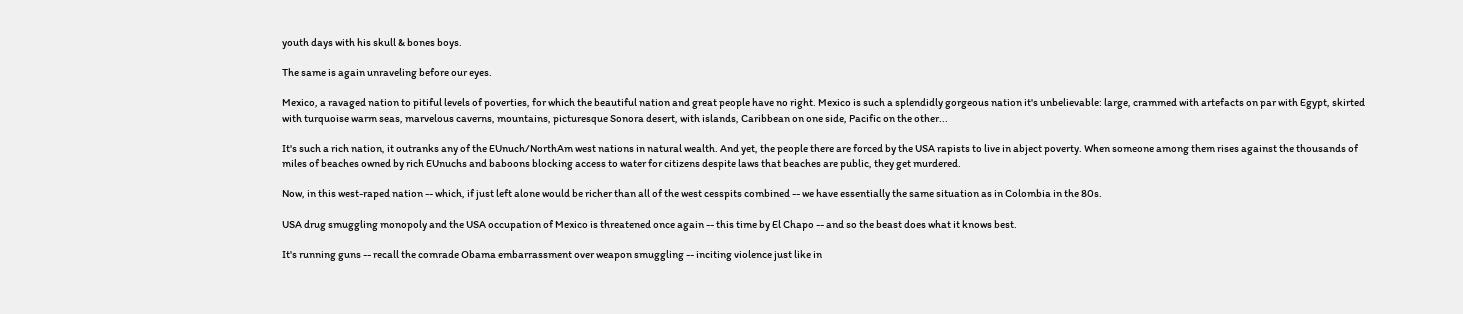youth days with his skull & bones boys.

The same is again unraveling before our eyes.

Mexico, a ravaged nation to pitiful levels of poverties, for which the beautiful nation and great people have no right. Mexico is such a splendidly gorgeous nation it's unbelievable: large, crammed with artefacts on par with Egypt, skirted with turquoise warm seas, marvelous caverns, mountains, picturesque Sonora desert, with islands, Caribbean on one side, Pacific on the other...

It's such a rich nation, it outranks any of the EUnuch/NorthAm west nations in natural wealth. And yet, the people there are forced by the USA rapists to live in abject poverty. When someone among them rises against the thousands of miles of beaches owned by rich EUnuchs and baboons blocking access to water for citizens despite laws that beaches are public, they get murdered.

Now, in this west-raped nation -- which, if just left alone would be richer than all of the west cesspits combined -- we have essentially the same situation as in Colombia in the 80s.

USA drug smuggling monopoly and the USA occupation of Mexico is threatened once again -- this time by El Chapo -- and so the beast does what it knows best.

It's running guns -- recall the comrade Obama embarrassment over weapon smuggling -- inciting violence just like in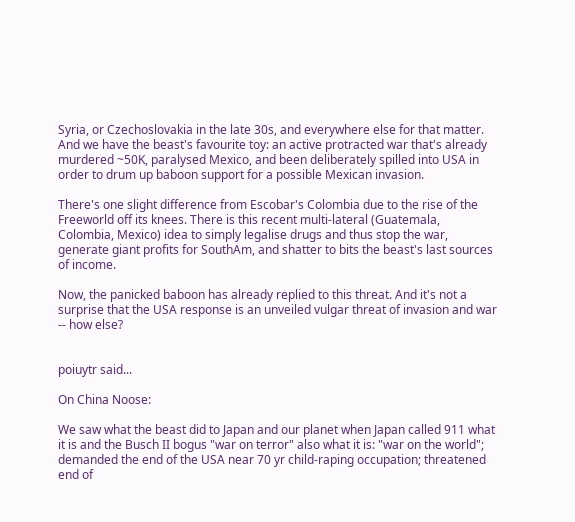Syria, or Czechoslovakia in the late 30s, and everywhere else for that matter. And we have the beast's favourite toy: an active protracted war that's already murdered ~50K, paralysed Mexico, and been deliberately spilled into USA in order to drum up baboon support for a possible Mexican invasion.

There's one slight difference from Escobar's Colombia due to the rise of the Freeworld off its knees. There is this recent multi-lateral (Guatemala, Colombia, Mexico) idea to simply legalise drugs and thus stop the war, generate giant profits for SouthAm, and shatter to bits the beast's last sources of income.

Now, the panicked baboon has already replied to this threat. And it's not a surprise that the USA response is an unveiled vulgar threat of invasion and war -- how else?


poiuytr said...

On China Noose:

We saw what the beast did to Japan and our planet when Japan called 911 what it is and the Busch II bogus "war on terror" also what it is: "war on the world"; demanded the end of the USA near 70 yr child-raping occupation; threatened end of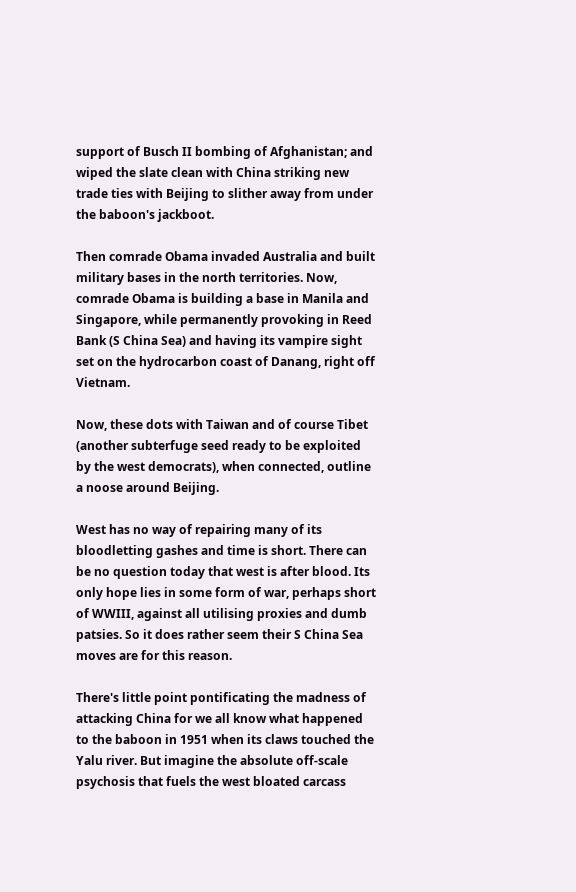support of Busch II bombing of Afghanistan; and wiped the slate clean with China striking new trade ties with Beijing to slither away from under the baboon's jackboot.

Then comrade Obama invaded Australia and built military bases in the north territories. Now, comrade Obama is building a base in Manila and Singapore, while permanently provoking in Reed Bank (S China Sea) and having its vampire sight set on the hydrocarbon coast of Danang, right off Vietnam.

Now, these dots with Taiwan and of course Tibet (another subterfuge seed ready to be exploited by the west democrats), when connected, outline a noose around Beijing.

West has no way of repairing many of its bloodletting gashes and time is short. There can be no question today that west is after blood. Its only hope lies in some form of war, perhaps short of WWIII, against all utilising proxies and dumb patsies. So it does rather seem their S China Sea moves are for this reason.

There's little point pontificating the madness of attacking China for we all know what happened to the baboon in 1951 when its claws touched the Yalu river. But imagine the absolute off-scale psychosis that fuels the west bloated carcass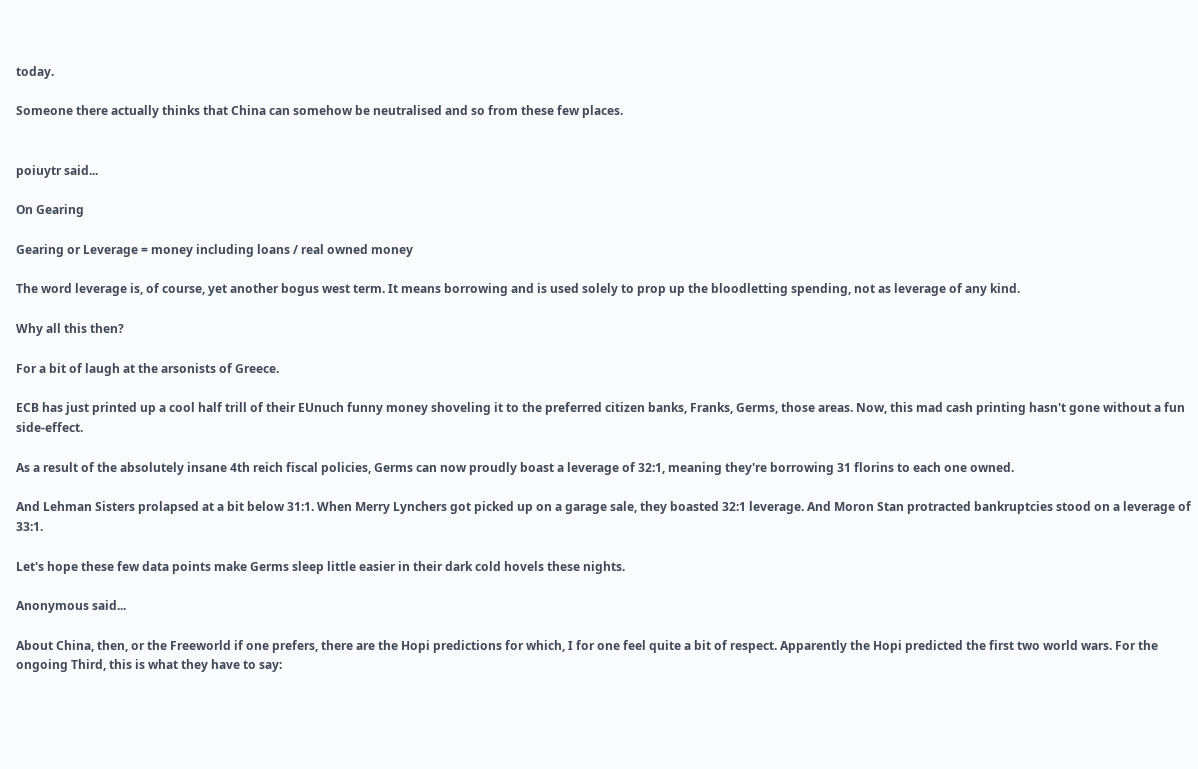today.

Someone there actually thinks that China can somehow be neutralised and so from these few places.


poiuytr said...

On Gearing

Gearing or Leverage = money including loans / real owned money

The word leverage is, of course, yet another bogus west term. It means borrowing and is used solely to prop up the bloodletting spending, not as leverage of any kind.

Why all this then?

For a bit of laugh at the arsonists of Greece.

ECB has just printed up a cool half trill of their EUnuch funny money shoveling it to the preferred citizen banks, Franks, Germs, those areas. Now, this mad cash printing hasn't gone without a fun side-effect.

As a result of the absolutely insane 4th reich fiscal policies, Germs can now proudly boast a leverage of 32:1, meaning they're borrowing 31 florins to each one owned.

And Lehman Sisters prolapsed at a bit below 31:1. When Merry Lynchers got picked up on a garage sale, they boasted 32:1 leverage. And Moron Stan protracted bankruptcies stood on a leverage of 33:1.

Let's hope these few data points make Germs sleep little easier in their dark cold hovels these nights.

Anonymous said...

About China, then, or the Freeworld if one prefers, there are the Hopi predictions for which, I for one feel quite a bit of respect. Apparently the Hopi predicted the first two world wars. For the ongoing Third, this is what they have to say: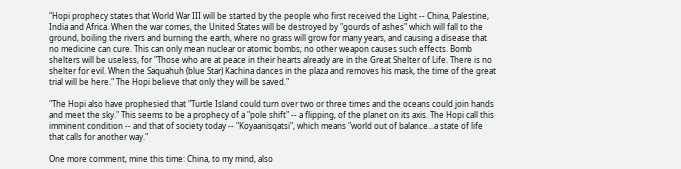"Hopi prophecy states that World War III will be started by the people who first received the Light -- China, Palestine, India and Africa. When the war comes, the United States will be destroyed by "gourds of ashes" which will fall to the ground, boiling the rivers and burning the earth, where no grass will grow for many years, and causing a disease that no medicine can cure. This can only mean nuclear or atomic bombs; no other weapon causes such effects. Bomb shelters will be useless, for "Those who are at peace in their hearts already are in the Great Shelter of Life. There is no shelter for evil. When the Saquahuh (blue Star) Kachina dances in the plaza and removes his mask, the time of the great trial will be here." The Hopi believe that only they will be saved."

"The Hopi also have prophesied that "Turtle Island could turn over two or three times and the oceans could join hands and meet the sky." This seems to be a prophecy of a "pole shift" -- a flipping, of the planet on its axis. The Hopi call this imminent condition -- and that of society today -- "Koyaanisqatsi", which means "world out of balance...a state of life that calls for another way."

One more comment, mine this time: China, to my mind, also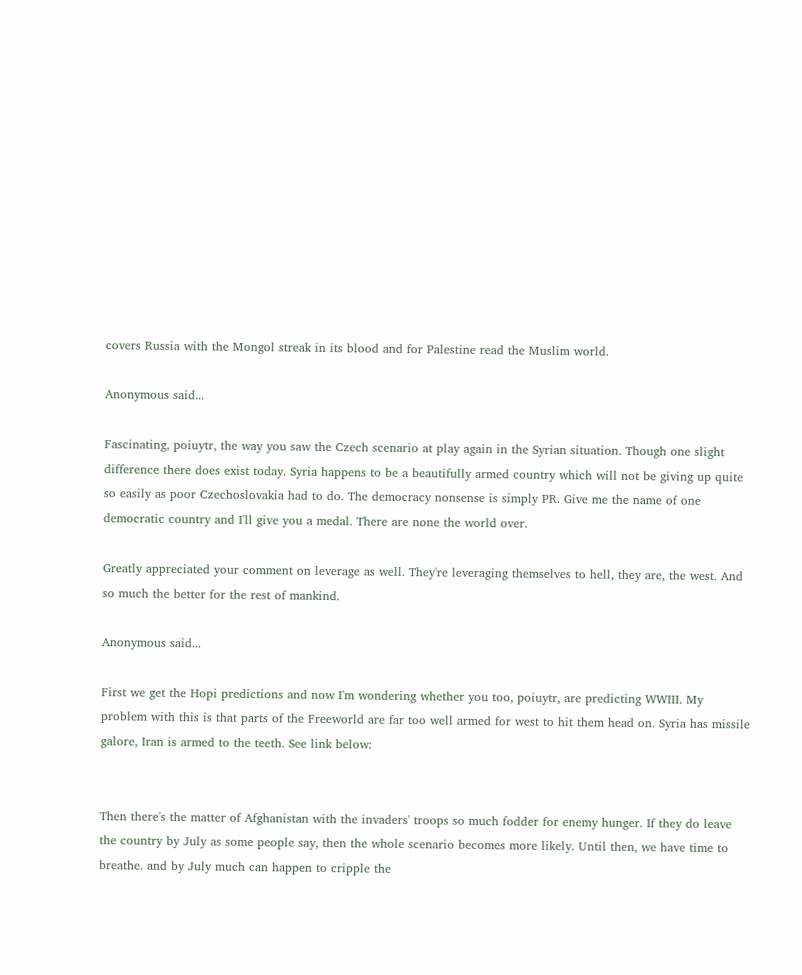covers Russia with the Mongol streak in its blood and for Palestine read the Muslim world.

Anonymous said...

Fascinating, poiuytr, the way you saw the Czech scenario at play again in the Syrian situation. Though one slight difference there does exist today. Syria happens to be a beautifully armed country which will not be giving up quite so easily as poor Czechoslovakia had to do. The democracy nonsense is simply PR. Give me the name of one democratic country and I'll give you a medal. There are none the world over.

Greatly appreciated your comment on leverage as well. They're leveraging themselves to hell, they are, the west. And so much the better for the rest of mankind.

Anonymous said...

First we get the Hopi predictions and now I'm wondering whether you too, poiuytr, are predicting WWIII. My problem with this is that parts of the Freeworld are far too well armed for west to hit them head on. Syria has missile galore, Iran is armed to the teeth. See link below:


Then there's the matter of Afghanistan with the invaders' troops so much fodder for enemy hunger. If they do leave the country by July as some people say, then the whole scenario becomes more likely. Until then, we have time to breathe. and by July much can happen to cripple the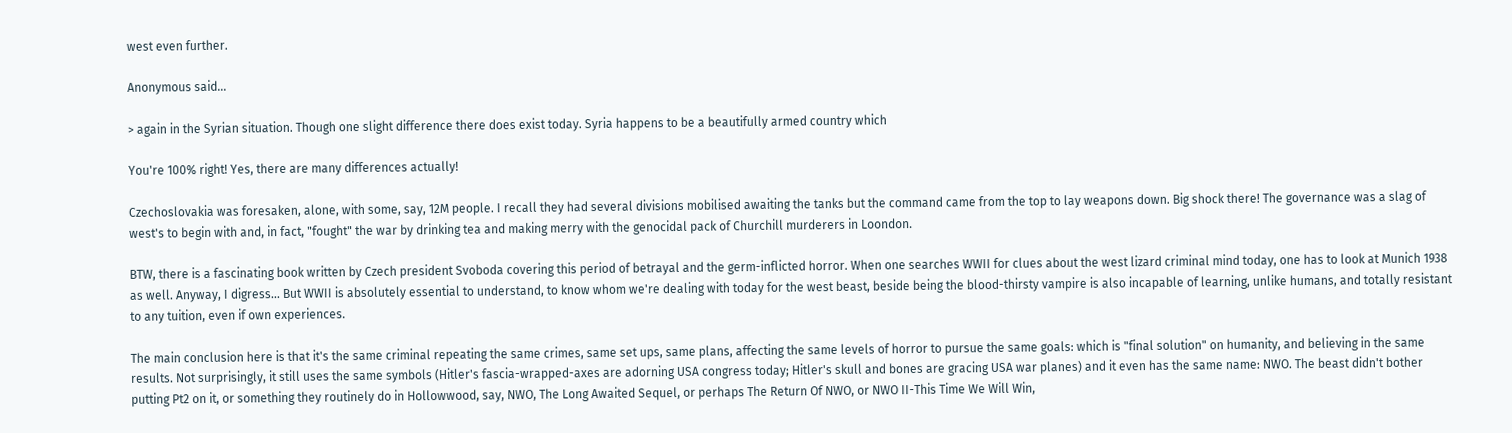west even further.

Anonymous said...

> again in the Syrian situation. Though one slight difference there does exist today. Syria happens to be a beautifully armed country which

You're 100% right! Yes, there are many differences actually!

Czechoslovakia was foresaken, alone, with some, say, 12M people. I recall they had several divisions mobilised awaiting the tanks but the command came from the top to lay weapons down. Big shock there! The governance was a slag of west's to begin with and, in fact, "fought" the war by drinking tea and making merry with the genocidal pack of Churchill murderers in Loondon.

BTW, there is a fascinating book written by Czech president Svoboda covering this period of betrayal and the germ-inflicted horror. When one searches WWII for clues about the west lizard criminal mind today, one has to look at Munich 1938 as well. Anyway, I digress... But WWII is absolutely essential to understand, to know whom we're dealing with today for the west beast, beside being the blood-thirsty vampire is also incapable of learning, unlike humans, and totally resistant to any tuition, even if own experiences.

The main conclusion here is that it's the same criminal repeating the same crimes, same set ups, same plans, affecting the same levels of horror to pursue the same goals: which is "final solution" on humanity, and believing in the same results. Not surprisingly, it still uses the same symbols (Hitler's fascia-wrapped-axes are adorning USA congress today; Hitler's skull and bones are gracing USA war planes) and it even has the same name: NWO. The beast didn't bother putting Pt2 on it, or something they routinely do in Hollowwood, say, NWO, The Long Awaited Sequel, or perhaps The Return Of NWO, or NWO II-This Time We Will Win,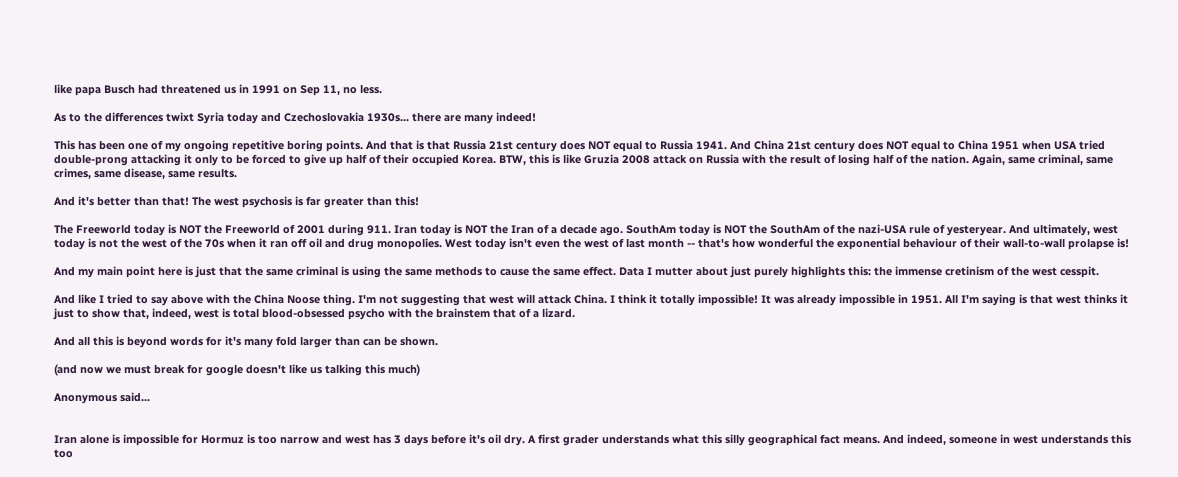like papa Busch had threatened us in 1991 on Sep 11, no less.

As to the differences twixt Syria today and Czechoslovakia 1930s... there are many indeed!

This has been one of my ongoing repetitive boring points. And that is that Russia 21st century does NOT equal to Russia 1941. And China 21st century does NOT equal to China 1951 when USA tried double-prong attacking it only to be forced to give up half of their occupied Korea. BTW, this is like Gruzia 2008 attack on Russia with the result of losing half of the nation. Again, same criminal, same crimes, same disease, same results.

And it's better than that! The west psychosis is far greater than this!

The Freeworld today is NOT the Freeworld of 2001 during 911. Iran today is NOT the Iran of a decade ago. SouthAm today is NOT the SouthAm of the nazi-USA rule of yesteryear. And ultimately, west today is not the west of the 70s when it ran off oil and drug monopolies. West today isn't even the west of last month -- that's how wonderful the exponential behaviour of their wall-to-wall prolapse is!

And my main point here is just that the same criminal is using the same methods to cause the same effect. Data I mutter about just purely highlights this: the immense cretinism of the west cesspit.

And like I tried to say above with the China Noose thing. I'm not suggesting that west will attack China. I think it totally impossible! It was already impossible in 1951. All I'm saying is that west thinks it just to show that, indeed, west is total blood-obsessed psycho with the brainstem that of a lizard.

And all this is beyond words for it's many fold larger than can be shown.

(and now we must break for google doesn't like us talking this much)

Anonymous said...


Iran alone is impossible for Hormuz is too narrow and west has 3 days before it's oil dry. A first grader understands what this silly geographical fact means. And indeed, someone in west understands this too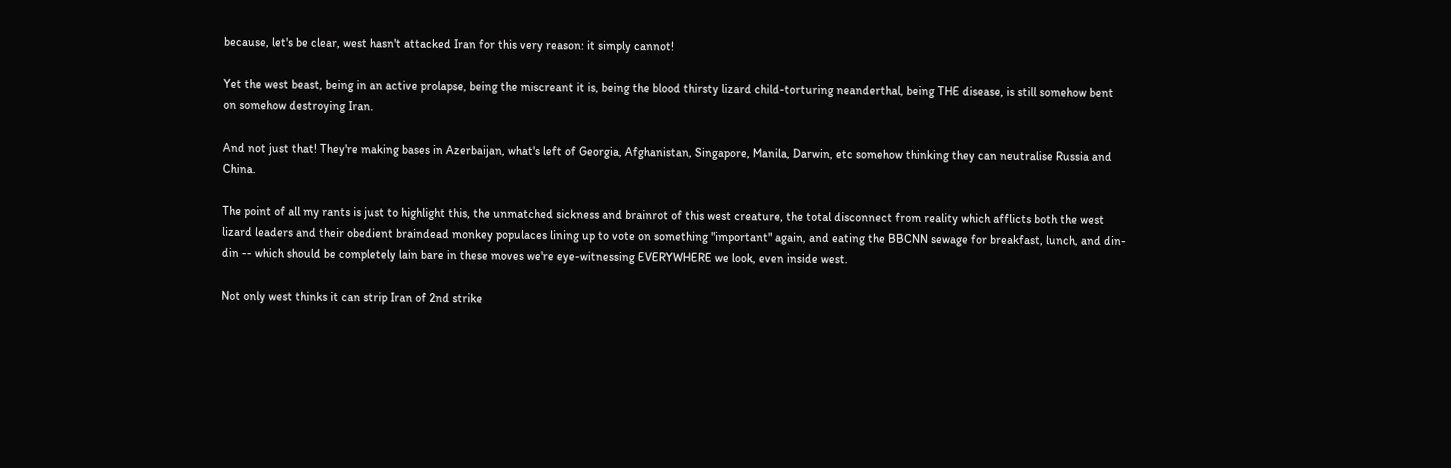because, let's be clear, west hasn't attacked Iran for this very reason: it simply cannot!

Yet the west beast, being in an active prolapse, being the miscreant it is, being the blood thirsty lizard child-torturing neanderthal, being THE disease, is still somehow bent on somehow destroying Iran.

And not just that! They're making bases in Azerbaijan, what's left of Georgia, Afghanistan, Singapore, Manila, Darwin, etc somehow thinking they can neutralise Russia and China.

The point of all my rants is just to highlight this, the unmatched sickness and brainrot of this west creature, the total disconnect from reality which afflicts both the west lizard leaders and their obedient braindead monkey populaces lining up to vote on something "important" again, and eating the BBCNN sewage for breakfast, lunch, and din-din -- which should be completely lain bare in these moves we're eye-witnessing EVERYWHERE we look, even inside west.

Not only west thinks it can strip Iran of 2nd strike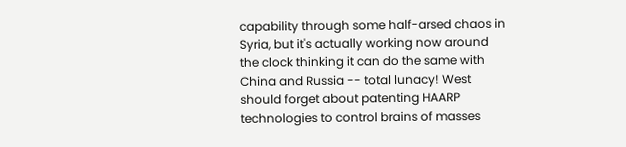capability through some half-arsed chaos in Syria, but it's actually working now around the clock thinking it can do the same with China and Russia -- total lunacy! West should forget about patenting HAARP technologies to control brains of masses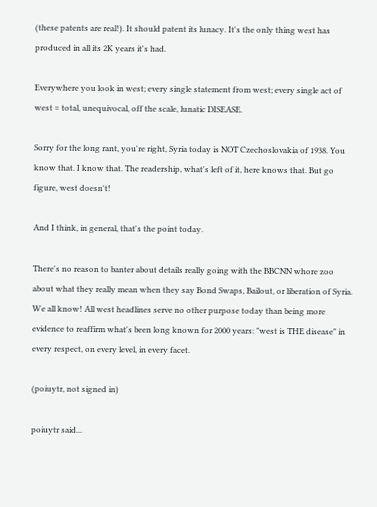(these patents are real!). It should patent its lunacy. It's the only thing west has produced in all its 2K years it's had.

Everywhere you look in west; every single statement from west; every single act of west = total, unequivocal, off the scale, lunatic DISEASE.

Sorry for the long rant, you're right, Syria today is NOT Czechoslovakia of 1938. You know that. I know that. The readership, what's left of it, here knows that. But go figure, west doesn't!

And I think, in general, that's the point today.

There's no reason to banter about details really going with the BBCNN whore zoo about what they really mean when they say Bond Swaps, Bailout, or liberation of Syria. We all know! All west headlines serve no other purpose today than being more evidence to reaffirm what's been long known for 2000 years: "west is THE disease" in every respect, on every level, in every facet.

(poiuytr, not signed in)

poiuytr said...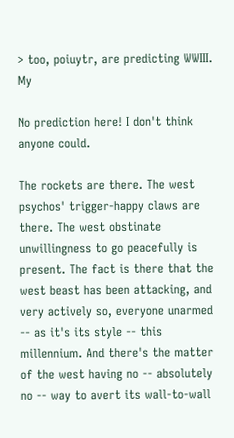> too, poiuytr, are predicting WWIII. My

No prediction here! I don't think anyone could.

The rockets are there. The west psychos' trigger-happy claws are there. The west obstinate unwillingness to go peacefully is present. The fact is there that the west beast has been attacking, and very actively so, everyone unarmed -- as it's its style -- this millennium. And there's the matter of the west having no -- absolutely no -- way to avert its wall-to-wall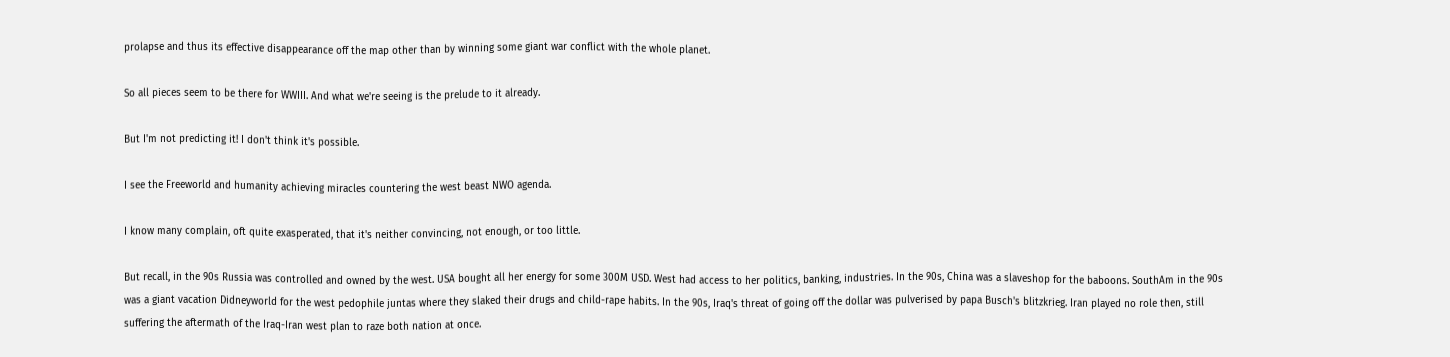prolapse and thus its effective disappearance off the map other than by winning some giant war conflict with the whole planet.

So all pieces seem to be there for WWIII. And what we're seeing is the prelude to it already.

But I'm not predicting it! I don't think it's possible.

I see the Freeworld and humanity achieving miracles countering the west beast NWO agenda.

I know many complain, oft quite exasperated, that it's neither convincing, not enough, or too little.

But recall, in the 90s Russia was controlled and owned by the west. USA bought all her energy for some 300M USD. West had access to her politics, banking, industries. In the 90s, China was a slaveshop for the baboons. SouthAm in the 90s was a giant vacation Didneyworld for the west pedophile juntas where they slaked their drugs and child-rape habits. In the 90s, Iraq's threat of going off the dollar was pulverised by papa Busch's blitzkrieg. Iran played no role then, still suffering the aftermath of the Iraq-Iran west plan to raze both nation at once.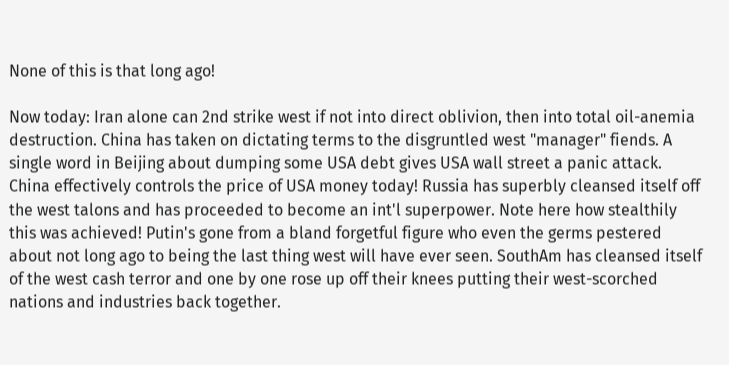None of this is that long ago!

Now today: Iran alone can 2nd strike west if not into direct oblivion, then into total oil-anemia destruction. China has taken on dictating terms to the disgruntled west "manager" fiends. A single word in Beijing about dumping some USA debt gives USA wall street a panic attack. China effectively controls the price of USA money today! Russia has superbly cleansed itself off the west talons and has proceeded to become an int'l superpower. Note here how stealthily this was achieved! Putin's gone from a bland forgetful figure who even the germs pestered about not long ago to being the last thing west will have ever seen. SouthAm has cleansed itself of the west cash terror and one by one rose up off their knees putting their west-scorched nations and industries back together.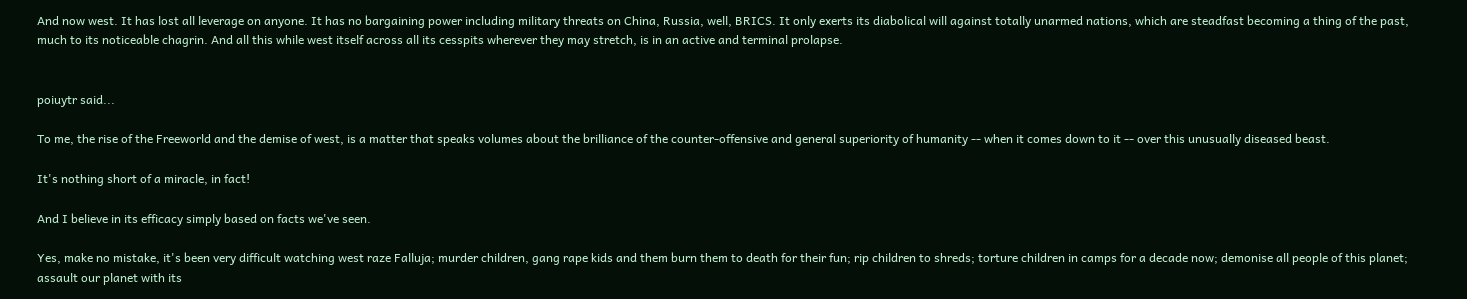And now west. It has lost all leverage on anyone. It has no bargaining power including military threats on China, Russia, well, BRICS. It only exerts its diabolical will against totally unarmed nations, which are steadfast becoming a thing of the past, much to its noticeable chagrin. And all this while west itself across all its cesspits wherever they may stretch, is in an active and terminal prolapse.


poiuytr said...

To me, the rise of the Freeworld and the demise of west, is a matter that speaks volumes about the brilliance of the counter-offensive and general superiority of humanity -- when it comes down to it -- over this unusually diseased beast.

It's nothing short of a miracle, in fact!

And I believe in its efficacy simply based on facts we've seen.

Yes, make no mistake, it's been very difficult watching west raze Falluja; murder children, gang rape kids and them burn them to death for their fun; rip children to shreds; torture children in camps for a decade now; demonise all people of this planet; assault our planet with its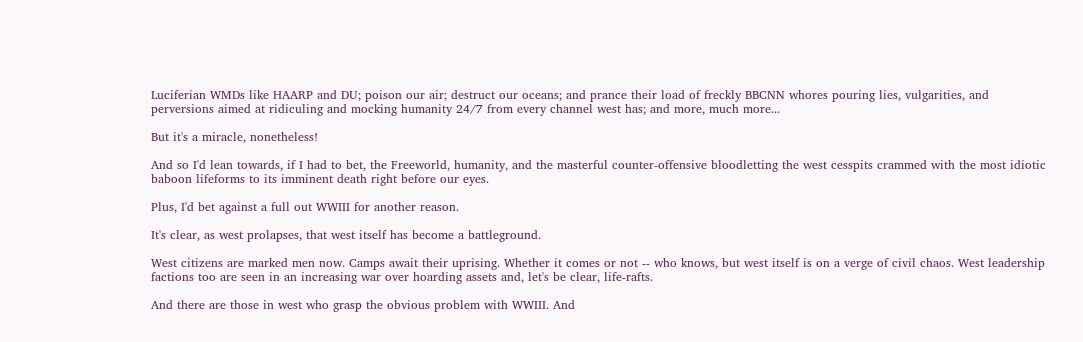Luciferian WMDs like HAARP and DU; poison our air; destruct our oceans; and prance their load of freckly BBCNN whores pouring lies, vulgarities, and perversions aimed at ridiculing and mocking humanity 24/7 from every channel west has; and more, much more...

But it's a miracle, nonetheless!

And so I'd lean towards, if I had to bet, the Freeworld, humanity, and the masterful counter-offensive bloodletting the west cesspits crammed with the most idiotic baboon lifeforms to its imminent death right before our eyes.

Plus, I'd bet against a full out WWIII for another reason.

It's clear, as west prolapses, that west itself has become a battleground.

West citizens are marked men now. Camps await their uprising. Whether it comes or not -- who knows, but west itself is on a verge of civil chaos. West leadership factions too are seen in an increasing war over hoarding assets and, let's be clear, life-rafts.

And there are those in west who grasp the obvious problem with WWIII. And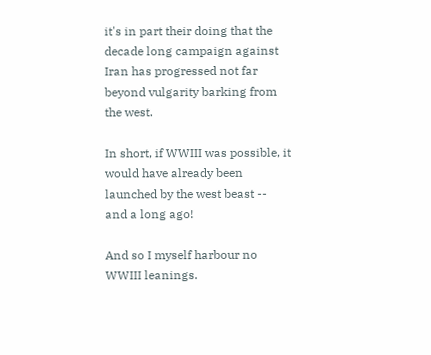it's in part their doing that the decade long campaign against Iran has progressed not far beyond vulgarity barking from the west.

In short, if WWIII was possible, it would have already been launched by the west beast -- and a long ago!

And so I myself harbour no WWIII leanings.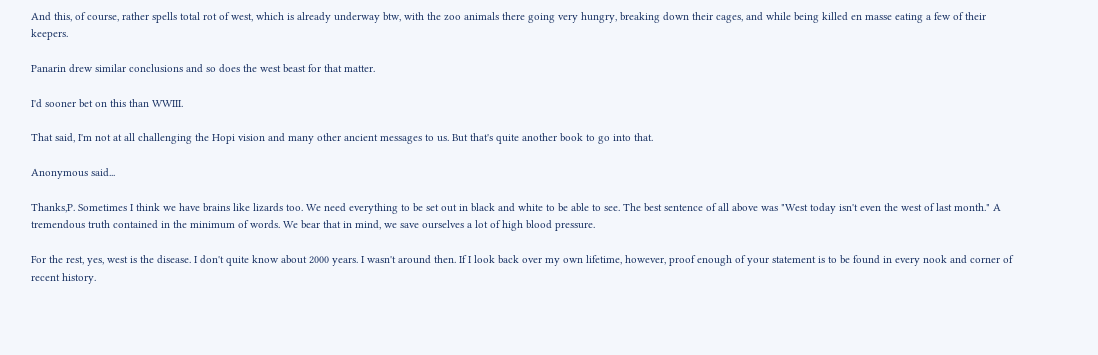And this, of course, rather spells total rot of west, which is already underway btw, with the zoo animals there going very hungry, breaking down their cages, and while being killed en masse eating a few of their keepers.

Panarin drew similar conclusions and so does the west beast for that matter.

I'd sooner bet on this than WWIII.

That said, I'm not at all challenging the Hopi vision and many other ancient messages to us. But that's quite another book to go into that.

Anonymous said...

Thanks,P. Sometimes I think we have brains like lizards too. We need everything to be set out in black and white to be able to see. The best sentence of all above was "West today isn't even the west of last month." A tremendous truth contained in the minimum of words. We bear that in mind, we save ourselves a lot of high blood pressure.

For the rest, yes, west is the disease. I don't quite know about 2000 years. I wasn't around then. If I look back over my own lifetime, however, proof enough of your statement is to be found in every nook and corner of recent history.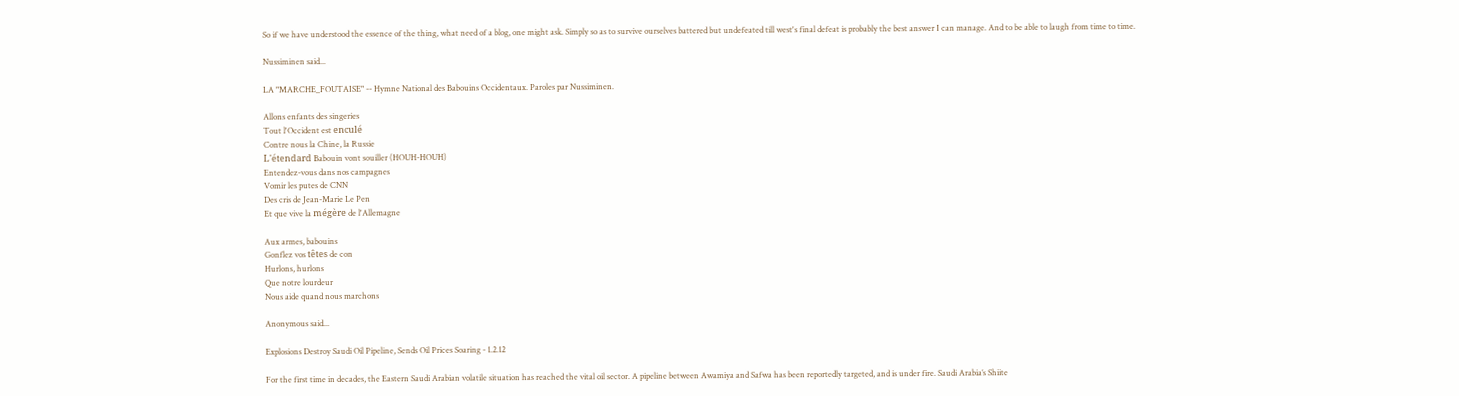So if we have understood the essence of the thing, what need of a blog, one might ask. Simply so as to survive ourselves battered but undefeated till west's final defeat is probably the best answer I can manage. And to be able to laugh from time to time.

Nussiminen said...

LA "MARCHE_FOUTAISE" -- Hymne National des Babouins Occidentaux. Paroles par Nussiminen.

Allons enfants des singeries
Tout l'Occident est enculé
Contre nous la Chine, la Russie
L'étendard Babouin vont souiller (HOUH-HOUH)
Entendez-vous dans nos campagnes
Vomir les putes de CNN
Des cris de Jean-Marie Le Pen
Et que vive la mégère de l'Allemagne

Aux armes, babouins
Gonflez vos têtes de con
Hurlons, hurlons
Que notre lourdeur
Nous aide quand nous marchons

Anonymous said...

Explosions Destroy Saudi Oil Pipeline, Sends Oil Prices Soaring - 1.2.12

For the first time in decades, the Eastern Saudi Arabian volatile situation has reached the vital oil sector. A pipeline between Awamiya and Safwa has been reportedly targeted, and is under fire. Saudi Arabia’s Shiite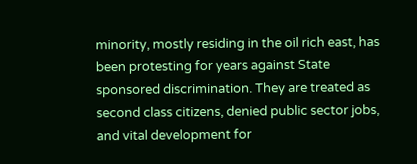minority, mostly residing in the oil rich east, has been protesting for years against State sponsored discrimination. They are treated as second class citizens, denied public sector jobs, and vital development for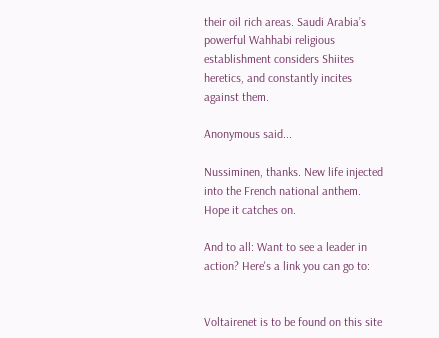their oil rich areas. Saudi Arabia’s powerful Wahhabi religious establishment considers Shiites heretics, and constantly incites against them.

Anonymous said...

Nussiminen, thanks. New life injected into the French national anthem. Hope it catches on.

And to all: Want to see a leader in action? Here's a link you can go to:


Voltairenet is to be found on this site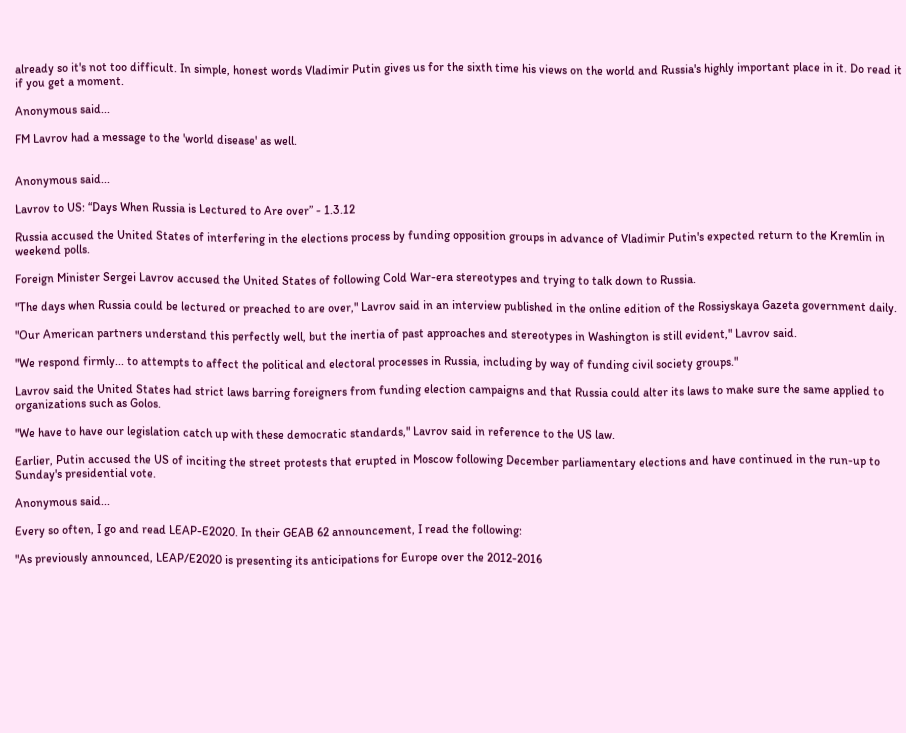already so it's not too difficult. In simple, honest words Vladimir Putin gives us for the sixth time his views on the world and Russia's highly important place in it. Do read it if you get a moment.

Anonymous said...

FM Lavrov had a message to the 'world disease' as well.


Anonymous said...

Lavrov to US: “Days When Russia is Lectured to Are over” - 1.3.12

Russia accused the United States of interfering in the elections process by funding opposition groups in advance of Vladimir Putin's expected return to the Kremlin in weekend polls.

Foreign Minister Sergei Lavrov accused the United States of following Cold War-era stereotypes and trying to talk down to Russia.

"The days when Russia could be lectured or preached to are over," Lavrov said in an interview published in the online edition of the Rossiyskaya Gazeta government daily.

"Our American partners understand this perfectly well, but the inertia of past approaches and stereotypes in Washington is still evident," Lavrov said.

"We respond firmly... to attempts to affect the political and electoral processes in Russia, including by way of funding civil society groups."

Lavrov said the United States had strict laws barring foreigners from funding election campaigns and that Russia could alter its laws to make sure the same applied to organizations such as Golos.

"We have to have our legislation catch up with these democratic standards," Lavrov said in reference to the US law.

Earlier, Putin accused the US of inciting the street protests that erupted in Moscow following December parliamentary elections and have continued in the run-up to Sunday's presidential vote.

Anonymous said...

Every so often, I go and read LEAP-E2020. In their GEAB 62 announcement, I read the following:

"As previously announced, LEAP/E2020 is presenting its anticipations for Europe over the 2012-2016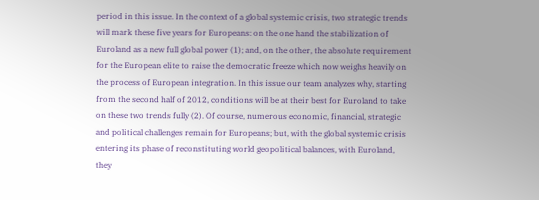period in this issue. In the context of a global systemic crisis, two strategic trends will mark these five years for Europeans: on the one hand the stabilization of Euroland as a new full global power (1); and, on the other, the absolute requirement for the European elite to raise the democratic freeze which now weighs heavily on the process of European integration. In this issue our team analyzes why, starting from the second half of 2012, conditions will be at their best for Euroland to take on these two trends fully (2). Of course, numerous economic, financial, strategic and political challenges remain for Europeans; but, with the global systemic crisis entering its phase of reconstituting world geopolitical balances, with Euroland, they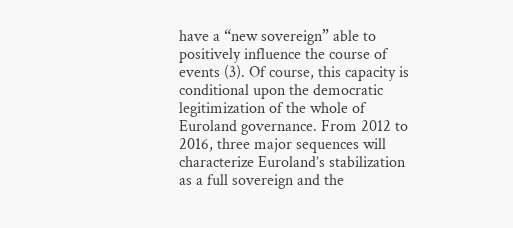have a “new sovereign” able to positively influence the course of events (3). Of course, this capacity is conditional upon the democratic legitimization of the whole of Euroland governance. From 2012 to 2016, three major sequences will characterize Euroland’s stabilization as a full sovereign and the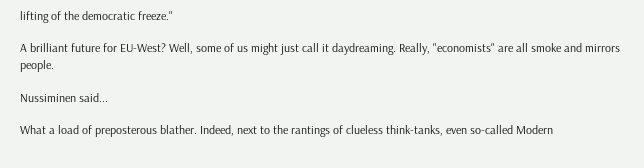lifting of the democratic freeze."

A brilliant future for EU-West? Well, some of us might just call it daydreaming. Really, "economists" are all smoke and mirrors people.

Nussiminen said...

What a load of preposterous blather. Indeed, next to the rantings of clueless think-tanks, even so-called Modern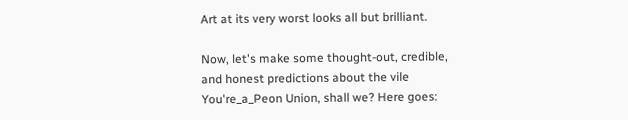Art at its very worst looks all but brilliant.

Now, let's make some thought-out, credible, and honest predictions about the vile You're_a_Peon Union, shall we? Here goes: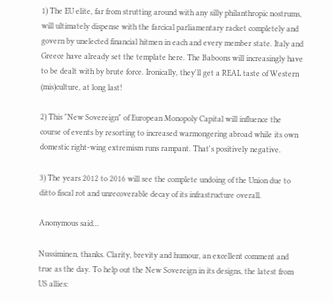1) The EU elite, far from strutting around with any silly philanthropic nostrums, will ultimately dispense with the farcical parliamentary racket completely and govern by unelected financial hitmen in each and every member state. Italy and Greece have already set the template here. The Baboons will increasingly have to be dealt with by brute force. Ironically, they'll get a REAL taste of Western (mis)culture, at long last!

2) This "New Sovereign" of European Monopoly Capital will influence the course of events by resorting to increased warmongering abroad while its own domestic right-wing extremism runs rampant. That's positively negative.

3) The years 2012 to 2016 will see the complete undoing of the Union due to ditto fiscal rot and unrecoverable decay of its infrastructure overall.

Anonymous said...

Nussiminen, thanks. Clarity, brevity and humour, an excellent comment and true as the day. To help out the New Sovereign in its designs, the latest from US allies: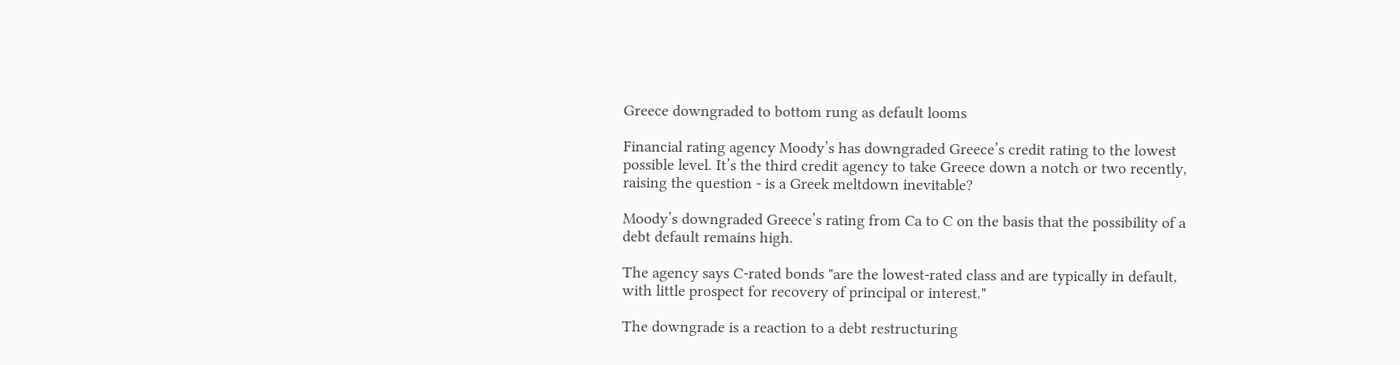Greece downgraded to bottom rung as default looms

Financial rating agency Moody’s has downgraded Greece’s credit rating to the lowest possible level. It’s the third credit agency to take Greece down a notch or two recently, raising the question - is a Greek meltdown inevitable?

Moody’s downgraded Greece’s rating from Ca to C on the basis that the possibility of a debt default remains high.

The agency says C-rated bonds "are the lowest-rated class and are typically in default, with little prospect for recovery of principal or interest."

The downgrade is a reaction to a debt restructuring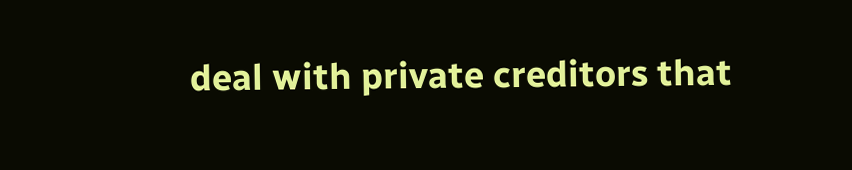deal with private creditors that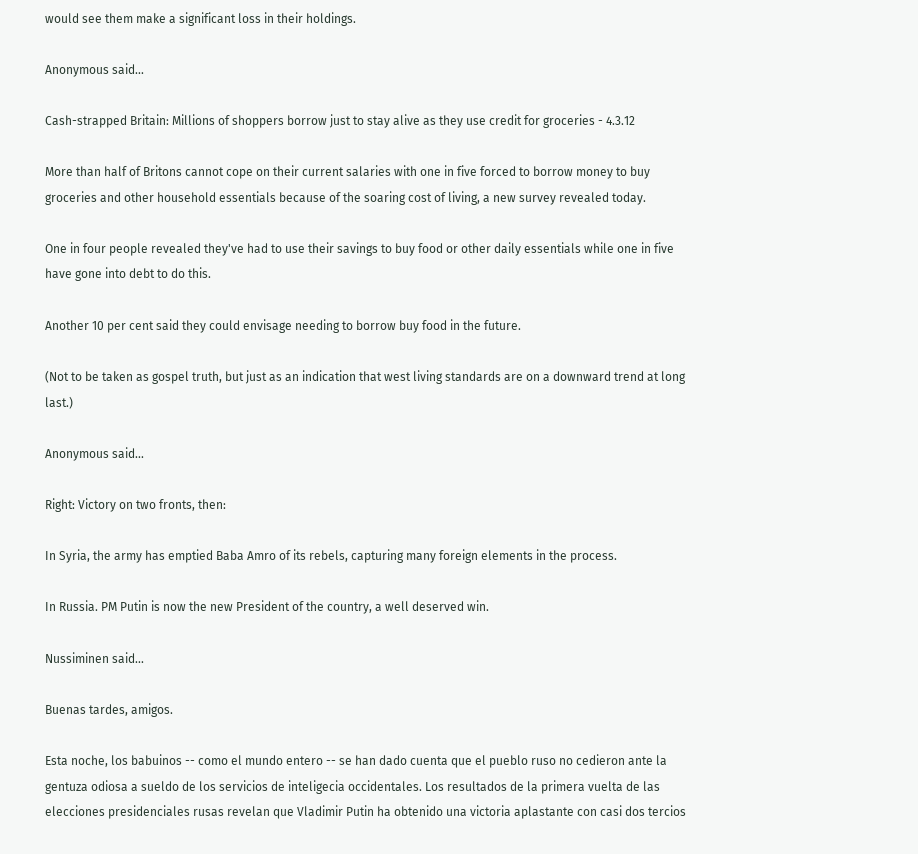would see them make a significant loss in their holdings.

Anonymous said...

Cash-strapped Britain: Millions of shoppers borrow just to stay alive as they use credit for groceries - 4.3.12

More than half of Britons cannot cope on their current salaries with one in five forced to borrow money to buy groceries and other household essentials because of the soaring cost of living, a new survey revealed today.

One in four people revealed they've had to use their savings to buy food or other daily essentials while one in five have gone into debt to do this.

Another 10 per cent said they could envisage needing to borrow buy food in the future.

(Not to be taken as gospel truth, but just as an indication that west living standards are on a downward trend at long last.)

Anonymous said...

Right: Victory on two fronts, then:

In Syria, the army has emptied Baba Amro of its rebels, capturing many foreign elements in the process.

In Russia. PM Putin is now the new President of the country, a well deserved win.

Nussiminen said...

Buenas tardes, amigos.

Esta noche, los babuinos -- como el mundo entero -- se han dado cuenta que el pueblo ruso no cedieron ante la gentuza odiosa a sueldo de los servicios de inteligecia occidentales. Los resultados de la primera vuelta de las elecciones presidenciales rusas revelan que Vladimir Putin ha obtenido una victoria aplastante con casi dos tercios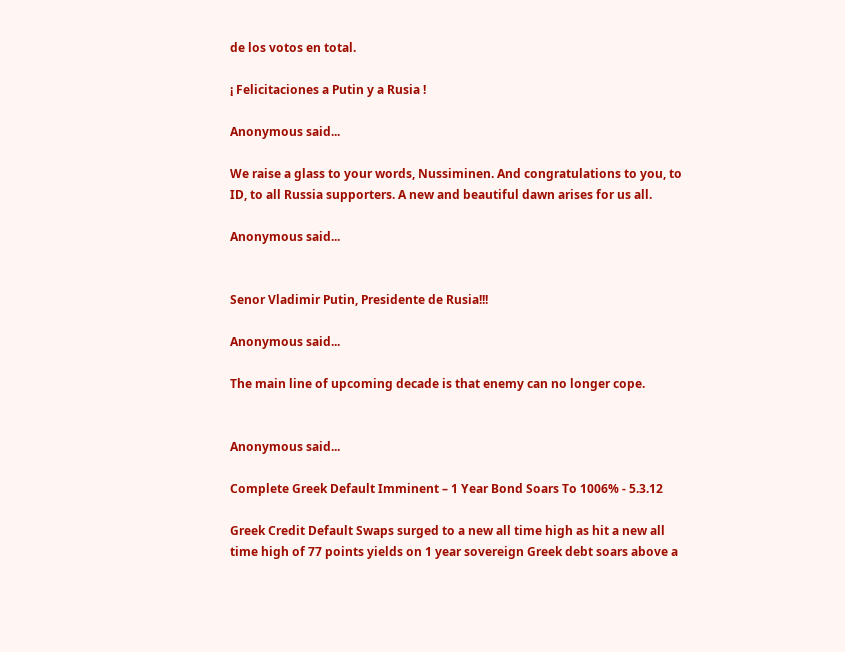de los votos en total.

¡ Felicitaciones a Putin y a Rusia !

Anonymous said...

We raise a glass to your words, Nussiminen. And congratulations to you, to ID, to all Russia supporters. A new and beautiful dawn arises for us all.

Anonymous said...


Senor Vladimir Putin, Presidente de Rusia!!!

Anonymous said...

The main line of upcoming decade is that enemy can no longer cope.


Anonymous said...

Complete Greek Default Imminent – 1 Year Bond Soars To 1006% - 5.3.12

Greek Credit Default Swaps surged to a new all time high as hit a new all time high of 77 points yields on 1 year sovereign Greek debt soars above a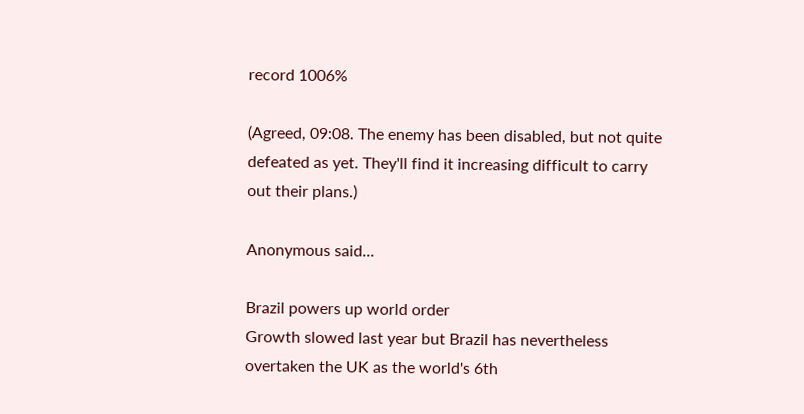record 1006%

(Agreed, 09:08. The enemy has been disabled, but not quite defeated as yet. They'll find it increasing difficult to carry out their plans.)

Anonymous said...

Brazil powers up world order
Growth slowed last year but Brazil has nevertheless overtaken the UK as the world's 6th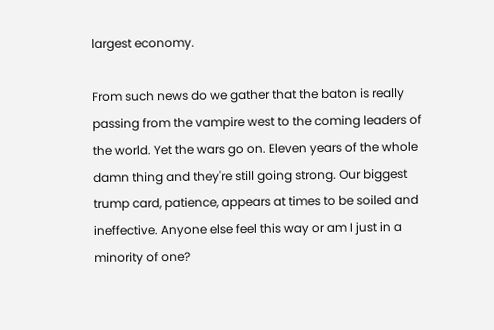largest economy.

From such news do we gather that the baton is really passing from the vampire west to the coming leaders of the world. Yet the wars go on. Eleven years of the whole damn thing and they're still going strong. Our biggest trump card, patience, appears at times to be soiled and ineffective. Anyone else feel this way or am I just in a minority of one?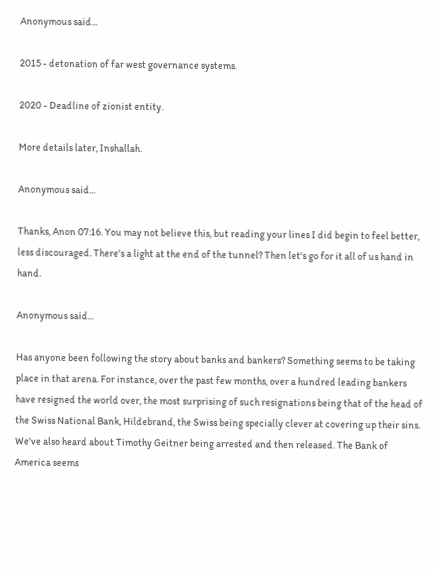Anonymous said...

2015 - detonation of far west governance systems.

2020 - Deadline of zionist entity.

More details later, Inshallah.

Anonymous said...

Thanks, Anon 07:16. You may not believe this, but reading your lines I did begin to feel better, less discouraged. There's a light at the end of the tunnel? Then let's go for it all of us hand in hand.

Anonymous said...

Has anyone been following the story about banks and bankers? Something seems to be taking place in that arena. For instance, over the past few months, over a hundred leading bankers have resigned the world over, the most surprising of such resignations being that of the head of the Swiss National Bank, Hildebrand, the Swiss being specially clever at covering up their sins. We've also heard about Timothy Geitner being arrested and then released. The Bank of America seems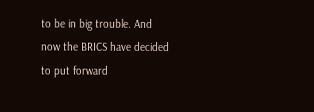to be in big trouble. And now the BRICS have decided to put forward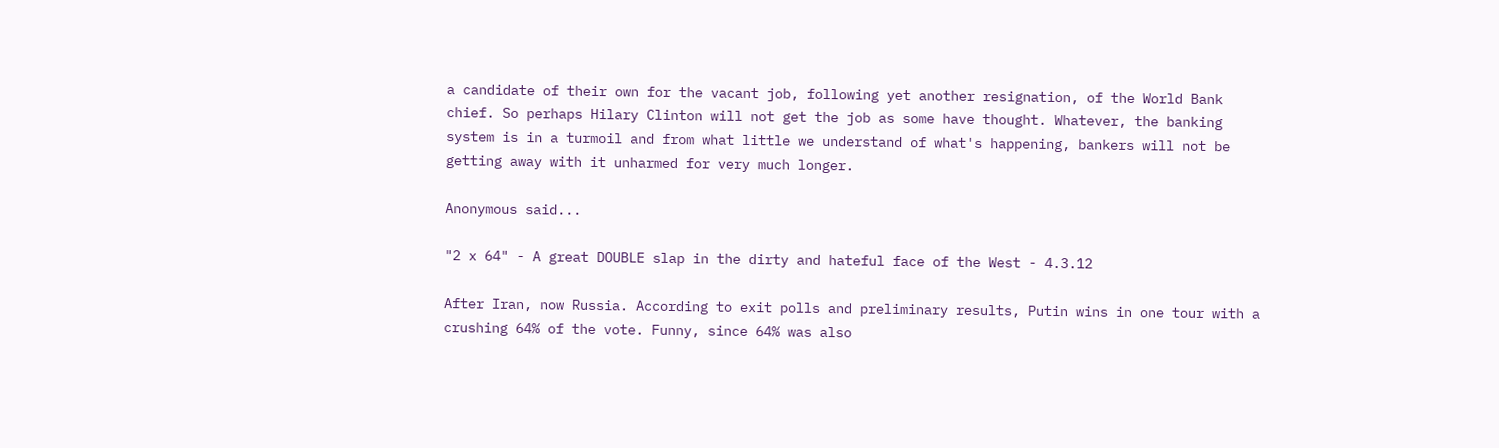a candidate of their own for the vacant job, following yet another resignation, of the World Bank chief. So perhaps Hilary Clinton will not get the job as some have thought. Whatever, the banking system is in a turmoil and from what little we understand of what's happening, bankers will not be getting away with it unharmed for very much longer.

Anonymous said...

"2 x 64" - A great DOUBLE slap in the dirty and hateful face of the West - 4.3.12

After Iran, now Russia. According to exit polls and preliminary results, Putin wins in one tour with a crushing 64% of the vote. Funny, since 64% was also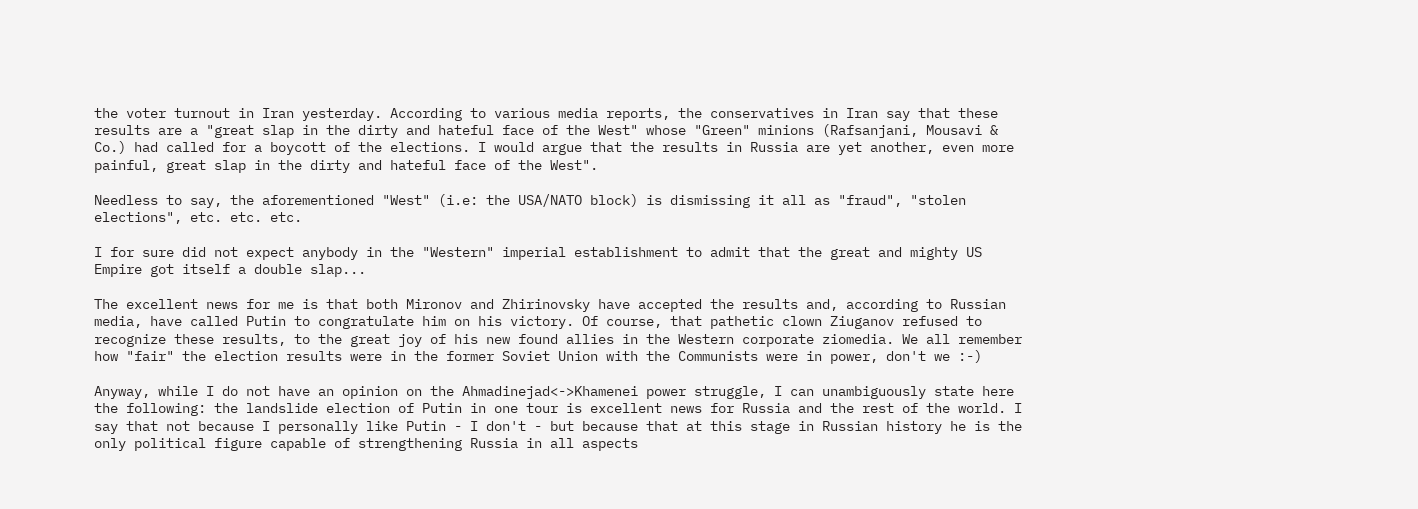the voter turnout in Iran yesterday. According to various media reports, the conservatives in Iran say that these results are a "great slap in the dirty and hateful face of the West" whose "Green" minions (Rafsanjani, Mousavi & Co.) had called for a boycott of the elections. I would argue that the results in Russia are yet another, even more painful, great slap in the dirty and hateful face of the West".

Needless to say, the aforementioned "West" (i.e: the USA/NATO block) is dismissing it all as "fraud", "stolen elections", etc. etc. etc.

I for sure did not expect anybody in the "Western" imperial establishment to admit that the great and mighty US Empire got itself a double slap...

The excellent news for me is that both Mironov and Zhirinovsky have accepted the results and, according to Russian media, have called Putin to congratulate him on his victory. Of course, that pathetic clown Ziuganov refused to recognize these results, to the great joy of his new found allies in the Western corporate ziomedia. We all remember how "fair" the election results were in the former Soviet Union with the Communists were in power, don't we :-)

Anyway, while I do not have an opinion on the Ahmadinejad<->Khamenei power struggle, I can unambiguously state here the following: the landslide election of Putin in one tour is excellent news for Russia and the rest of the world. I say that not because I personally like Putin - I don't - but because that at this stage in Russian history he is the only political figure capable of strengthening Russia in all aspects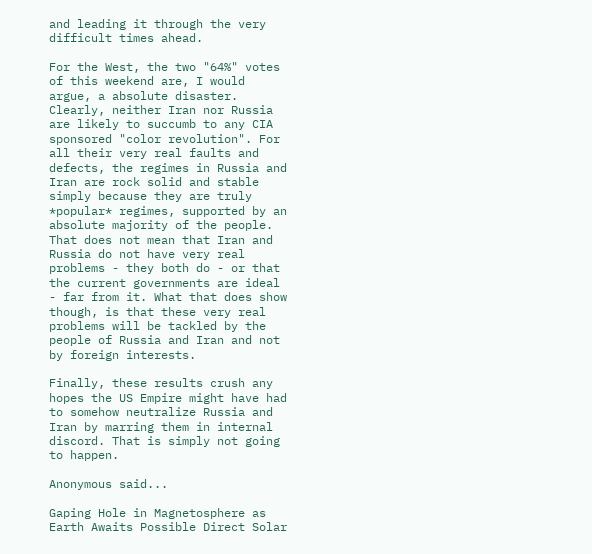and leading it through the very difficult times ahead.

For the West, the two "64%" votes of this weekend are, I would argue, a absolute disaster. Clearly, neither Iran nor Russia are likely to succumb to any CIA sponsored "color revolution". For all their very real faults and defects, the regimes in Russia and Iran are rock solid and stable simply because they are truly *popular* regimes, supported by an absolute majority of the people. That does not mean that Iran and Russia do not have very real problems - they both do - or that the current governments are ideal - far from it. What that does show though, is that these very real problems will be tackled by the people of Russia and Iran and not by foreign interests.

Finally, these results crush any hopes the US Empire might have had to somehow neutralize Russia and Iran by marring them in internal discord. That is simply not going to happen.

Anonymous said...

Gaping Hole in Magnetosphere as Earth Awaits Possible Direct Solar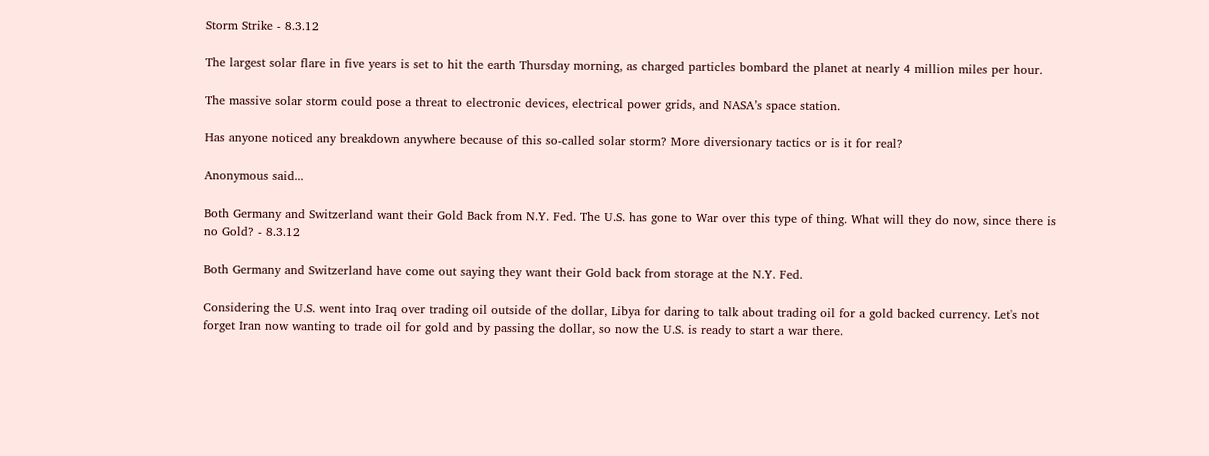Storm Strike - 8.3.12

The largest solar flare in five years is set to hit the earth Thursday morning, as charged particles bombard the planet at nearly 4 million miles per hour.

The massive solar storm could pose a threat to electronic devices, electrical power grids, and NASA’s space station.

Has anyone noticed any breakdown anywhere because of this so-called solar storm? More diversionary tactics or is it for real?

Anonymous said...

Both Germany and Switzerland want their Gold Back from N.Y. Fed. The U.S. has gone to War over this type of thing. What will they do now, since there is no Gold? - 8.3.12

Both Germany and Switzerland have come out saying they want their Gold back from storage at the N.Y. Fed.

Considering the U.S. went into Iraq over trading oil outside of the dollar, Libya for daring to talk about trading oil for a gold backed currency. Let's not forget Iran now wanting to trade oil for gold and by passing the dollar, so now the U.S. is ready to start a war there.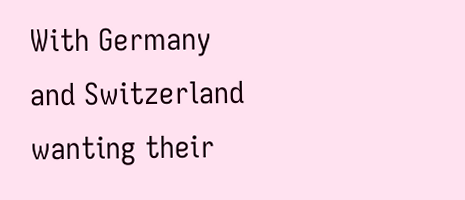With Germany and Switzerland wanting their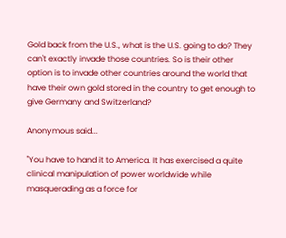Gold back from the U.S., what is the U.S. going to do? They can't exactly invade those countries. So is their other option is to invade other countries around the world that have their own gold stored in the country to get enough to give Germany and Switzerland?

Anonymous said...

"You have to hand it to America. It has exercised a quite clinical manipulation of power worldwide while masquerading as a force for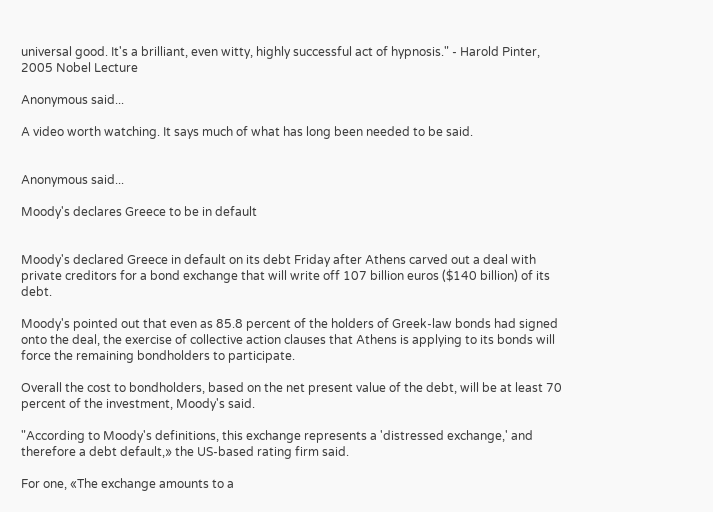universal good. It's a brilliant, even witty, highly successful act of hypnosis." - Harold Pinter, 2005 Nobel Lecture

Anonymous said...

A video worth watching. It says much of what has long been needed to be said.


Anonymous said...

Moody's declares Greece to be in default


Moody's declared Greece in default on its debt Friday after Athens carved out a deal with private creditors for a bond exchange that will write off 107 billion euros ($140 billion) of its debt.

Moody's pointed out that even as 85.8 percent of the holders of Greek-law bonds had signed onto the deal, the exercise of collective action clauses that Athens is applying to its bonds will force the remaining bondholders to participate.

Overall the cost to bondholders, based on the net present value of the debt, will be at least 70 percent of the investment, Moody's said.

"According to Moody's definitions, this exchange represents a 'distressed exchange,' and therefore a debt default,» the US-based rating firm said.

For one, «The exchange amounts to a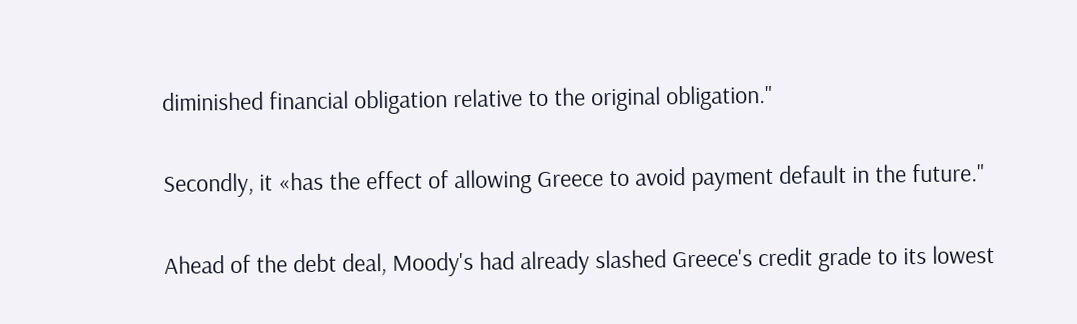diminished financial obligation relative to the original obligation."

Secondly, it «has the effect of allowing Greece to avoid payment default in the future."

Ahead of the debt deal, Moody's had already slashed Greece's credit grade to its lowest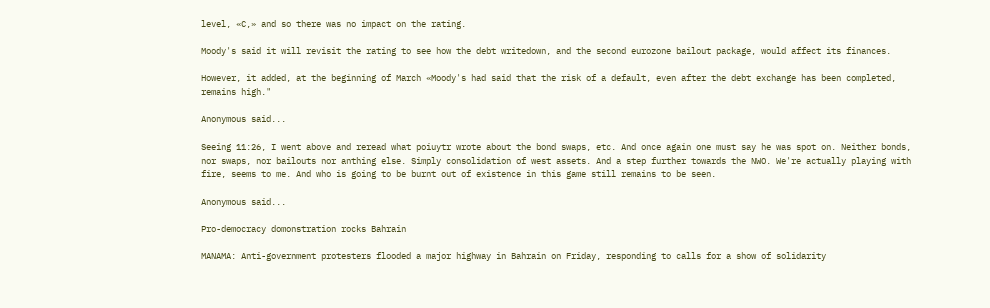level, «C,» and so there was no impact on the rating.

Moody's said it will revisit the rating to see how the debt writedown, and the second eurozone bailout package, would affect its finances.

However, it added, at the beginning of March «Moody's had said that the risk of a default, even after the debt exchange has been completed, remains high."

Anonymous said...

Seeing 11:26, I went above and reread what poiuytr wrote about the bond swaps, etc. And once again one must say he was spot on. Neither bonds, nor swaps, nor bailouts nor anthing else. Simply consolidation of west assets. And a step further towards the NWO. We're actually playing with fire, seems to me. And who is going to be burnt out of existence in this game still remains to be seen.

Anonymous said...

Pro-democracy domonstration rocks Bahrain

MANAMA: Anti-government protesters flooded a major highway in Bahrain on Friday, responding to calls for a show of solidarity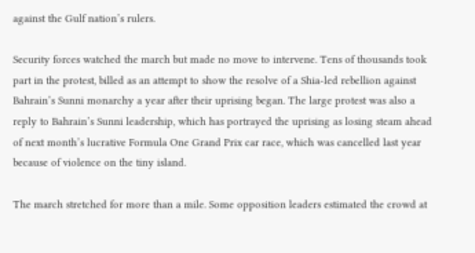against the Gulf nation’s rulers.

Security forces watched the march but made no move to intervene. Tens of thousands took part in the protest, billed as an attempt to show the resolve of a Shia-led rebellion against Bahrain’s Sunni monarchy a year after their uprising began. The large protest was also a reply to Bahrain’s Sunni leadership, which has portrayed the uprising as losing steam ahead of next month’s lucrative Formula One Grand Prix car race, which was cancelled last year because of violence on the tiny island.

The march stretched for more than a mile. Some opposition leaders estimated the crowd at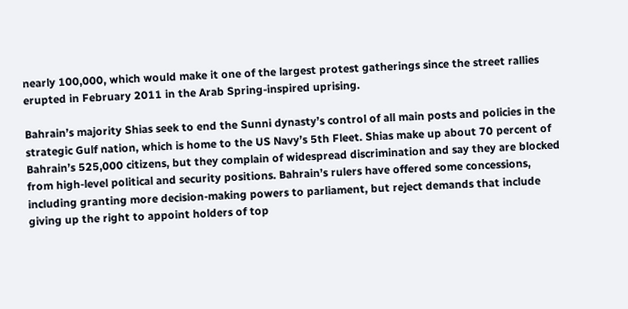nearly 100,000, which would make it one of the largest protest gatherings since the street rallies erupted in February 2011 in the Arab Spring-inspired uprising.

Bahrain’s majority Shias seek to end the Sunni dynasty’s control of all main posts and policies in the strategic Gulf nation, which is home to the US Navy’s 5th Fleet. Shias make up about 70 percent of Bahrain’s 525,000 citizens, but they complain of widespread discrimination and say they are blocked from high-level political and security positions. Bahrain’s rulers have offered some concessions, including granting more decision-making powers to parliament, but reject demands that include giving up the right to appoint holders of top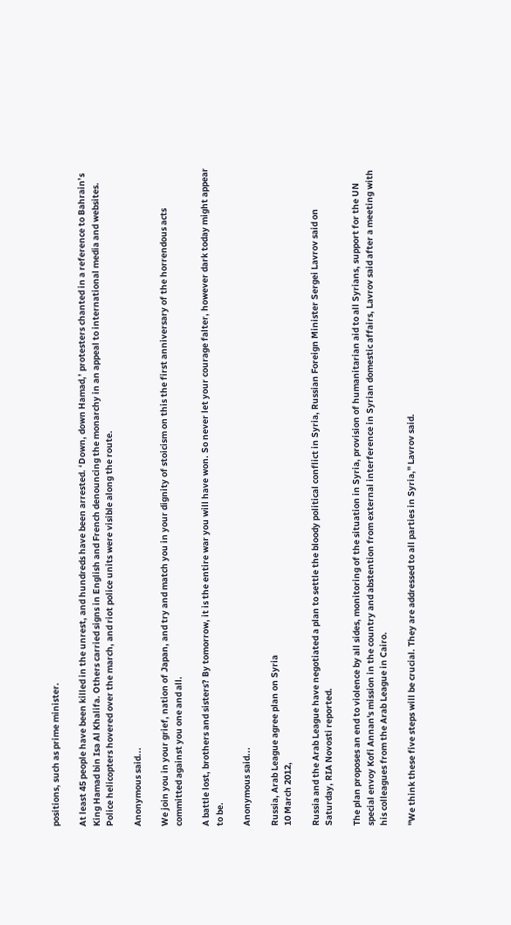positions, such as prime minister.

At least 45 people have been killed in the unrest, and hundreds have been arrested. ‘Down, down Hamad,’ protesters chanted in a reference to Bahrain’s King Hamad bin Isa Al Khalifa. Others carried signs in English and French denouncing the monarchy in an appeal to international media and websites. Police helicopters hovered over the march, and riot police units were visible along the route.

Anonymous said...

We join you in your grief, nation of Japan, and try and match you in your dignity of stoicism on this the first anniversary of the horrendous acts committed against you one and all.

A battle lost, brothers and sisters? By tomorrow, it is the entire war you will have won. So never let your courage falter, however dark today might appear to be.

Anonymous said...

Russia, Arab League agree plan on Syria
10 March 2012,

Russia and the Arab League have negotiated a plan to settle the bloody political conflict in Syria, Russian Foreign Minister Sergei Lavrov said on Saturday, RIA Novosti reported.

The plan proposes an end to violence by all sides, monitoring of the situation in Syria, provision of humanitarian aid to all Syrians, support for the UN special envoy Kofi Annan's mission in the country and abstention from external interference in Syrian domestic affairs, Lavrov said after a meeting with his colleagues from the Arab League in Cairo.

"We think these five steps will be crucial. They are addressed to all parties in Syria," Lavrov said.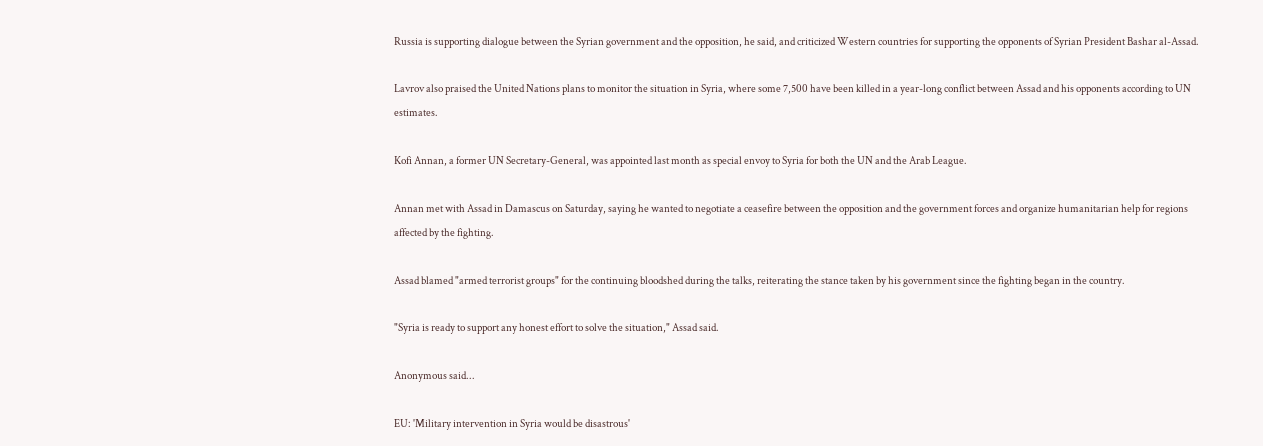Russia is supporting dialogue between the Syrian government and the opposition, he said, and criticized Western countries for supporting the opponents of Syrian President Bashar al-Assad.

Lavrov also praised the United Nations plans to monitor the situation in Syria, where some 7,500 have been killed in a year-long conflict between Assad and his opponents according to UN estimates.

Kofi Annan, a former UN Secretary-General, was appointed last month as special envoy to Syria for both the UN and the Arab League.

Annan met with Assad in Damascus on Saturday, saying he wanted to negotiate a ceasefire between the opposition and the government forces and organize humanitarian help for regions affected by the fighting.

Assad blamed "armed terrorist groups" for the continuing bloodshed during the talks, reiterating the stance taken by his government since the fighting began in the country.

"Syria is ready to support any honest effort to solve the situation," Assad said.

Anonymous said...

EU: 'Military intervention in Syria would be disastrous'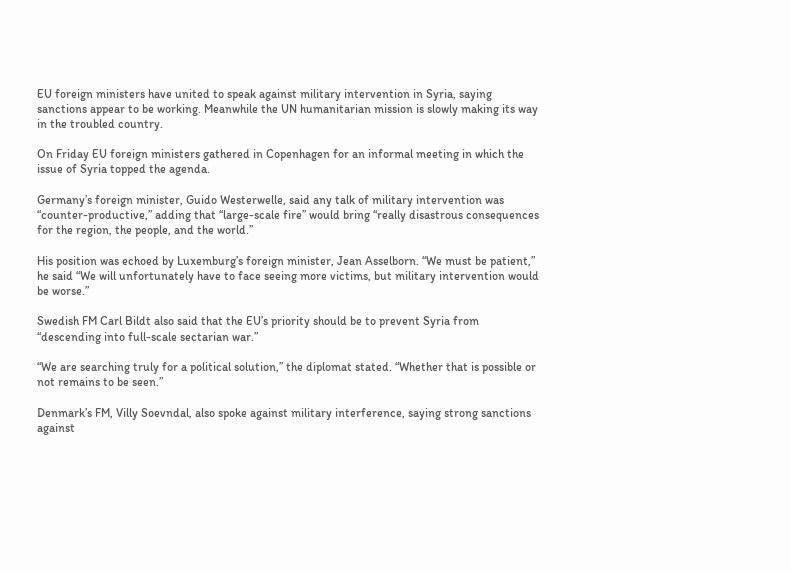EU foreign ministers have united to speak against military intervention in Syria, saying sanctions appear to be working. Meanwhile the UN humanitarian mission is slowly making its way in the troubled country.

On Friday EU foreign ministers gathered in Copenhagen for an informal meeting in which the issue of Syria topped the agenda.

Germany’s foreign minister, Guido Westerwelle, said any talk of military intervention was “counter-productive,” adding that “large-scale fire” would bring “really disastrous consequences for the region, the people, and the world.”

His position was echoed by Luxemburg’s foreign minister, Jean Asselborn. “We must be patient,” he said “We will unfortunately have to face seeing more victims, but military intervention would be worse.”

Swedish FM Carl Bildt also said that the EU’s priority should be to prevent Syria from “descending into full-scale sectarian war.”

“We are searching truly for a political solution,” the diplomat stated. “Whether that is possible or not remains to be seen.”

Denmark’s FM, Villy Soevndal, also spoke against military interference, saying strong sanctions against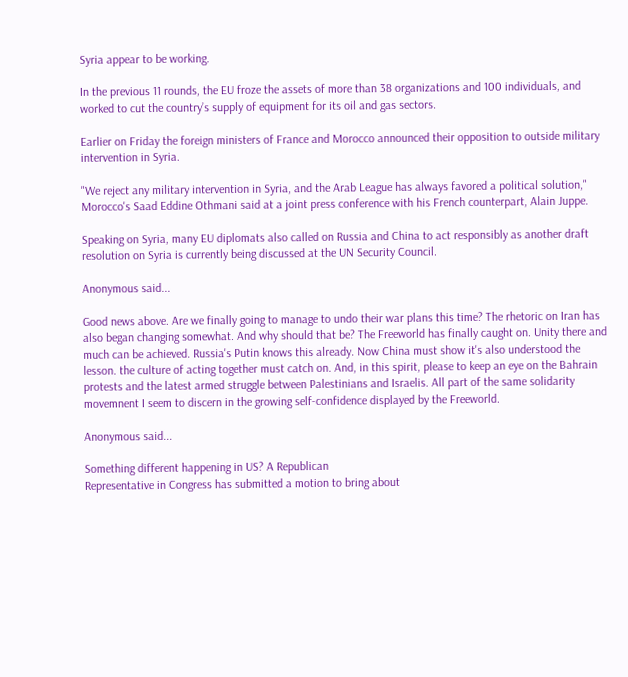Syria appear to be working.

In the previous 11 rounds, the EU froze the assets of more than 38 organizations and 100 individuals, and worked to cut the country’s supply of equipment for its oil and gas sectors.

Earlier on Friday the foreign ministers of France and Morocco announced their opposition to outside military intervention in Syria.

"We reject any military intervention in Syria, and the Arab League has always favored a political solution," Morocco's Saad Eddine Othmani said at a joint press conference with his French counterpart, Alain Juppe.

Speaking on Syria, many EU diplomats also called on Russia and China to act responsibly as another draft resolution on Syria is currently being discussed at the UN Security Council.

Anonymous said...

Good news above. Are we finally going to manage to undo their war plans this time? The rhetoric on Iran has also began changing somewhat. And why should that be? The Freeworld has finally caught on. Unity there and much can be achieved. Russia's Putin knows this already. Now China must show it's also understood the lesson. the culture of acting together must catch on. And, in this spirit, please to keep an eye on the Bahrain protests and the latest armed struggle between Palestinians and Israelis. All part of the same solidarity movemnent I seem to discern in the growing self-confidence displayed by the Freeworld.

Anonymous said...

Something different happening in US? A Republican
Representative in Congress has submitted a motion to bring about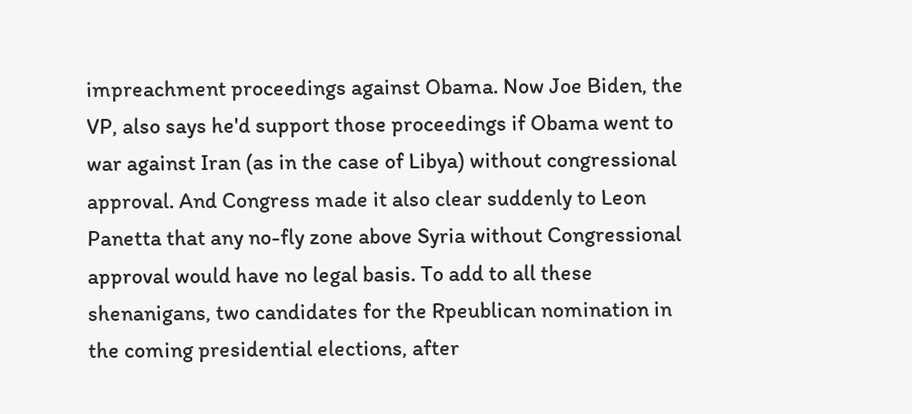impreachment proceedings against Obama. Now Joe Biden, the VP, also says he'd support those proceedings if Obama went to war against Iran (as in the case of Libya) without congressional approval. And Congress made it also clear suddenly to Leon Panetta that any no-fly zone above Syria without Congressional approval would have no legal basis. To add to all these shenanigans, two candidates for the Rpeublican nomination in the coming presidential elections, after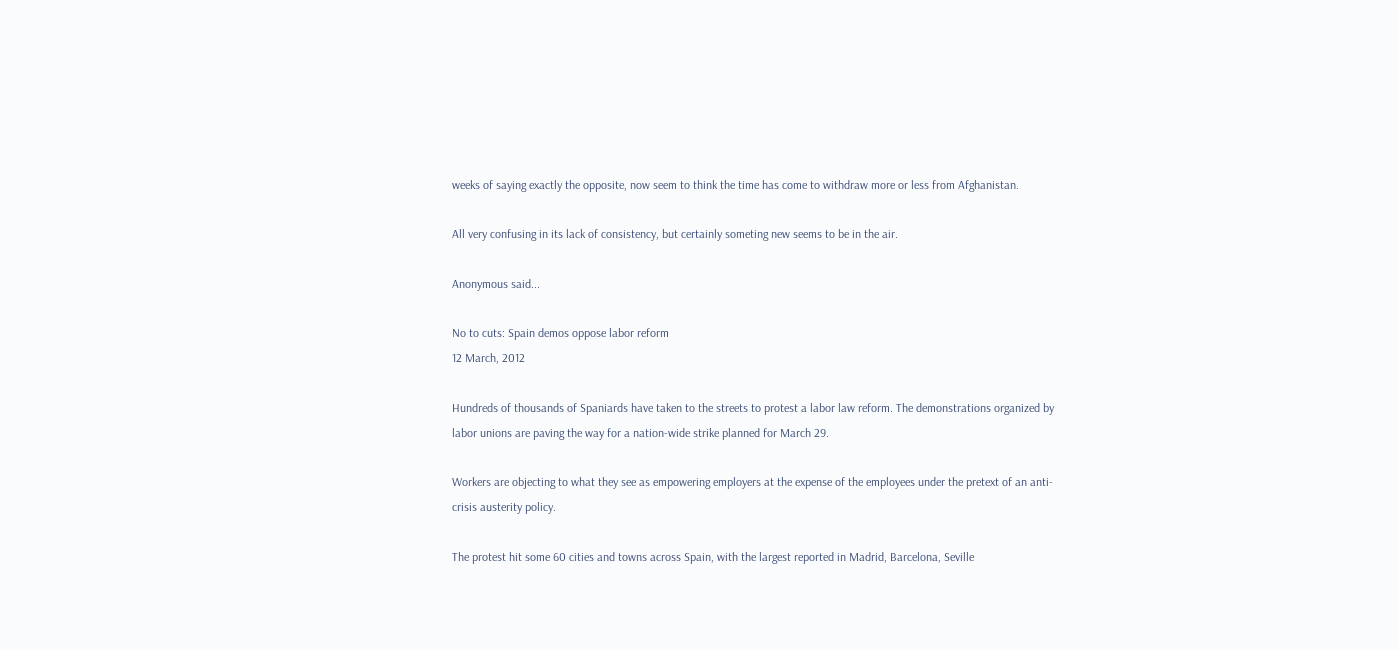weeks of saying exactly the opposite, now seem to think the time has come to withdraw more or less from Afghanistan.

All very confusing in its lack of consistency, but certainly someting new seems to be in the air.

Anonymous said...

No to cuts: Spain demos oppose labor reform
12 March, 2012

Hundreds of thousands of Spaniards have taken to the streets to protest a labor law reform. The demonstrations organized by labor unions are paving the way for a nation-wide strike planned for March 29.

Workers are objecting to what they see as empowering employers at the expense of the employees under the pretext of an anti-crisis austerity policy.

The protest hit some 60 cities and towns across Spain, with the largest reported in Madrid, Barcelona, Seville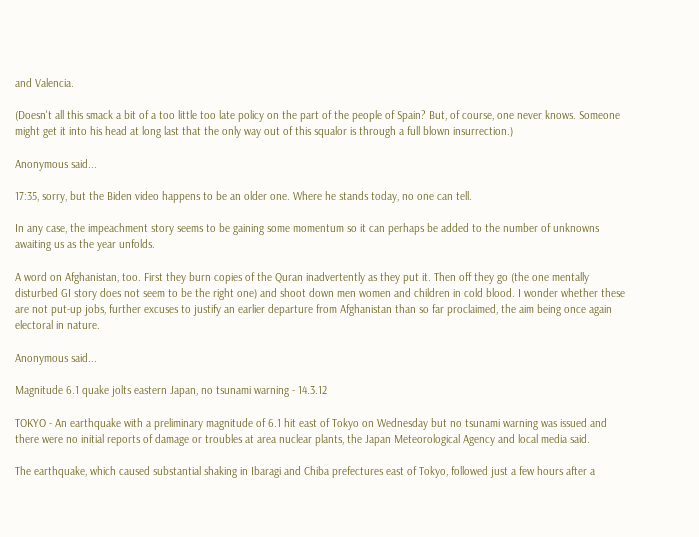and Valencia.

(Doesn't all this smack a bit of a too little too late policy on the part of the people of Spain? But, of course, one never knows. Someone might get it into his head at long last that the only way out of this squalor is through a full blown insurrection.)

Anonymous said...

17:35, sorry, but the Biden video happens to be an older one. Where he stands today, no one can tell.

In any case, the impeachment story seems to be gaining some momentum so it can perhaps be added to the number of unknowns awaiting us as the year unfolds.

A word on Afghanistan, too. First they burn copies of the Quran inadvertently as they put it. Then off they go (the one mentally disturbed GI story does not seem to be the right one) and shoot down men women and children in cold blood. I wonder whether these are not put-up jobs, further excuses to justify an earlier departure from Afghanistan than so far proclaimed, the aim being once again electoral in nature.

Anonymous said...

Magnitude 6.1 quake jolts eastern Japan, no tsunami warning - 14.3.12

TOKYO - An earthquake with a preliminary magnitude of 6.1 hit east of Tokyo on Wednesday but no tsunami warning was issued and there were no initial reports of damage or troubles at area nuclear plants, the Japan Meteorological Agency and local media said.

The earthquake, which caused substantial shaking in Ibaragi and Chiba prefectures east of Tokyo, followed just a few hours after a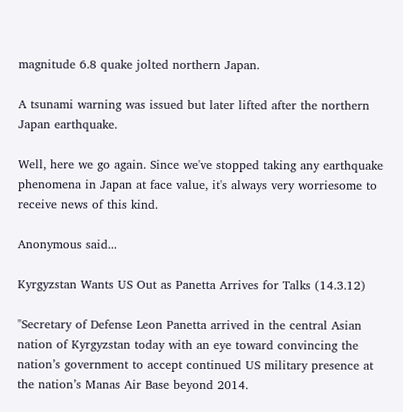magnitude 6.8 quake jolted northern Japan.

A tsunami warning was issued but later lifted after the northern Japan earthquake.

Well, here we go again. Since we've stopped taking any earthquake phenomena in Japan at face value, it's always very worriesome to receive news of this kind.

Anonymous said...

Kyrgyzstan Wants US Out as Panetta Arrives for Talks (14.3.12)

"Secretary of Defense Leon Panetta arrived in the central Asian nation of Kyrgyzstan today with an eye toward convincing the nation’s government to accept continued US military presence at the nation’s Manas Air Base beyond 2014.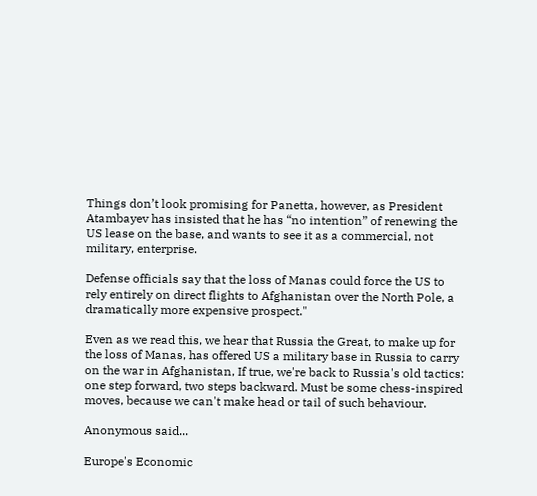Things don’t look promising for Panetta, however, as President Atambayev has insisted that he has “no intention” of renewing the US lease on the base, and wants to see it as a commercial, not military, enterprise.

Defense officials say that the loss of Manas could force the US to rely entirely on direct flights to Afghanistan over the North Pole, a dramatically more expensive prospect."

Even as we read this, we hear that Russia the Great, to make up for the loss of Manas, has offered US a military base in Russia to carry on the war in Afghanistan, If true, we're back to Russia's old tactics: one step forward, two steps backward. Must be some chess-inspired moves, because we can't make head or tail of such behaviour.

Anonymous said...

Europe's Economic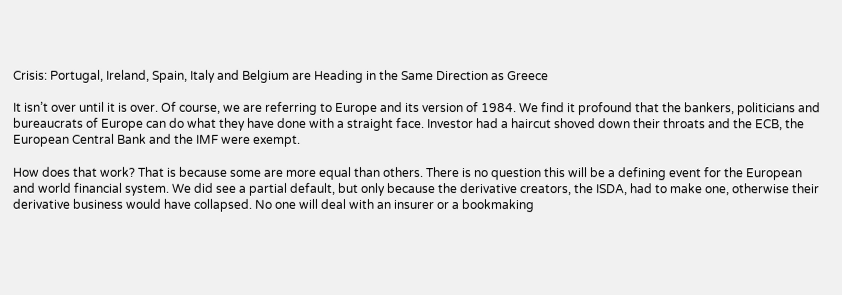Crisis: Portugal, Ireland, Spain, Italy and Belgium are Heading in the Same Direction as Greece

It isn’t over until it is over. Of course, we are referring to Europe and its version of 1984. We find it profound that the bankers, politicians and bureaucrats of Europe can do what they have done with a straight face. Investor had a haircut shoved down their throats and the ECB, the European Central Bank and the IMF were exempt.

How does that work? That is because some are more equal than others. There is no question this will be a defining event for the European and world financial system. We did see a partial default, but only because the derivative creators, the ISDA, had to make one, otherwise their derivative business would have collapsed. No one will deal with an insurer or a bookmaking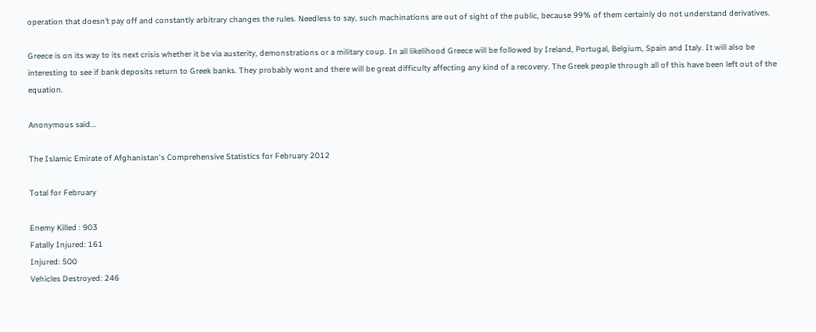operation that doesn’t pay off and constantly arbitrary changes the rules. Needless to say, such machinations are out of sight of the public, because 99% of them certainly do not understand derivatives.

Greece is on its way to its next crisis whether it be via austerity, demonstrations or a military coup. In all likelihood Greece will be followed by Ireland, Portugal, Belgium, Spain and Italy. It will also be interesting to see if bank deposits return to Greek banks. They probably wont and there will be great difficulty affecting any kind of a recovery. The Greek people through all of this have been left out of the equation.

Anonymous said...

The Islamic Emirate of Afghanistan's Comprehensive Statistics for February 2012

Total for February

Enemy Killed : 903
Fatally Injured: 161
Injured: 500
Vehicles Destroyed: 246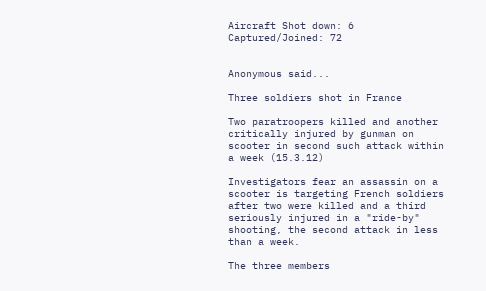Aircraft Shot down: 6
Captured/Joined: 72


Anonymous said...

Three soldiers shot in France

Two paratroopers killed and another critically injured by gunman on scooter in second such attack within a week (15.3.12)

Investigators fear an assassin on a scooter is targeting French soldiers after two were killed and a third seriously injured in a "ride-by" shooting, the second attack in less than a week.

The three members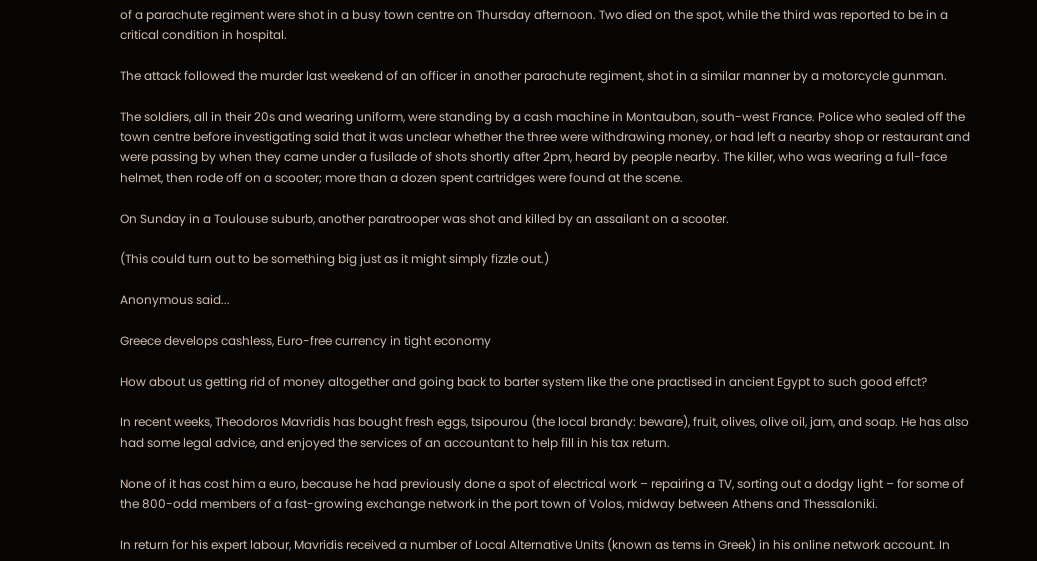of a parachute regiment were shot in a busy town centre on Thursday afternoon. Two died on the spot, while the third was reported to be in a critical condition in hospital.

The attack followed the murder last weekend of an officer in another parachute regiment, shot in a similar manner by a motorcycle gunman.

The soldiers, all in their 20s and wearing uniform, were standing by a cash machine in Montauban, south-west France. Police who sealed off the town centre before investigating said that it was unclear whether the three were withdrawing money, or had left a nearby shop or restaurant and were passing by when they came under a fusilade of shots shortly after 2pm, heard by people nearby. The killer, who was wearing a full-face helmet, then rode off on a scooter; more than a dozen spent cartridges were found at the scene.

On Sunday in a Toulouse suburb, another paratrooper was shot and killed by an assailant on a scooter.

(This could turn out to be something big just as it might simply fizzle out.)

Anonymous said...

Greece develops cashless, Euro-free currency in tight economy

How about us getting rid of money altogether and going back to barter system like the one practised in ancient Egypt to such good effct?

In recent weeks, Theodoros Mavridis has bought fresh eggs, tsipourou (the local brandy: beware), fruit, olives, olive oil, jam, and soap. He has also had some legal advice, and enjoyed the services of an accountant to help fill in his tax return.

None of it has cost him a euro, because he had previously done a spot of electrical work – repairing a TV, sorting out a dodgy light – for some of the 800-odd members of a fast-growing exchange network in the port town of Volos, midway between Athens and Thessaloniki.

In return for his expert labour, Mavridis received a number of Local Alternative Units (known as tems in Greek) in his online network account. In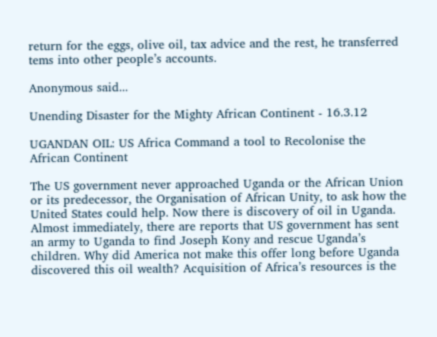return for the eggs, olive oil, tax advice and the rest, he transferred tems into other people’s accounts.

Anonymous said...

Unending Disaster for the Mighty African Continent - 16.3.12

UGANDAN OIL: US Africa Command a tool to Recolonise the African Continent

The US government never approached Uganda or the African Union or its predecessor, the Organisation of African Unity, to ask how the United States could help. Now there is discovery of oil in Uganda. Almost immediately, there are reports that US government has sent an army to Uganda to find Joseph Kony and rescue Uganda’s children. Why did America not make this offer long before Uganda discovered this oil wealth? Acquisition of Africa’s resources is the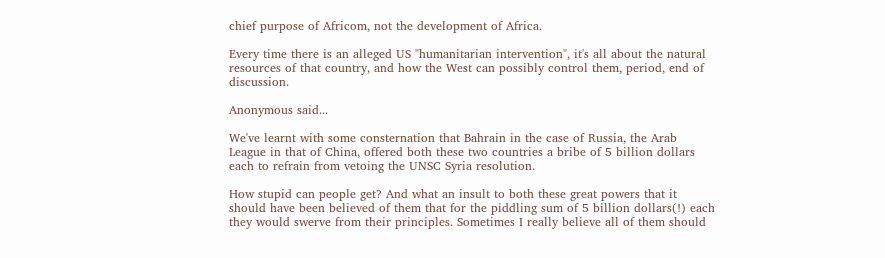chief purpose of Africom, not the development of Africa.

Every time there is an alleged US "humanitarian intervention", it's all about the natural resources of that country, and how the West can possibly control them, period, end of discussion.

Anonymous said...

We've learnt with some consternation that Bahrain in the case of Russia, the Arab League in that of China, offered both these two countries a bribe of 5 billion dollars each to refrain from vetoing the UNSC Syria resolution.

How stupid can people get? And what an insult to both these great powers that it should have been believed of them that for the piddling sum of 5 billion dollars(!) each they would swerve from their principles. Sometimes I really believe all of them should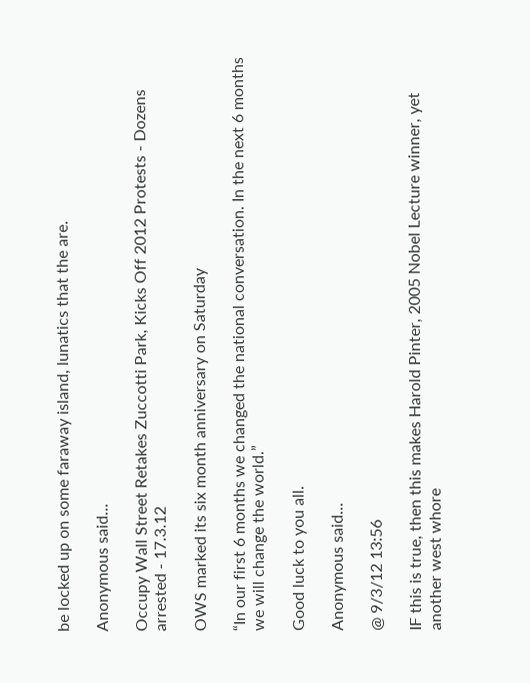be locked up on some faraway island, lunatics that the are.

Anonymous said...

Occupy Wall Street Retakes Zuccotti Park, Kicks Off 2012 Protests - Dozens arrested - 17.3.12

OWS marked its six month anniversary on Saturday

“In our first 6 months we changed the national conversation. In the next 6 months we will change the world.”

Good luck to you all.

Anonymous said...

@ 9/3/12 13:56

IF this is true, then this makes Harold Pinter, 2005 Nobel Lecture winner, yet another west whore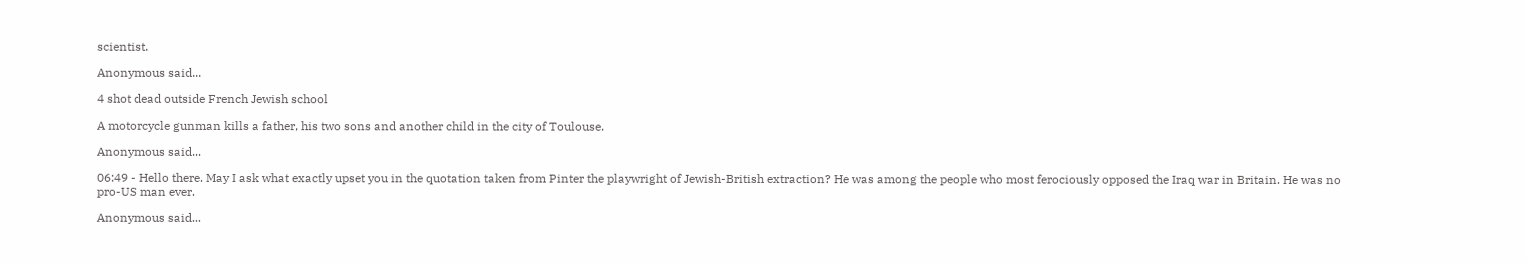scientist.

Anonymous said...

4 shot dead outside French Jewish school

A motorcycle gunman kills a father, his two sons and another child in the city of Toulouse.

Anonymous said...

06:49 - Hello there. May I ask what exactly upset you in the quotation taken from Pinter the playwright of Jewish-British extraction? He was among the people who most ferociously opposed the Iraq war in Britain. He was no pro-US man ever.

Anonymous said...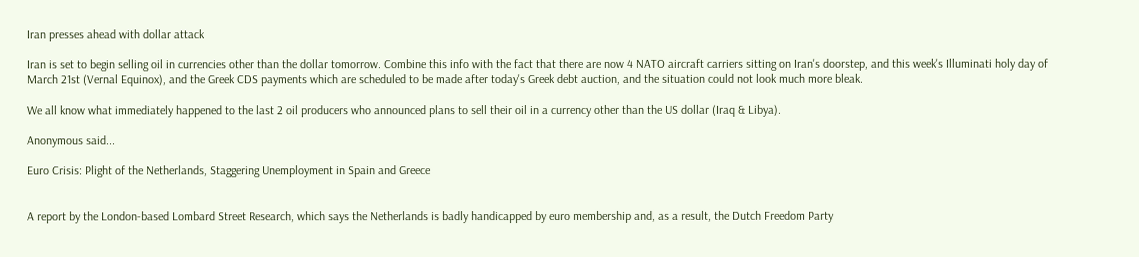Iran presses ahead with dollar attack

Iran is set to begin selling oil in currencies other than the dollar tomorrow. Combine this info with the fact that there are now 4 NATO aircraft carriers sitting on Iran's doorstep, and this week's Illuminati holy day of March 21st (Vernal Equinox), and the Greek CDS payments which are scheduled to be made after today's Greek debt auction, and the situation could not look much more bleak.

We all know what immediately happened to the last 2 oil producers who announced plans to sell their oil in a currency other than the US dollar (Iraq & Libya).

Anonymous said...

Euro Crisis: Plight of the Netherlands, Staggering Unemployment in Spain and Greece


A report by the London-based Lombard Street Research, which says the Netherlands is badly handicapped by euro membership and, as a result, the Dutch Freedom Party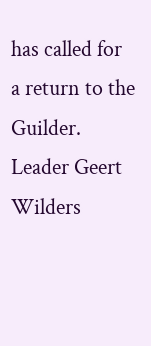has called for a return to the Guilder. Leader Geert Wilders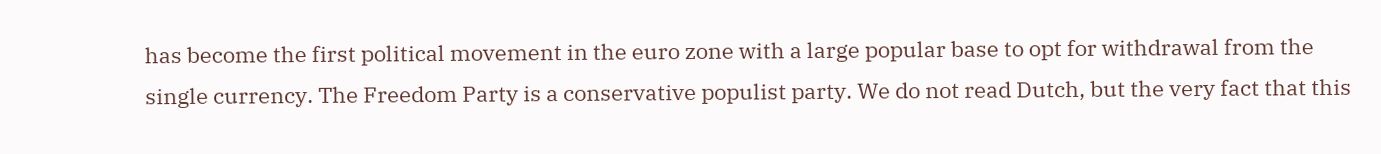has become the first political movement in the euro zone with a large popular base to opt for withdrawal from the single currency. The Freedom Party is a conservative populist party. We do not read Dutch, but the very fact that this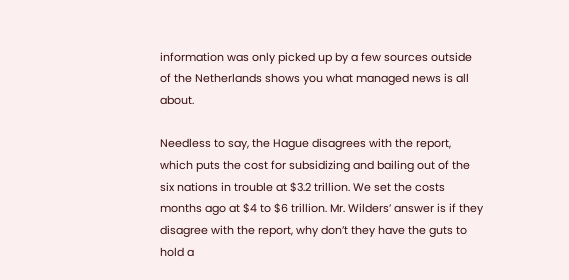information was only picked up by a few sources outside of the Netherlands shows you what managed news is all about.

Needless to say, the Hague disagrees with the report, which puts the cost for subsidizing and bailing out of the six nations in trouble at $3.2 trillion. We set the costs months ago at $4 to $6 trillion. Mr. Wilders’ answer is if they disagree with the report, why don’t they have the guts to hold a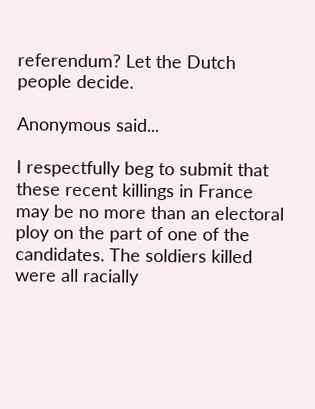referendum? Let the Dutch people decide.

Anonymous said...

I respectfully beg to submit that these recent killings in France may be no more than an electoral ploy on the part of one of the candidates. The soldiers killed were all racially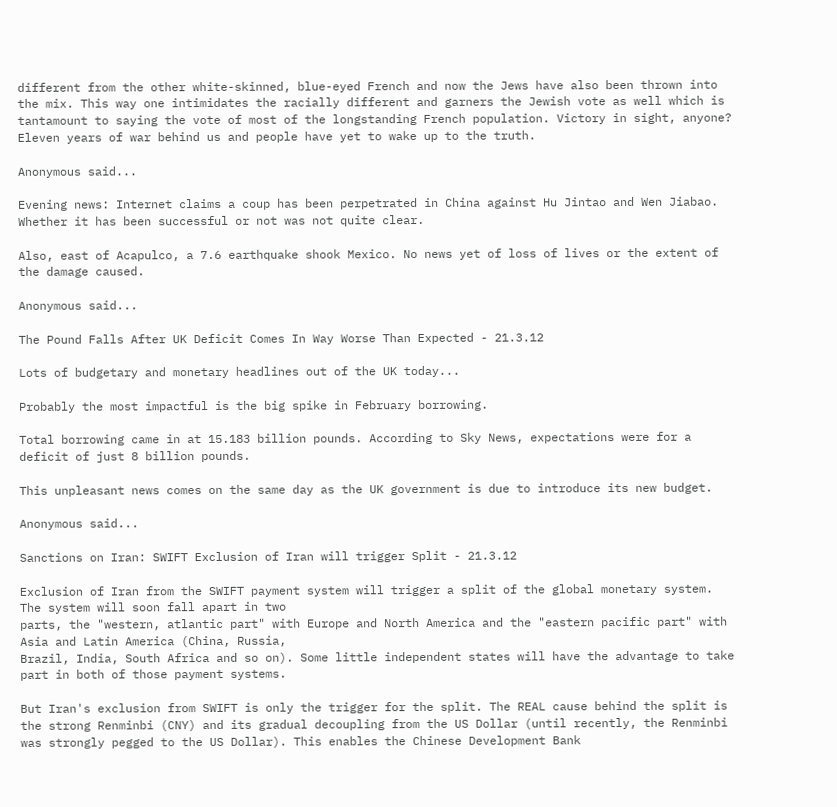different from the other white-skinned, blue-eyed French and now the Jews have also been thrown into the mix. This way one intimidates the racially different and garners the Jewish vote as well which is tantamount to saying the vote of most of the longstanding French population. Victory in sight, anyone? Eleven years of war behind us and people have yet to wake up to the truth.

Anonymous said...

Evening news: Internet claims a coup has been perpetrated in China against Hu Jintao and Wen Jiabao. Whether it has been successful or not was not quite clear.

Also, east of Acapulco, a 7.6 earthquake shook Mexico. No news yet of loss of lives or the extent of the damage caused.

Anonymous said...

The Pound Falls After UK Deficit Comes In Way Worse Than Expected - 21.3.12

Lots of budgetary and monetary headlines out of the UK today...

Probably the most impactful is the big spike in February borrowing.

Total borrowing came in at 15.183 billion pounds. According to Sky News, expectations were for a deficit of just 8 billion pounds.

This unpleasant news comes on the same day as the UK government is due to introduce its new budget.

Anonymous said...

Sanctions on Iran: SWIFT Exclusion of Iran will trigger Split - 21.3.12

Exclusion of Iran from the SWIFT payment system will trigger a split of the global monetary system. The system will soon fall apart in two
parts, the "western, atlantic part" with Europe and North America and the "eastern pacific part" with Asia and Latin America (China, Russia,
Brazil, India, South Africa and so on). Some little independent states will have the advantage to take part in both of those payment systems.

But Iran's exclusion from SWIFT is only the trigger for the split. The REAL cause behind the split is the strong Renminbi (CNY) and its gradual decoupling from the US Dollar (until recently, the Renminbi was strongly pegged to the US Dollar). This enables the Chinese Development Bank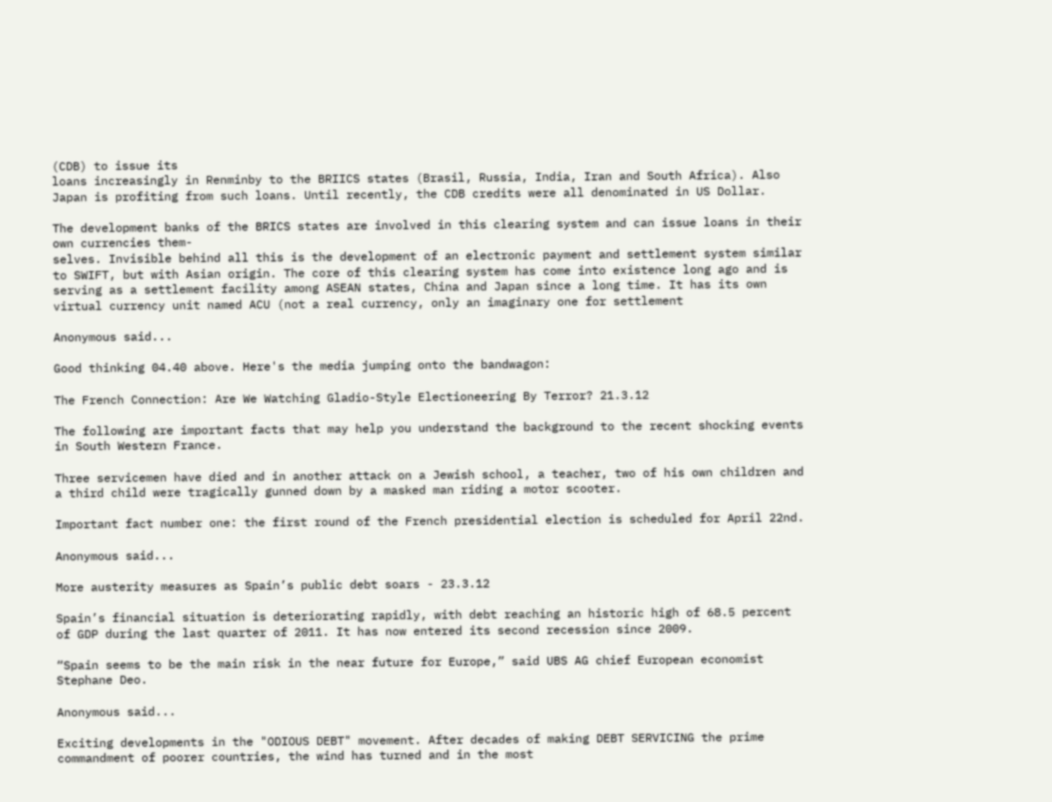(CDB) to issue its
loans increasingly in Renminby to the BRIICS states (Brasil, Russia, India, Iran and South Africa). Also Japan is profiting from such loans. Until recently, the CDB credits were all denominated in US Dollar.

The development banks of the BRICS states are involved in this clearing system and can issue loans in their own currencies them-
selves. Invisible behind all this is the development of an electronic payment and settlement system similar to SWIFT, but with Asian origin. The core of this clearing system has come into existence long ago and is serving as a settlement facility among ASEAN states, China and Japan since a long time. It has its own virtual currency unit named ACU (not a real currency, only an imaginary one for settlement

Anonymous said...

Good thinking 04.40 above. Here's the media jumping onto the bandwagon:

The French Connection: Are We Watching Gladio-Style Electioneering By Terror? 21.3.12

The following are important facts that may help you understand the background to the recent shocking events in South Western France.

Three servicemen have died and in another attack on a Jewish school, a teacher, two of his own children and a third child were tragically gunned down by a masked man riding a motor scooter.

Important fact number one: the first round of the French presidential election is scheduled for April 22nd.

Anonymous said...

More austerity measures as Spain’s public debt soars - 23.3.12

Spain’s financial situation is deteriorating rapidly, with debt reaching an historic high of 68.5 percent of GDP during the last quarter of 2011. It has now entered its second recession since 2009.

“Spain seems to be the main risk in the near future for Europe,” said UBS AG chief European economist Stephane Deo.

Anonymous said...

Exciting developments in the "ODIOUS DEBT" movement. After decades of making DEBT SERVICING the prime commandment of poorer countries, the wind has turned and in the most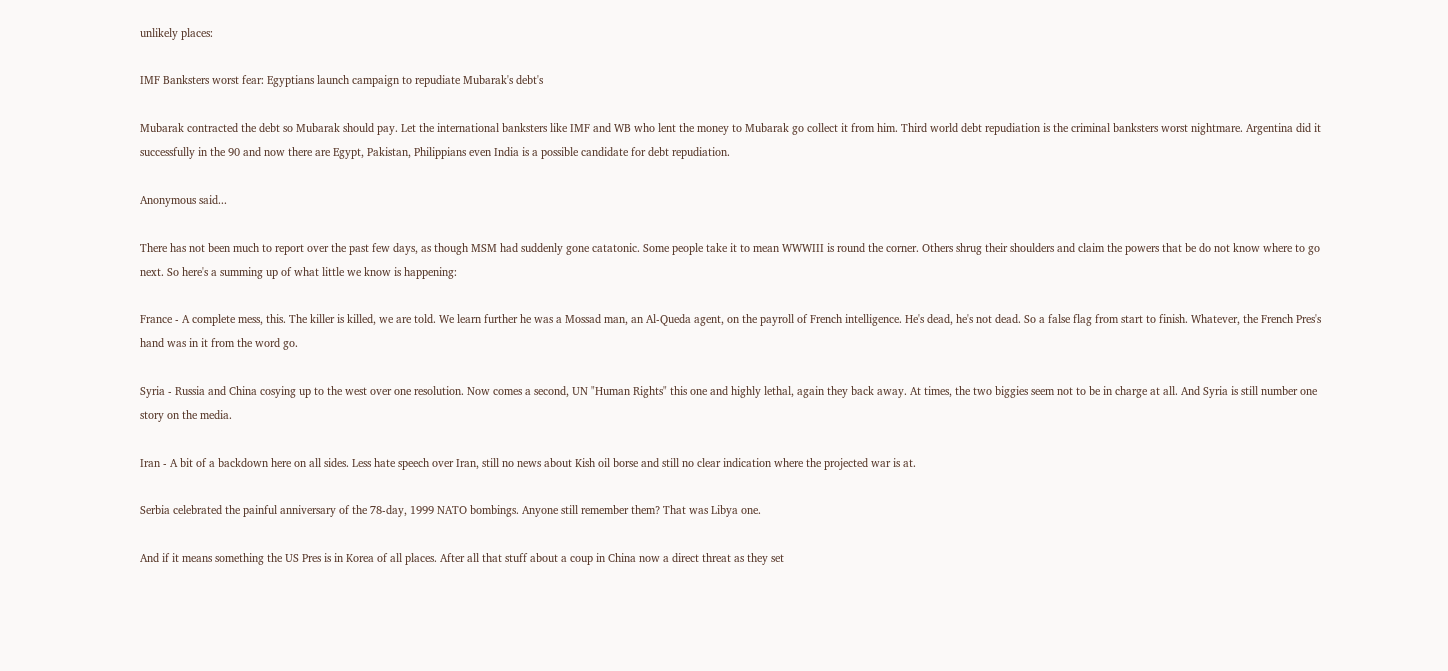unlikely places:

IMF Banksters worst fear: Egyptians launch campaign to repudiate Mubarak's debt's

Mubarak contracted the debt so Mubarak should pay. Let the international banksters like IMF and WB who lent the money to Mubarak go collect it from him. Third world debt repudiation is the criminal banksters worst nightmare. Argentina did it successfully in the 90 and now there are Egypt, Pakistan, Philippians even India is a possible candidate for debt repudiation.

Anonymous said...

There has not been much to report over the past few days, as though MSM had suddenly gone catatonic. Some people take it to mean WWWIII is round the corner. Others shrug their shoulders and claim the powers that be do not know where to go next. So here's a summing up of what little we know is happening:

France - A complete mess, this. The killer is killed, we are told. We learn further he was a Mossad man, an Al-Queda agent, on the payroll of French intelligence. He's dead, he's not dead. So a false flag from start to finish. Whatever, the French Pres's hand was in it from the word go.

Syria - Russia and China cosying up to the west over one resolution. Now comes a second, UN "Human Rights" this one and highly lethal, again they back away. At times, the two biggies seem not to be in charge at all. And Syria is still number one story on the media.

Iran - A bit of a backdown here on all sides. Less hate speech over Iran, still no news about Kish oil borse and still no clear indication where the projected war is at.

Serbia celebrated the painful anniversary of the 78-day, 1999 NATO bombings. Anyone still remember them? That was Libya one.

And if it means something the US Pres is in Korea of all places. After all that stuff about a coup in China now a direct threat as they set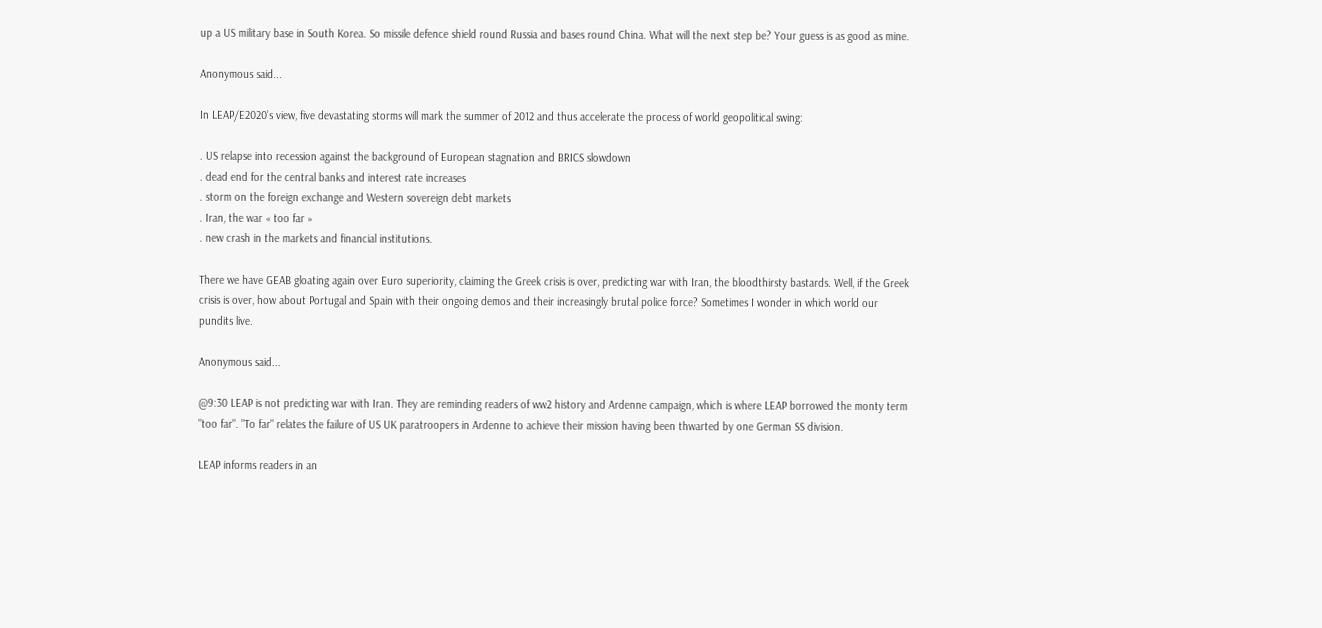up a US military base in South Korea. So missile defence shield round Russia and bases round China. What will the next step be? Your guess is as good as mine.

Anonymous said...

In LEAP/E2020’s view, five devastating storms will mark the summer of 2012 and thus accelerate the process of world geopolitical swing:

. US relapse into recession against the background of European stagnation and BRICS slowdown
. dead end for the central banks and interest rate increases
. storm on the foreign exchange and Western sovereign debt markets
. Iran, the war « too far »
. new crash in the markets and financial institutions.

There we have GEAB gloating again over Euro superiority, claiming the Greek crisis is over, predicting war with Iran, the bloodthirsty bastards. Well, if the Greek crisis is over, how about Portugal and Spain with their ongoing demos and their increasingly brutal police force? Sometimes I wonder in which world our pundits live.

Anonymous said...

@9:30 LEAP is not predicting war with Iran. They are reminding readers of ww2 history and Ardenne campaign, which is where LEAP borrowed the monty term "too far". "To far" relates the failure of US UK paratroopers in Ardenne to achieve their mission having been thwarted by one German SS division.

LEAP informs readers in an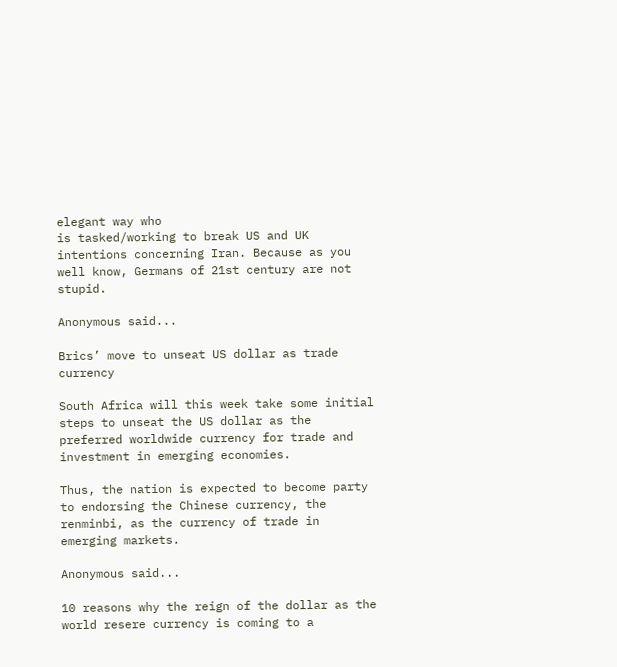elegant way who
is tasked/working to break US and UK intentions concerning Iran. Because as you well know, Germans of 21st century are not stupid.

Anonymous said...

Brics’ move to unseat US dollar as trade currency

South Africa will this week take some initial steps to unseat the US dollar as the preferred worldwide currency for trade and investment in emerging economies.

Thus, the nation is expected to become party to endorsing the Chinese currency, the renminbi, as the currency of trade in emerging markets.

Anonymous said...

10 reasons why the reign of the dollar as the world resere currency is coming to a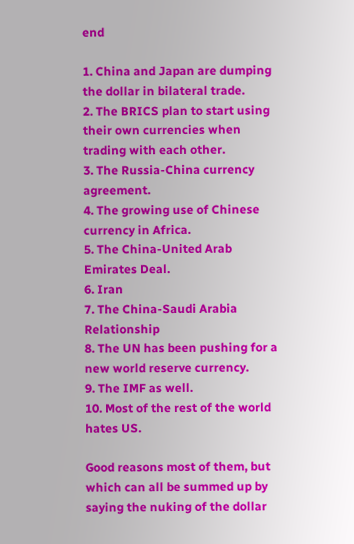end

1. China and Japan are dumping the dollar in bilateral trade.
2. The BRICS plan to start using their own currencies when trading with each other.
3. The Russia-China currency agreement.
4. The growing use of Chinese currency in Africa.
5. The China-United Arab Emirates Deal.
6. Iran
7. The China-Saudi Arabia Relationship
8. The UN has been pushing for a new world reserve currency.
9. The IMF as well.
10. Most of the rest of the world hates US.

Good reasons most of them, but which can all be summed up by saying the nuking of the dollar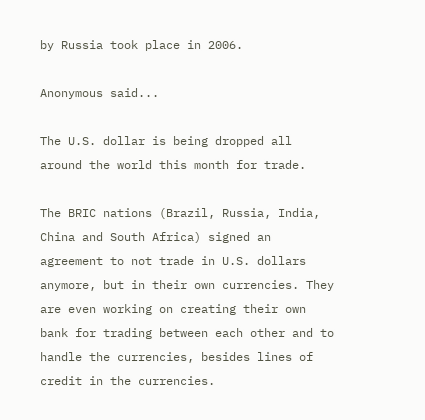by Russia took place in 2006.

Anonymous said...

The U.S. dollar is being dropped all around the world this month for trade.

The BRIC nations (Brazil, Russia, India, China and South Africa) signed an agreement to not trade in U.S. dollars anymore, but in their own currencies. They are even working on creating their own bank for trading between each other and to handle the currencies, besides lines of credit in the currencies.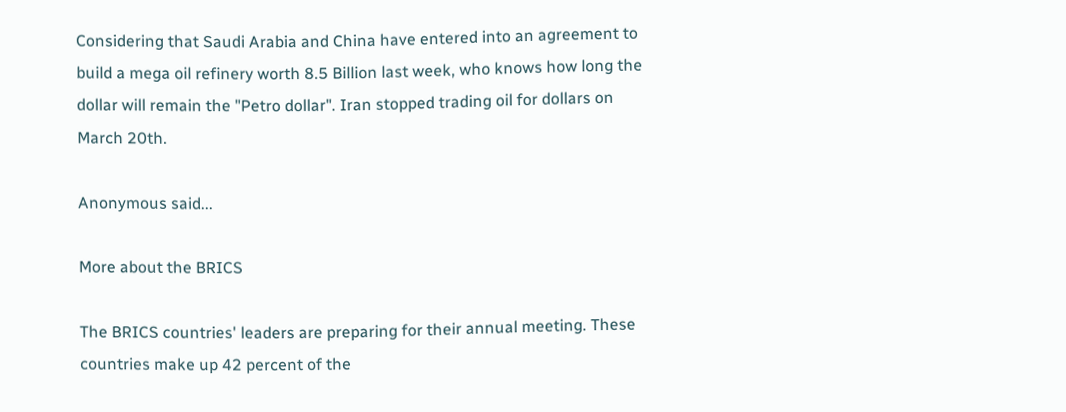Considering that Saudi Arabia and China have entered into an agreement to build a mega oil refinery worth 8.5 Billion last week, who knows how long the dollar will remain the "Petro dollar". Iran stopped trading oil for dollars on March 20th.

Anonymous said...

More about the BRICS

The BRICS countries' leaders are preparing for their annual meeting. These countries make up 42 percent of the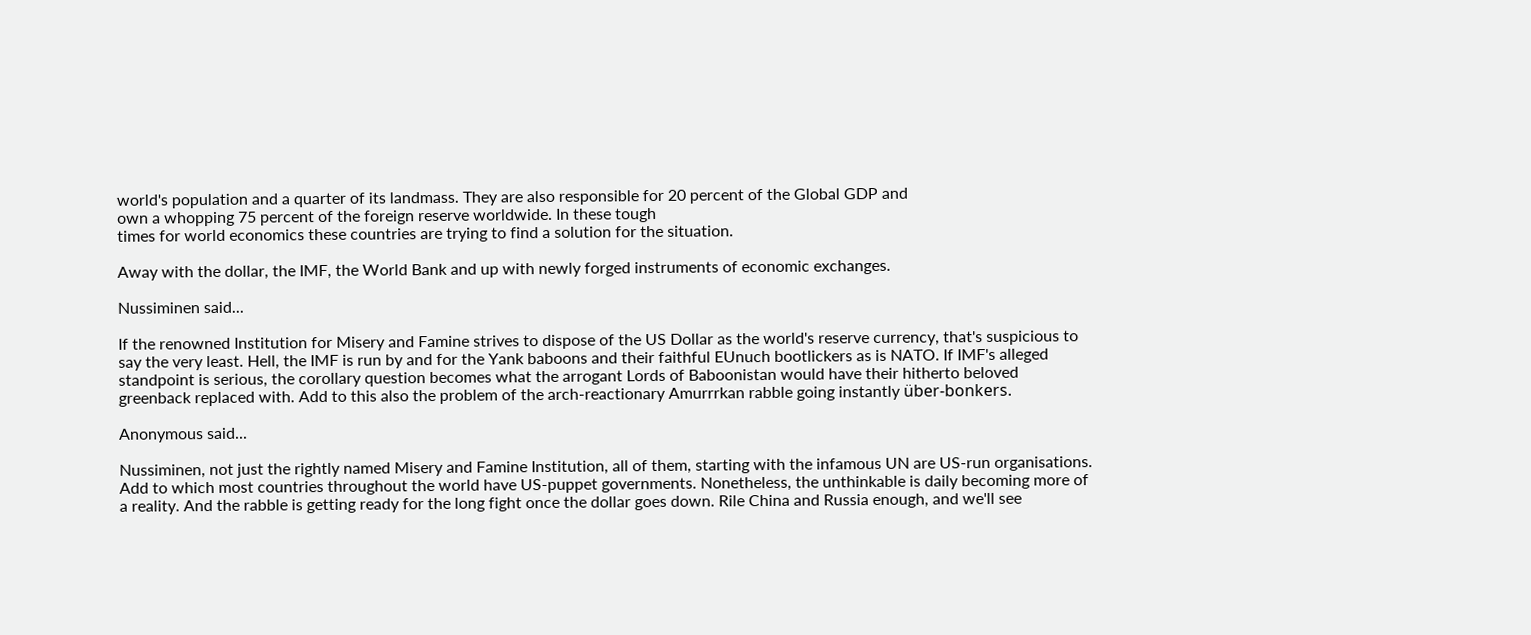world's population and a quarter of its landmass. They are also responsible for 20 percent of the Global GDP and
own a whopping 75 percent of the foreign reserve worldwide. In these tough
times for world economics these countries are trying to find a solution for the situation.

Away with the dollar, the IMF, the World Bank and up with newly forged instruments of economic exchanges.

Nussiminen said...

If the renowned Institution for Misery and Famine strives to dispose of the US Dollar as the world's reserve currency, that's suspicious to say the very least. Hell, the IMF is run by and for the Yank baboons and their faithful EUnuch bootlickers as is NATO. If IMF's alleged standpoint is serious, the corollary question becomes what the arrogant Lords of Baboonistan would have their hitherto beloved greenback replaced with. Add to this also the problem of the arch-reactionary Amurrrkan rabble going instantly über-bonkers.

Anonymous said...

Nussiminen, not just the rightly named Misery and Famine Institution, all of them, starting with the infamous UN are US-run organisations. Add to which most countries throughout the world have US-puppet governments. Nonetheless, the unthinkable is daily becoming more of a reality. And the rabble is getting ready for the long fight once the dollar goes down. Rile China and Russia enough, and we'll see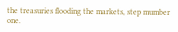the treasuries flooding the markets, step mumber one.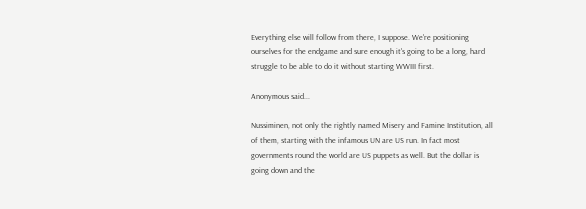Everything else will follow from there, I suppose. We're positioning ourselves for the endgame and sure enough it's going to be a long, hard struggle to be able to do it without starting WWIII first.

Anonymous said...

Nussiminen, not only the rightly named Misery and Famine Institution, all of them, starting with the infamous UN are US run. In fact most governments round the world are US puppets as well. But the dollar is going down and the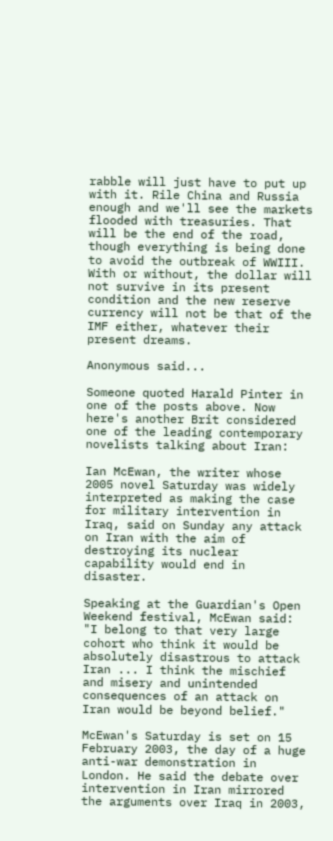rabble will just have to put up with it. Rile China and Russia enough and we'll see the markets flooded with treasuries. That will be the end of the road, though everything is being done to avoid the outbreak of WWIII. With or without, the dollar will not survive in its present condition and the new reserve currency will not be that of the IMF either, whatever their present dreams.

Anonymous said...

Someone quoted Harald Pinter in one of the posts above. Now here's another Brit considered one of the leading contemporary novelists talking about Iran:

Ian McEwan, the writer whose 2005 novel Saturday was widely interpreted as making the case for military intervention in Iraq, said on Sunday any attack on Iran with the aim of destroying its nuclear capability would end in disaster.

Speaking at the Guardian's Open Weekend festival, McEwan said: "I belong to that very large cohort who think it would be absolutely disastrous to attack Iran ... I think the mischief and misery and unintended consequences of an attack on Iran would be beyond belief."

McEwan's Saturday is set on 15 February 2003, the day of a huge anti-war demonstration in London. He said the debate over intervention in Iran mirrored the arguments over Iraq in 2003,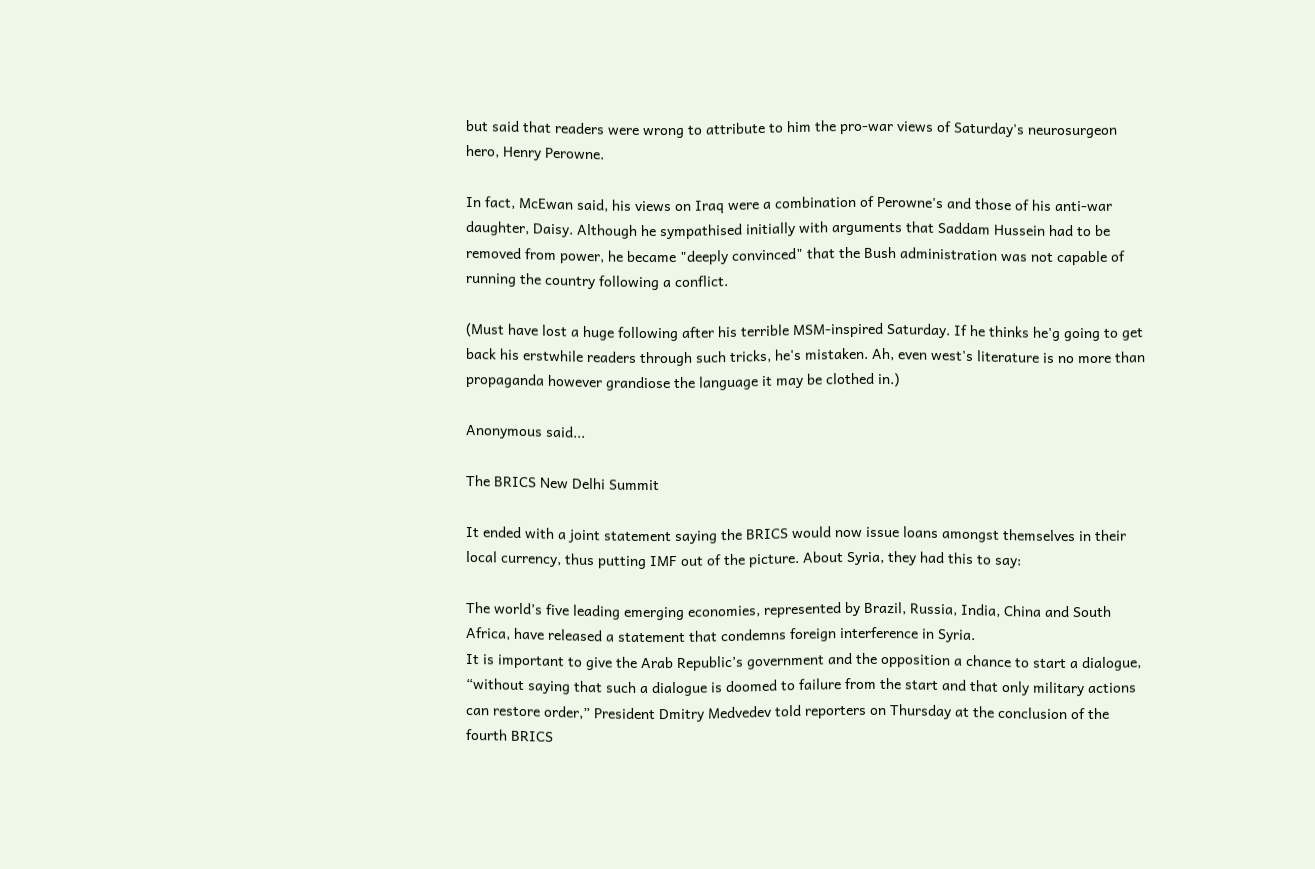but said that readers were wrong to attribute to him the pro-war views of Saturday's neurosurgeon hero, Henry Perowne.

In fact, McEwan said, his views on Iraq were a combination of Perowne's and those of his anti-war daughter, Daisy. Although he sympathised initially with arguments that Saddam Hussein had to be removed from power, he became "deeply convinced" that the Bush administration was not capable of running the country following a conflict.

(Must have lost a huge following after his terrible MSM-inspired Saturday. If he thinks he'g going to get back his erstwhile readers through such tricks, he's mistaken. Ah, even west's literature is no more than propaganda however grandiose the language it may be clothed in.)

Anonymous said...

The BRICS New Delhi Summit

It ended with a joint statement saying the BRICS would now issue loans amongst themselves in their local currency, thus putting IMF out of the picture. About Syria, they had this to say:

The world’s five leading emerging economies, represented by Brazil, Russia, India, China and South Africa, have released a statement that condemns foreign interference in Syria.
It is important to give the Arab Republic’s government and the opposition a chance to start a dialogue, “without saying that such a dialogue is doomed to failure from the start and that only military actions can restore order,” President Dmitry Medvedev told reporters on Thursday at the conclusion of the fourth BRICS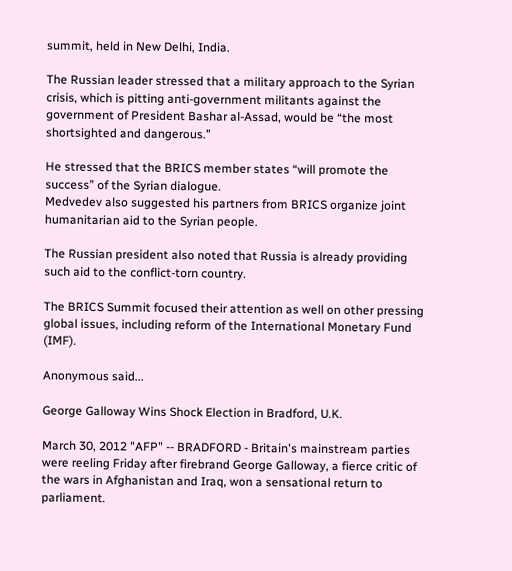summit, held in New Delhi, India.

The Russian leader stressed that a military approach to the Syrian crisis, which is pitting anti-government militants against the government of President Bashar al-Assad, would be “the most shortsighted and dangerous.”

He stressed that the BRICS member states “will promote the success” of the Syrian dialogue.
Medvedev also suggested his partners from BRICS organize joint humanitarian aid to the Syrian people.

The Russian president also noted that Russia is already providing such aid to the conflict-torn country.

The BRICS Summit focused their attention as well on other pressing global issues, including reform of the International Monetary Fund (IMF).

Anonymous said...

George Galloway Wins Shock Election in Bradford, U.K.

March 30, 2012 "AFP" -- BRADFORD - Britain's mainstream parties were reeling Friday after firebrand George Galloway, a fierce critic of the wars in Afghanistan and Iraq, won a sensational return to parliament.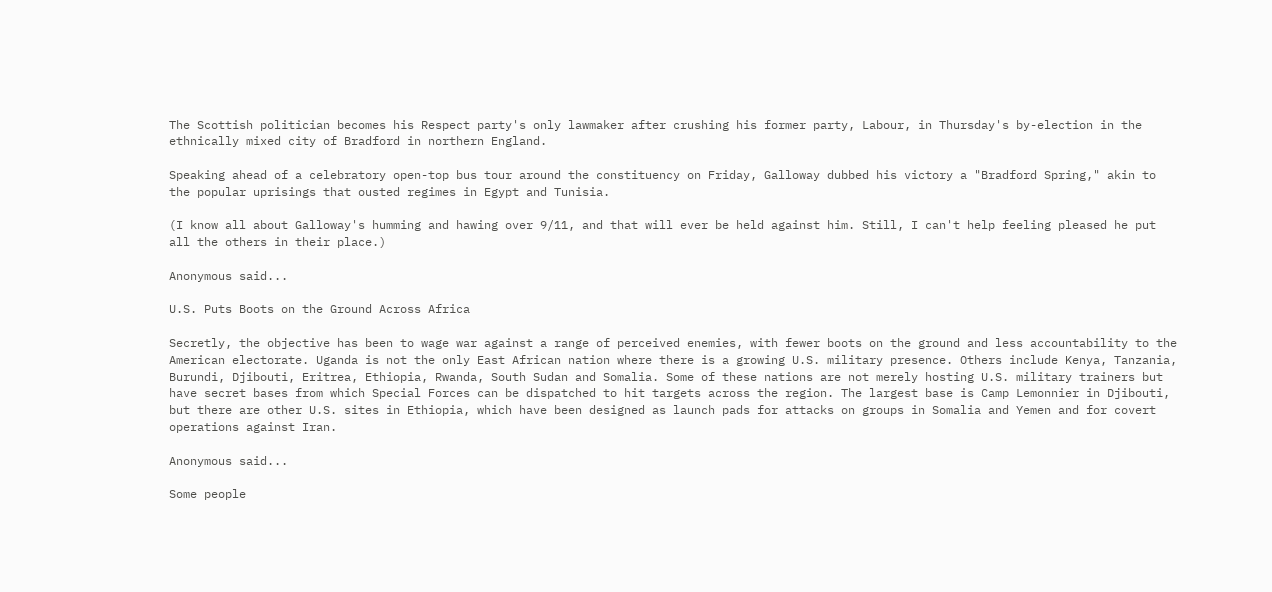The Scottish politician becomes his Respect party's only lawmaker after crushing his former party, Labour, in Thursday's by-election in the ethnically mixed city of Bradford in northern England.

Speaking ahead of a celebratory open-top bus tour around the constituency on Friday, Galloway dubbed his victory a "Bradford Spring," akin to the popular uprisings that ousted regimes in Egypt and Tunisia.

(I know all about Galloway's humming and hawing over 9/11, and that will ever be held against him. Still, I can't help feeling pleased he put all the others in their place.)

Anonymous said...

U.S. Puts Boots on the Ground Across Africa

Secretly, the objective has been to wage war against a range of perceived enemies, with fewer boots on the ground and less accountability to the American electorate. Uganda is not the only East African nation where there is a growing U.S. military presence. Others include Kenya, Tanzania, Burundi, Djibouti, Eritrea, Ethiopia, Rwanda, South Sudan and Somalia. Some of these nations are not merely hosting U.S. military trainers but have secret bases from which Special Forces can be dispatched to hit targets across the region. The largest base is Camp Lemonnier in Djibouti, but there are other U.S. sites in Ethiopia, which have been designed as launch pads for attacks on groups in Somalia and Yemen and for covert operations against Iran.

Anonymous said...

Some people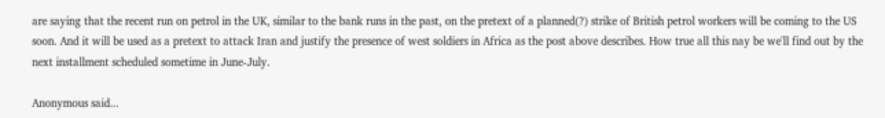are saying that the recent run on petrol in the UK, similar to the bank runs in the past, on the pretext of a planned(?) strike of British petrol workers will be coming to the US soon. And it will be used as a pretext to attack Iran and justify the presence of west soldiers in Africa as the post above describes. How true all this nay be we'll find out by the next installment scheduled sometime in June-July.

Anonymous said...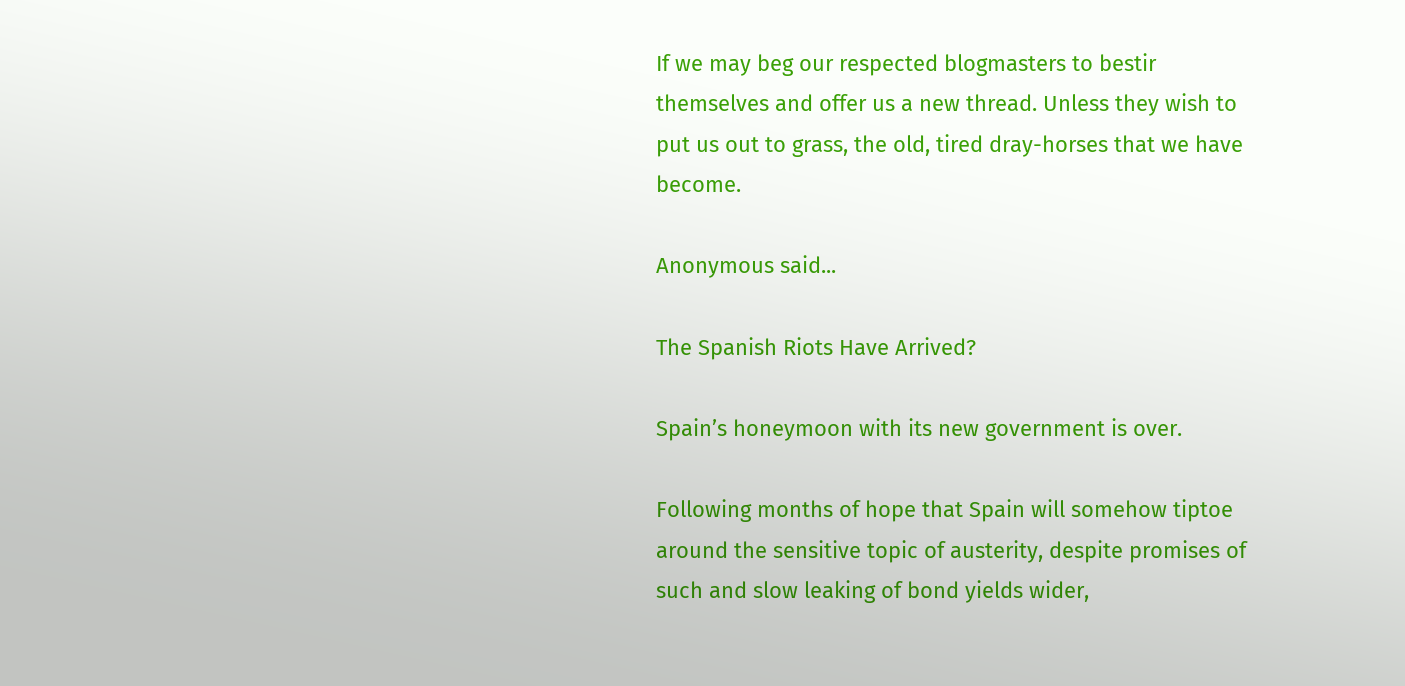If we may beg our respected blogmasters to bestir themselves and offer us a new thread. Unless they wish to put us out to grass, the old, tired dray-horses that we have become.

Anonymous said...

The Spanish Riots Have Arrived?

Spain’s honeymoon with its new government is over.

Following months of hope that Spain will somehow tiptoe around the sensitive topic of austerity, despite promises of such and slow leaking of bond yields wider,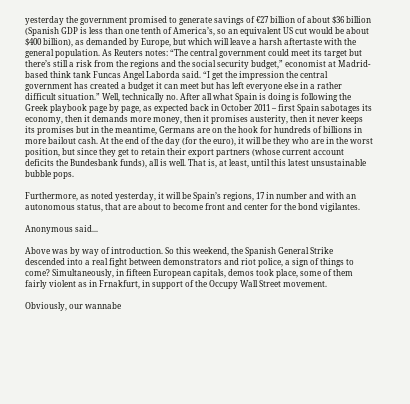yesterday the government promised to generate savings of €27 billion of about $36 billion (Spanish GDP is less than one tenth of America’s, so an equivalent US cut would be about $400 billion), as demanded by Europe, but which will leave a harsh aftertaste with the general population. As Reuters notes: “The central government could meet its target but there’s still a risk from the regions and the social security budget,” economist at Madrid-based think tank Funcas Angel Laborda said. “I get the impression the central government has created a budget it can meet but has left everyone else in a rather difficult situation.” Well, technically no. After all what Spain is doing is following the Greek playbook page by page, as expected back in October 2011 – first Spain sabotages its economy, then it demands more money, then it promises austerity, then it never keeps its promises but in the meantime, Germans are on the hook for hundreds of billions in more bailout cash. At the end of the day (for the euro), it will be they who are in the worst position, but since they get to retain their export partners (whose current account deficits the Bundesbank funds), all is well. That is, at least, until this latest unsustainable bubble pops.

Furthermore, as noted yesterday, it will be Spain’s regions, 17 in number and with an autonomous status, that are about to become front and center for the bond vigilantes.

Anonymous said...

Above was by way of introduction. So this weekend, the Spanish General Strike descended into a real fight between demonstrators and riot police, a sign of things to come? Simultaneously, in fifteen European capitals, demos took place, some of them fairly violent as in Frnakfurt, in support of the Occupy Wall Street movement.

Obviously, our wannabe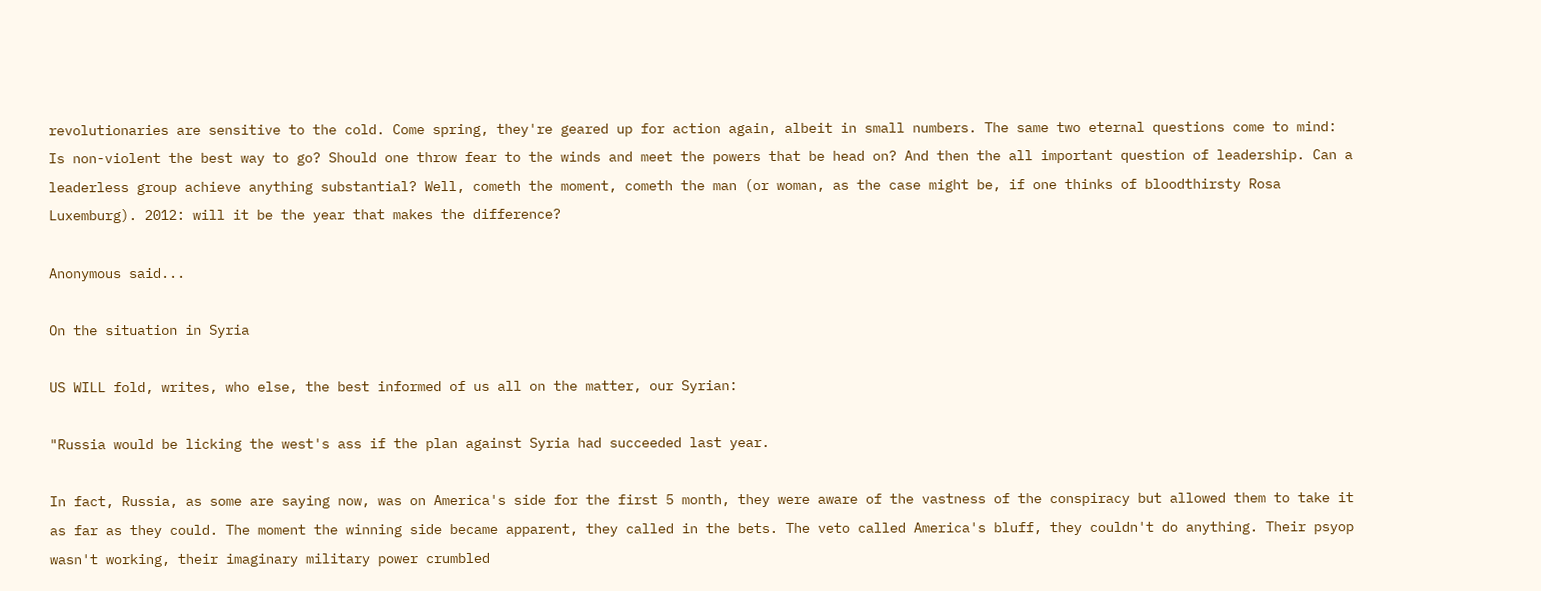revolutionaries are sensitive to the cold. Come spring, they're geared up for action again, albeit in small numbers. The same two eternal questions come to mind: Is non-violent the best way to go? Should one throw fear to the winds and meet the powers that be head on? And then the all important question of leadership. Can a leaderless group achieve anything substantial? Well, cometh the moment, cometh the man (or woman, as the case might be, if one thinks of bloodthirsty Rosa Luxemburg). 2012: will it be the year that makes the difference?

Anonymous said...

On the situation in Syria

US WILL fold, writes, who else, the best informed of us all on the matter, our Syrian:

"Russia would be licking the west's ass if the plan against Syria had succeeded last year.

In fact, Russia, as some are saying now, was on America's side for the first 5 month, they were aware of the vastness of the conspiracy but allowed them to take it as far as they could. The moment the winning side became apparent, they called in the bets. The veto called America's bluff, they couldn't do anything. Their psyop wasn't working, their imaginary military power crumbled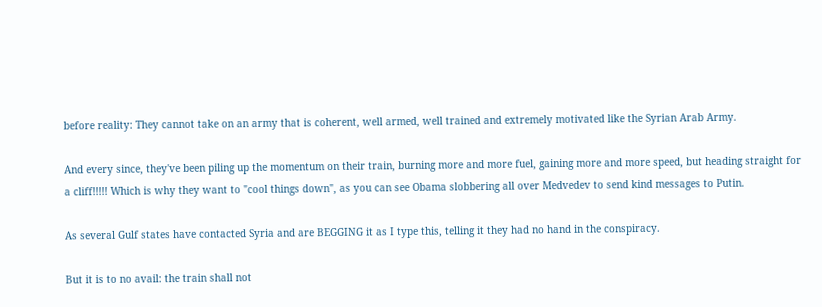before reality: They cannot take on an army that is coherent, well armed, well trained and extremely motivated like the Syrian Arab Army.

And every since, they've been piling up the momentum on their train, burning more and more fuel, gaining more and more speed, but heading straight for a cliff!!!!! Which is why they want to "cool things down", as you can see Obama slobbering all over Medvedev to send kind messages to Putin.

As several Gulf states have contacted Syria and are BEGGING it as I type this, telling it they had no hand in the conspiracy.

But it is to no avail: the train shall not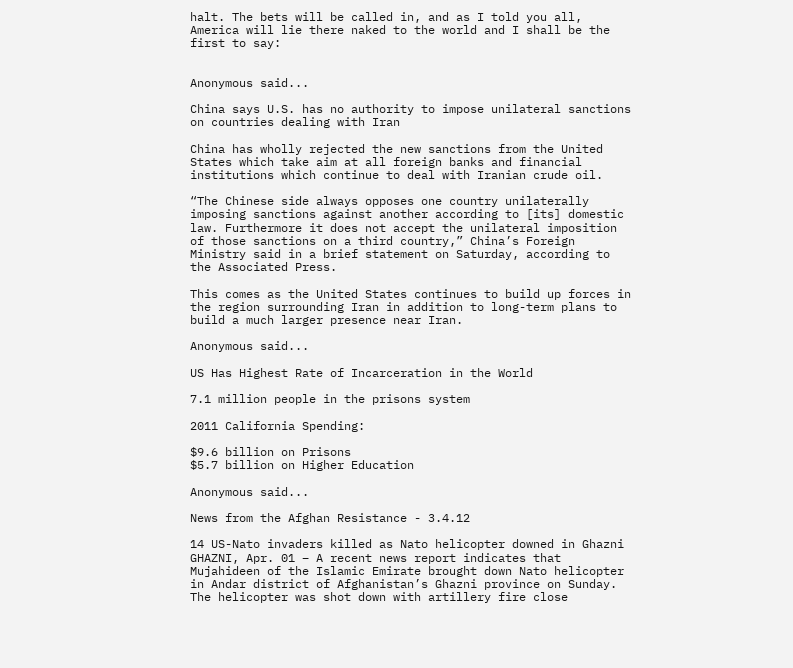halt. The bets will be called in, and as I told you all, America will lie there naked to the world and I shall be the first to say:


Anonymous said...

China says U.S. has no authority to impose unilateral sanctions on countries dealing with Iran

China has wholly rejected the new sanctions from the United States which take aim at all foreign banks and financial institutions which continue to deal with Iranian crude oil.

“The Chinese side always opposes one country unilaterally imposing sanctions against another according to [its] domestic law. Furthermore it does not accept the unilateral imposition of those sanctions on a third country,” China’s Foreign Ministry said in a brief statement on Saturday, according to the Associated Press.

This comes as the United States continues to build up forces in the region surrounding Iran in addition to long-term plans to build a much larger presence near Iran.

Anonymous said...

US Has Highest Rate of Incarceration in the World

7.1 million people in the prisons system

2011 California Spending:

$9.6 billion on Prisons
$5.7 billion on Higher Education

Anonymous said...

News from the Afghan Resistance - 3.4.12

14 US-Nato invaders killed as Nato helicopter downed in Ghazni GHAZNI, Apr. 01 – A recent news report indicates that Mujahideen of the Islamic Emirate brought down Nato helicopter in Andar district of Afghanistan’s Ghazni province on Sunday. The helicopter was shot down with artillery fire close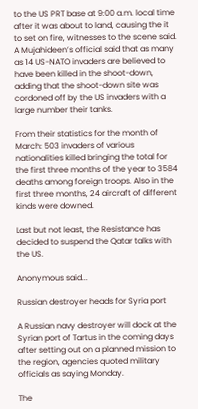to the US PRT base at 9:00 a.m. local time after it was about to land, causing the it to set on fire, witnesses to the scene said. A Mujahideen’s official said that as many as 14 US-NATO invaders are believed to have been killed in the shoot-down, adding that the shoot-down site was cordoned off by the US invaders with a large number their tanks.

From their statistics for the month of March: 503 invaders of various nationalities killed bringing the total for the first three months of the year to 3584 deaths among foreign troops. Also in the first three months, 24 aircraft of different kinds were downed.

Last but not least, the Resistance has decided to suspend the Qatar talks with the US.

Anonymous said...

Russian destroyer heads for Syria port

A Russian navy destroyer will dock at the Syrian port of Tartus in the coming days after setting out on a planned mission to the region, agencies quoted military officials as saying Monday.

The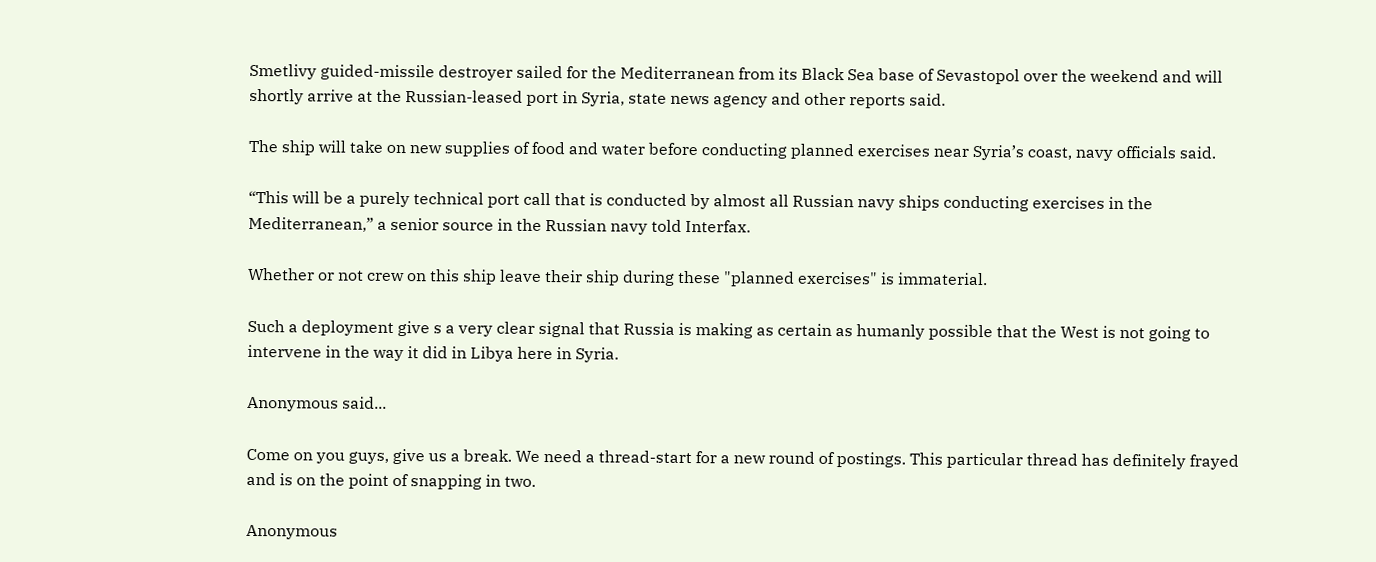Smetlivy guided-missile destroyer sailed for the Mediterranean from its Black Sea base of Sevastopol over the weekend and will shortly arrive at the Russian-leased port in Syria, state news agency and other reports said.

The ship will take on new supplies of food and water before conducting planned exercises near Syria’s coast, navy officials said.

“This will be a purely technical port call that is conducted by almost all Russian navy ships conducting exercises in the Mediterranean,” a senior source in the Russian navy told Interfax.

Whether or not crew on this ship leave their ship during these "planned exercises" is immaterial.

Such a deployment give s a very clear signal that Russia is making as certain as humanly possible that the West is not going to intervene in the way it did in Libya here in Syria.

Anonymous said...

Come on you guys, give us a break. We need a thread-start for a new round of postings. This particular thread has definitely frayed and is on the point of snapping in two.

Anonymous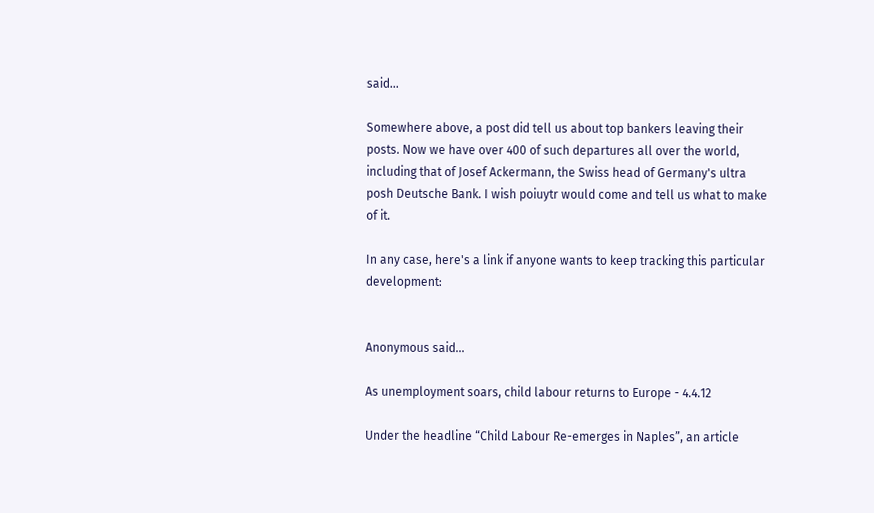said...

Somewhere above, a post did tell us about top bankers leaving their posts. Now we have over 400 of such departures all over the world, including that of Josef Ackermann, the Swiss head of Germany's ultra posh Deutsche Bank. I wish poiuytr would come and tell us what to make of it.

In any case, here's a link if anyone wants to keep tracking this particular development:


Anonymous said...

As unemployment soars, child labour returns to Europe - 4.4.12

Under the headline “Child Labour Re-emerges in Naples”, an article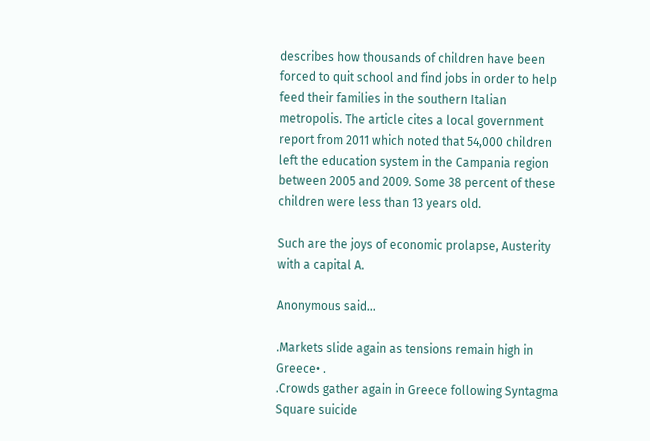describes how thousands of children have been forced to quit school and find jobs in order to help feed their families in the southern Italian metropolis. The article cites a local government report from 2011 which noted that 54,000 children left the education system in the Campania region between 2005 and 2009. Some 38 percent of these children were less than 13 years old.

Such are the joys of economic prolapse, Austerity with a capital A.

Anonymous said...

.Markets slide again as tensions remain high in Greece• .
.Crowds gather again in Greece following Syntagma Square suicide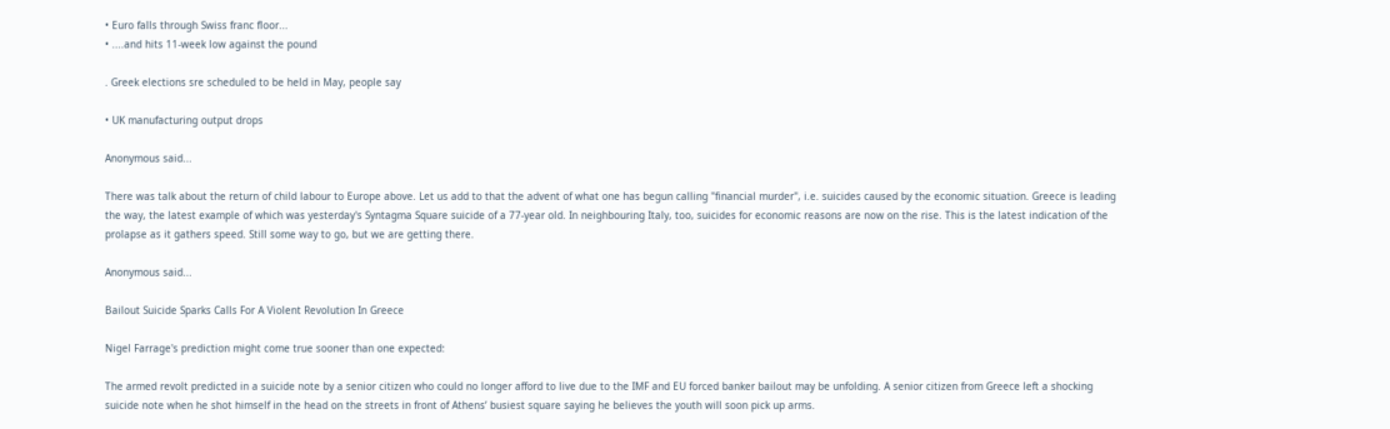• Euro falls through Swiss franc floor...
• ....and hits 11-week low against the pound

. Greek elections sre scheduled to be held in May, people say

• UK manufacturing output drops

Anonymous said...

There was talk about the return of child labour to Europe above. Let us add to that the advent of what one has begun calling "financial murder", i.e. suicides caused by the economic situation. Greece is leading the way, the latest example of which was yesterday's Syntagma Square suicide of a 77-year old. In neighbouring Italy, too, suicides for economic reasons are now on the rise. This is the latest indication of the prolapse as it gathers speed. Still some way to go, but we are getting there.

Anonymous said...

Bailout Suicide Sparks Calls For A Violent Revolution In Greece

Nigel Farrage's prediction might come true sooner than one expected:

The armed revolt predicted in a suicide note by a senior citizen who could no longer afford to live due to the IMF and EU forced banker bailout may be unfolding. A senior citizen from Greece left a shocking suicide note when he shot himself in the head on the streets in front of Athens’ busiest square saying he believes the youth will soon pick up arms.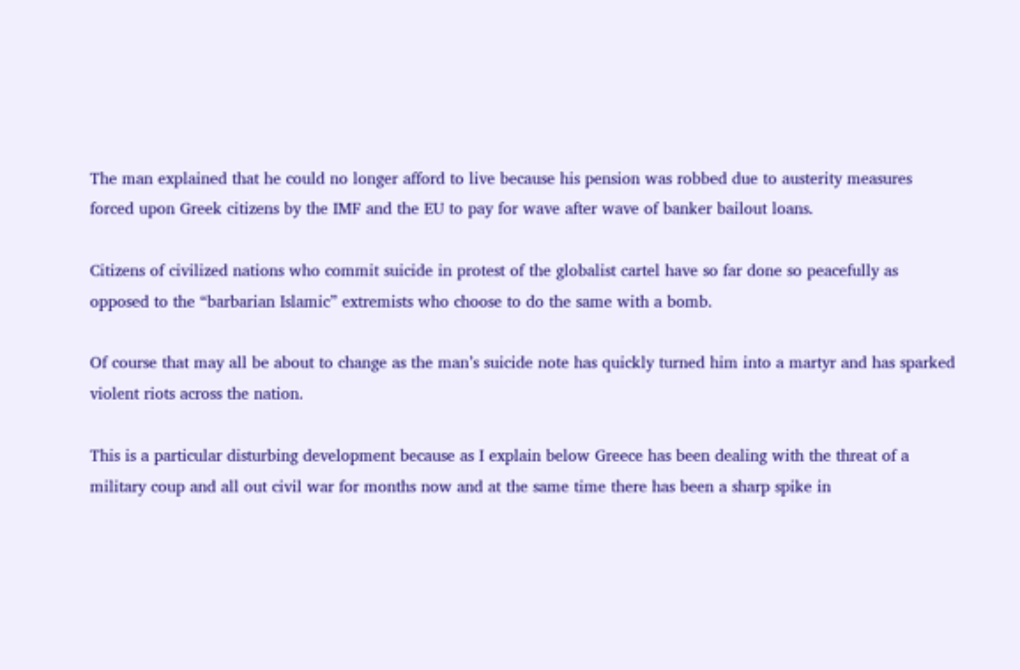The man explained that he could no longer afford to live because his pension was robbed due to austerity measures forced upon Greek citizens by the IMF and the EU to pay for wave after wave of banker bailout loans.

Citizens of civilized nations who commit suicide in protest of the globalist cartel have so far done so peacefully as opposed to the “barbarian Islamic” extremists who choose to do the same with a bomb.

Of course that may all be about to change as the man’s suicide note has quickly turned him into a martyr and has sparked violent riots across the nation.

This is a particular disturbing development because as I explain below Greece has been dealing with the threat of a military coup and all out civil war for months now and at the same time there has been a sharp spike in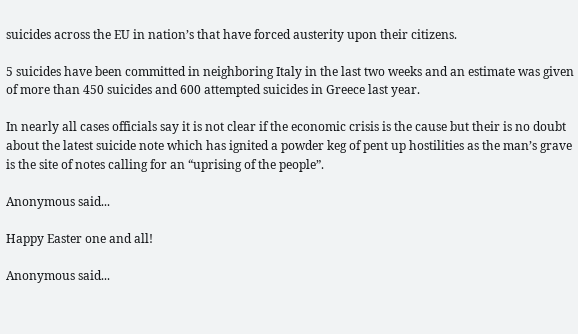suicides across the EU in nation’s that have forced austerity upon their citizens.

5 suicides have been committed in neighboring Italy in the last two weeks and an estimate was given of more than 450 suicides and 600 attempted suicides in Greece last year.

In nearly all cases officials say it is not clear if the economic crisis is the cause but their is no doubt about the latest suicide note which has ignited a powder keg of pent up hostilities as the man’s grave is the site of notes calling for an “uprising of the people”.

Anonymous said...

Happy Easter one and all!

Anonymous said...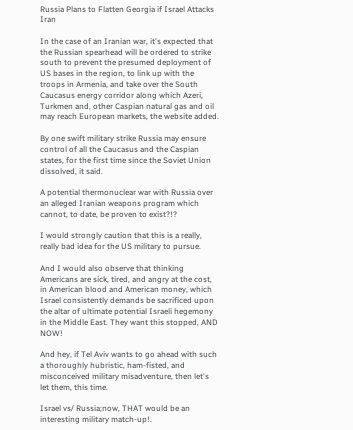Russia Plans to Flatten Georgia if Israel Attacks Iran

In the case of an Iranian war, it's expected that the Russian spearhead will be ordered to strike south to prevent the presumed deployment of US bases in the region, to link up with the troops in Armenia, and take over the South Caucasus energy corridor along which Azeri, Turkmen and, other Caspian natural gas and oil may reach European markets, the website added.

By one swift military strike Russia may ensure control of all the Caucasus and the Caspian states, for the first time since the Soviet Union dissolved, it said.

A potential thermonuclear war with Russia over an alleged Iranian weapons program which cannot, to date, be proven to exist?!?

I would strongly caution that this is a really, really bad idea for the US military to pursue.

And I would also observe that thinking Americans are sick, tired, and angry at the cost, in American blood and American money, which Israel consistently demands be sacrificed upon the altar of ultimate potential Israeli hegemony in the Middle East. They want this stopped, AND NOW!

And hey, if Tel Aviv wants to go ahead with such a thoroughly hubristic, ham-fisted, and misconceived military misadventure, then let's let them, this time.

Israel vs/ Russia;now, THAT would be an interesting military match-up!.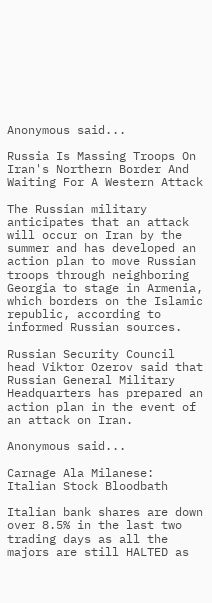Anonymous said...

Russia Is Massing Troops On Iran's Northern Border And Waiting For A Western Attack

The Russian military anticipates that an attack will occur on Iran by the summer and has developed an action plan to move Russian troops through neighboring Georgia to stage in Armenia, which borders on the Islamic republic, according to informed Russian sources.

Russian Security Council head Viktor Ozerov said that Russian General Military Headquarters has prepared an action plan in the event of an attack on Iran.

Anonymous said...

Carnage Ala Milanese: Italian Stock Bloodbath

Italian bank shares are down over 8.5% in the last two trading days as all the majors are still HALTED as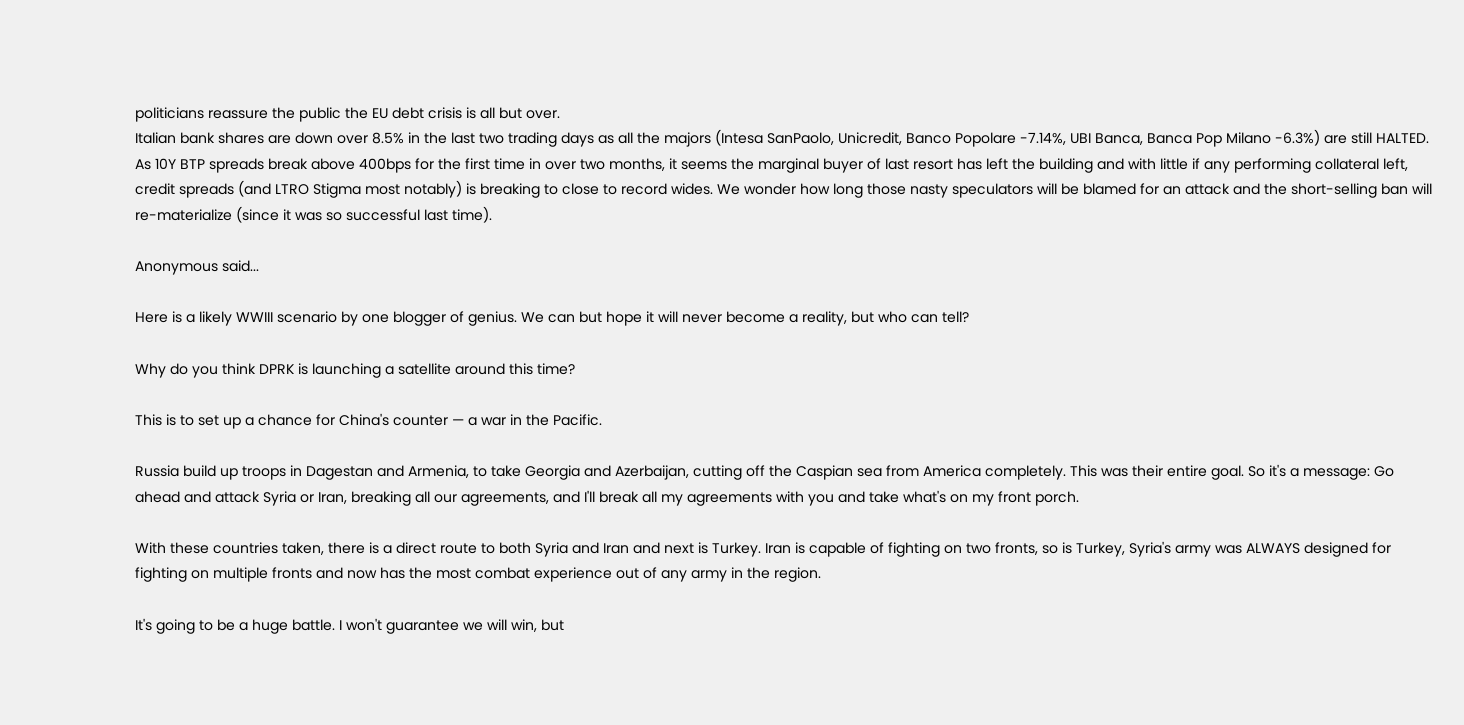politicians reassure the public the EU debt crisis is all but over.
Italian bank shares are down over 8.5% in the last two trading days as all the majors (Intesa SanPaolo, Unicredit, Banco Popolare -7.14%, UBI Banca, Banca Pop Milano -6.3%) are still HALTED. As 10Y BTP spreads break above 400bps for the first time in over two months, it seems the marginal buyer of last resort has left the building and with little if any performing collateral left, credit spreads (and LTRO Stigma most notably) is breaking to close to record wides. We wonder how long those nasty speculators will be blamed for an attack and the short-selling ban will re-materialize (since it was so successful last time).

Anonymous said...

Here is a likely WWIII scenario by one blogger of genius. We can but hope it will never become a reality, but who can tell?

Why do you think DPRK is launching a satellite around this time?

This is to set up a chance for China's counter — a war in the Pacific.

Russia build up troops in Dagestan and Armenia, to take Georgia and Azerbaijan, cutting off the Caspian sea from America completely. This was their entire goal. So it's a message: Go ahead and attack Syria or Iran, breaking all our agreements, and I'll break all my agreements with you and take what's on my front porch.

With these countries taken, there is a direct route to both Syria and Iran and next is Turkey. Iran is capable of fighting on two fronts, so is Turkey, Syria's army was ALWAYS designed for fighting on multiple fronts and now has the most combat experience out of any army in the region.

It's going to be a huge battle. I won't guarantee we will win, but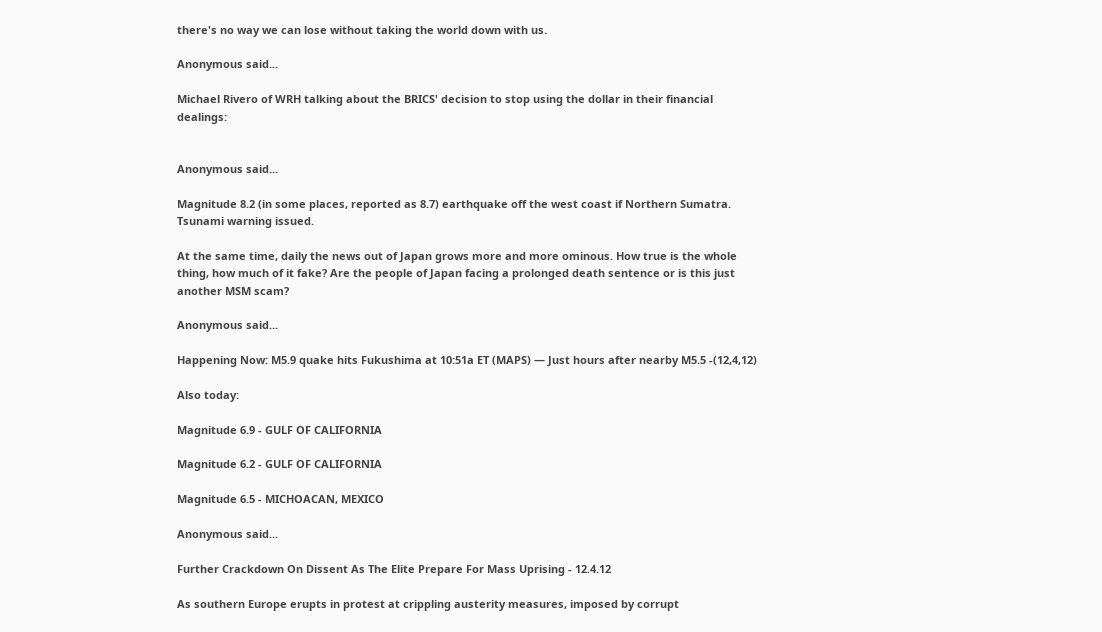there's no way we can lose without taking the world down with us.

Anonymous said...

Michael Rivero of WRH talking about the BRICS' decision to stop using the dollar in their financial dealings:


Anonymous said...

Magnitude 8.2 (in some places, reported as 8.7) earthquake off the west coast if Northern Sumatra. Tsunami warning issued.

At the same time, daily the news out of Japan grows more and more ominous. How true is the whole thing, how much of it fake? Are the people of Japan facing a prolonged death sentence or is this just another MSM scam?

Anonymous said...

Happening Now: M5.9 quake hits Fukushima at 10:51a ET (MAPS) — Just hours after nearby M5.5 -(12,4,12)

Also today:

Magnitude 6.9 - GULF OF CALIFORNIA

Magnitude 6.2 - GULF OF CALIFORNIA

Magnitude 6.5 - MICHOACAN, MEXICO

Anonymous said...

Further Crackdown On Dissent As The Elite Prepare For Mass Uprising - 12.4.12

As southern Europe erupts in protest at crippling austerity measures, imposed by corrupt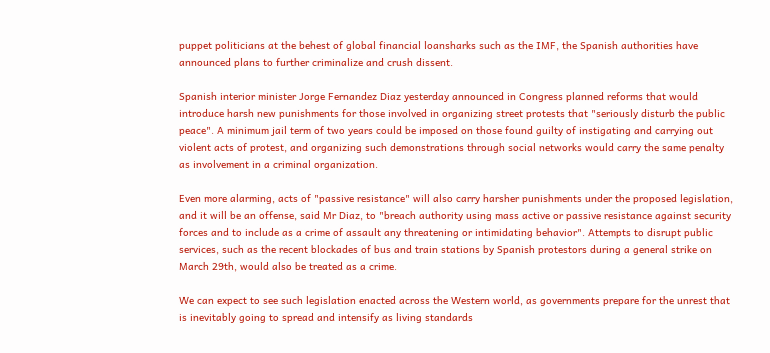puppet politicians at the behest of global financial loansharks such as the IMF, the Spanish authorities have announced plans to further criminalize and crush dissent.

Spanish interior minister Jorge Fernandez Diaz yesterday announced in Congress planned reforms that would introduce harsh new punishments for those involved in organizing street protests that "seriously disturb the public peace". A minimum jail term of two years could be imposed on those found guilty of instigating and carrying out violent acts of protest, and organizing such demonstrations through social networks would carry the same penalty as involvement in a criminal organization.

Even more alarming, acts of "passive resistance" will also carry harsher punishments under the proposed legislation, and it will be an offense, said Mr Diaz, to "breach authority using mass active or passive resistance against security forces and to include as a crime of assault any threatening or intimidating behavior". Attempts to disrupt public services, such as the recent blockades of bus and train stations by Spanish protestors during a general strike on March 29th, would also be treated as a crime.

We can expect to see such legislation enacted across the Western world, as governments prepare for the unrest that is inevitably going to spread and intensify as living standards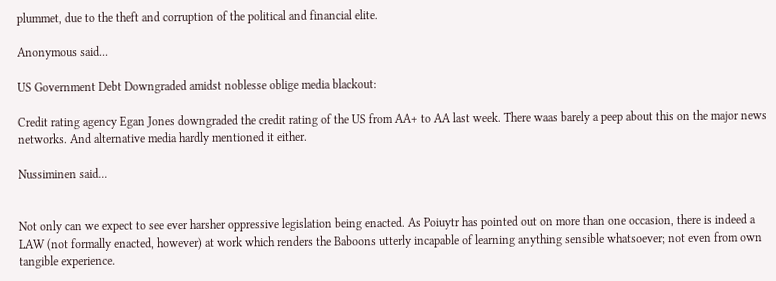plummet, due to the theft and corruption of the political and financial elite.

Anonymous said...

US Government Debt Downgraded amidst noblesse oblige media blackout:

Credit rating agency Egan Jones downgraded the credit rating of the US from AA+ to AA last week. There waas barely a peep about this on the major news networks. And alternative media hardly mentioned it either.

Nussiminen said...


Not only can we expect to see ever harsher oppressive legislation being enacted. As Poiuytr has pointed out on more than one occasion, there is indeed a LAW (not formally enacted, however) at work which renders the Baboons utterly incapable of learning anything sensible whatsoever; not even from own tangible experience.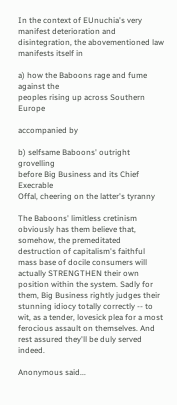In the context of EUnuchia's very manifest deterioration and disintegration, the abovementioned law manifests itself in

a) how the Baboons rage and fume against the
peoples rising up across Southern Europe

accompanied by

b) selfsame Baboons' outright grovelling
before Big Business and its Chief Execrable
Offal, cheering on the latter's tyranny

The Baboons' limitless cretinism obviously has them believe that, somehow, the premeditated destruction of capitalism's faithful mass base of docile consumers will actually STRENGTHEN their own position within the system. Sadly for them, Big Business rightly judges their stunning idiocy totally correctly -- to wit, as a tender, lovesick plea for a most ferocious assault on themselves. And rest assured they'll be duly served indeed.

Anonymous said...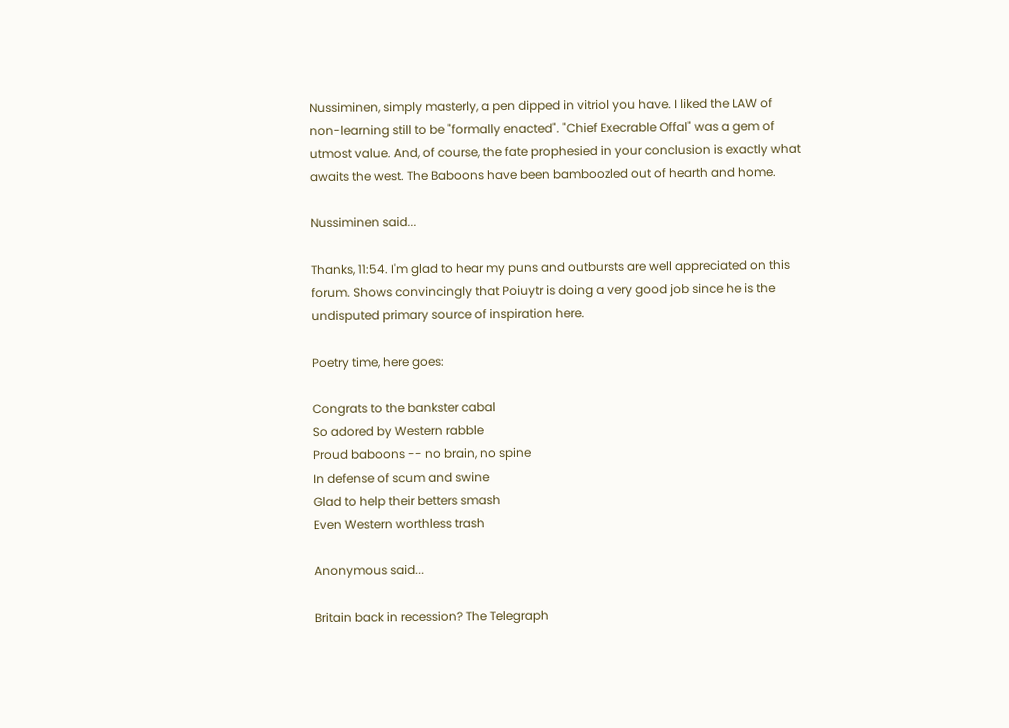Nussiminen, simply masterly, a pen dipped in vitriol you have. I liked the LAW of non-learning still to be "formally enacted". "Chief Execrable Offal" was a gem of utmost value. And, of course, the fate prophesied in your conclusion is exactly what awaits the west. The Baboons have been bamboozled out of hearth and home.

Nussiminen said...

Thanks, 11:54. I'm glad to hear my puns and outbursts are well appreciated on this forum. Shows convincingly that Poiuytr is doing a very good job since he is the undisputed primary source of inspiration here.

Poetry time, here goes:

Congrats to the bankster cabal
So adored by Western rabble
Proud baboons -- no brain, no spine
In defense of scum and swine
Glad to help their betters smash
Even Western worthless trash

Anonymous said...

Britain back in recession? The Telegraph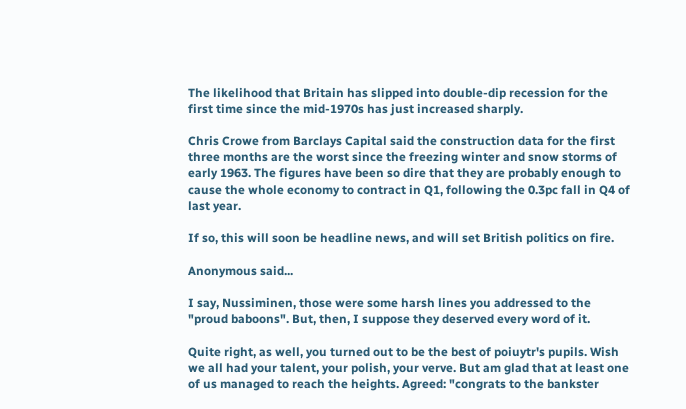The likelihood that Britain has slipped into double-dip recession for the first time since the mid-1970s has just increased sharply.

Chris Crowe from Barclays Capital said the construction data for the first three months are the worst since the freezing winter and snow storms of early 1963. The figures have been so dire that they are probably enough to cause the whole economy to contract in Q1, following the 0.3pc fall in Q4 of last year.

If so, this will soon be headline news, and will set British politics on fire.

Anonymous said...

I say, Nussiminen, those were some harsh lines you addressed to the "proud baboons". But, then, I suppose they deserved every word of it.

Quite right, as well, you turned out to be the best of poiuytr's pupils. Wish we all had your talent, your polish, your verve. But am glad that at least one of us managed to reach the heights. Agreed: "congrats to the bankster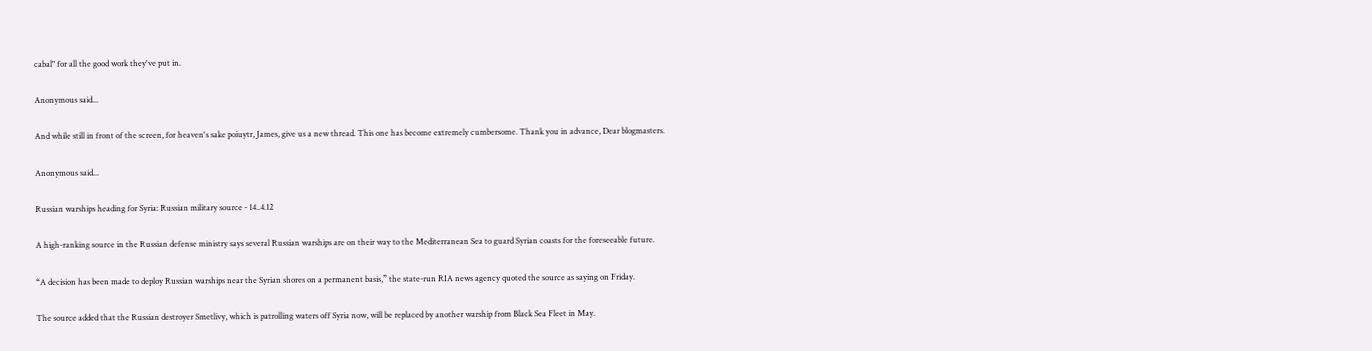cabal" for all the good work they've put in.

Anonymous said...

And while still in front of the screen, for heaven's sake poiuytr, James, give us a new thread. This one has become extremely cumbersome. Thank you in advance, Dear blogmasters.

Anonymous said...

Russian warships heading for Syria: Russian military source - 14..4.12

A high-ranking source in the Russian defense ministry says several Russian warships are on their way to the Mediterranean Sea to guard Syrian coasts for the foreseeable future.

“A decision has been made to deploy Russian warships near the Syrian shores on a permanent basis,” the state-run RIA news agency quoted the source as saying on Friday.

The source added that the Russian destroyer Smetlivy, which is patrolling waters off Syria now, will be replaced by another warship from Black Sea Fleet in May.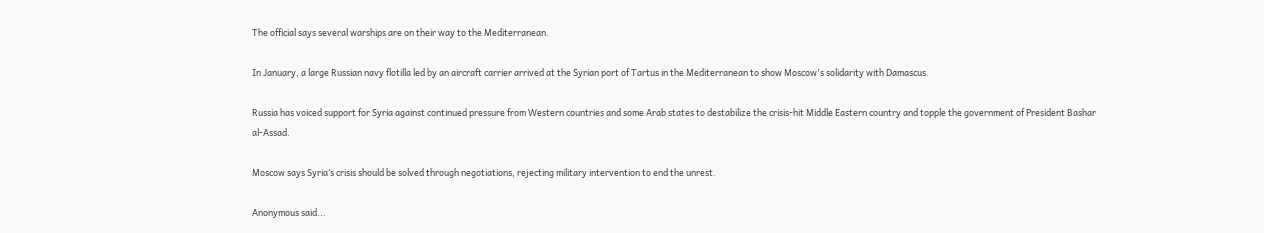The official says several warships are on their way to the Mediterranean.

In January, a large Russian navy flotilla led by an aircraft carrier arrived at the Syrian port of Tartus in the Mediterranean to show Moscow's solidarity with Damascus.

Russia has voiced support for Syria against continued pressure from Western countries and some Arab states to destabilize the crisis-hit Middle Eastern country and topple the government of President Bashar al-Assad.

Moscow says Syria’s crisis should be solved through negotiations, rejecting military intervention to end the unrest.

Anonymous said...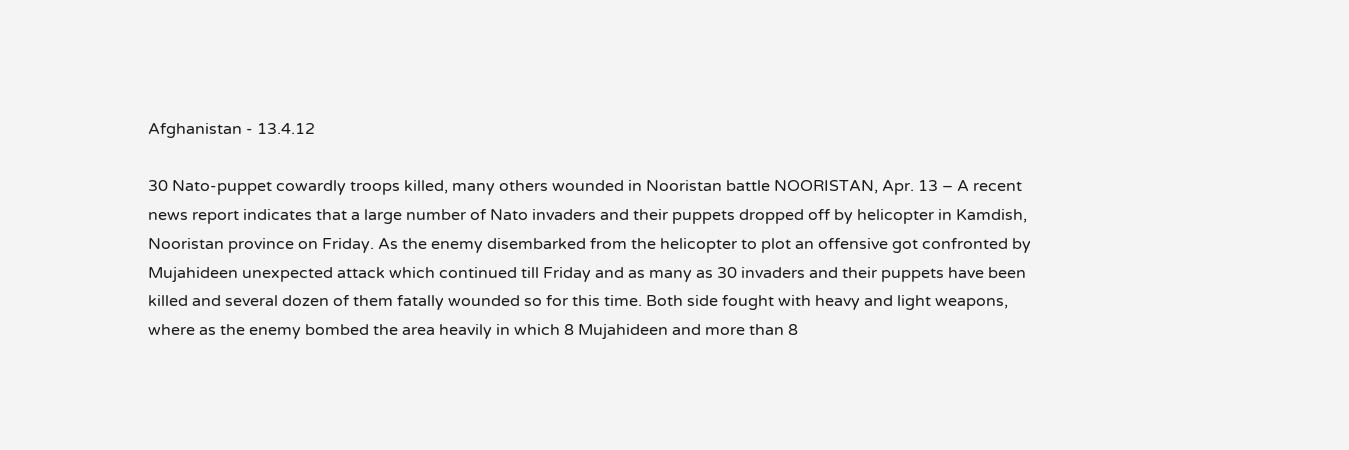Afghanistan - 13.4.12

30 Nato-puppet cowardly troops killed, many others wounded in Nooristan battle NOORISTAN, Apr. 13 – A recent news report indicates that a large number of Nato invaders and their puppets dropped off by helicopter in Kamdish, Nooristan province on Friday. As the enemy disembarked from the helicopter to plot an offensive got confronted by Mujahideen unexpected attack which continued till Friday and as many as 30 invaders and their puppets have been killed and several dozen of them fatally wounded so for this time. Both side fought with heavy and light weapons, where as the enemy bombed the area heavily in which 8 Mujahideen and more than 8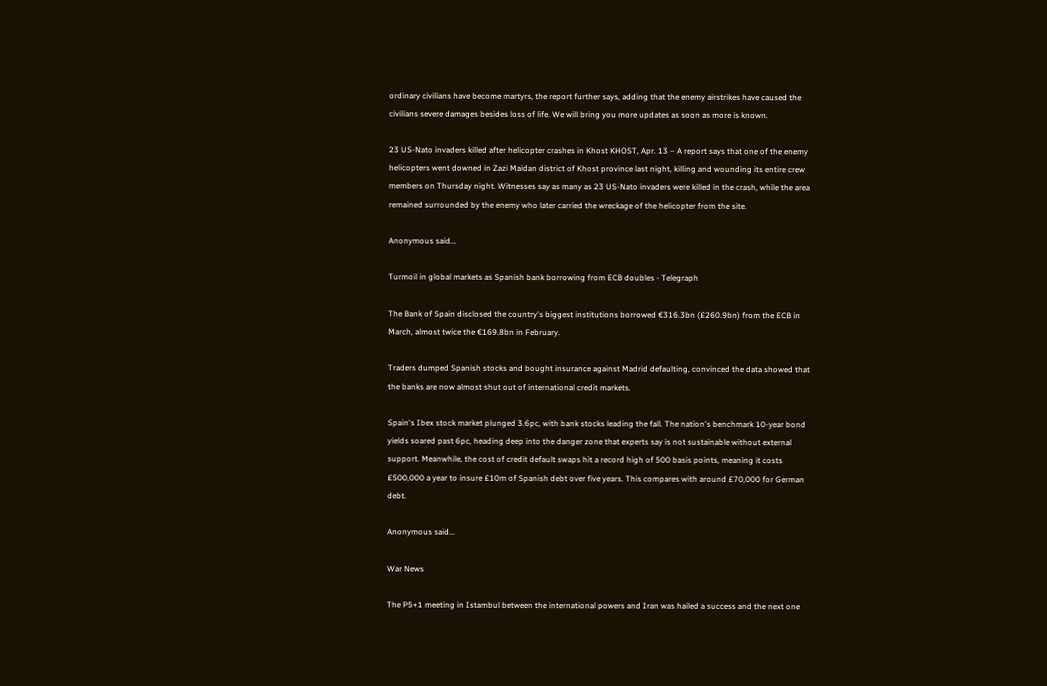ordinary civilians have become martyrs, the report further says, adding that the enemy airstrikes have caused the civilians severe damages besides loss of life. We will bring you more updates as soon as more is known.

23 US-Nato invaders killed after helicopter crashes in Khost KHOST, Apr. 13 – A report says that one of the enemy helicopters went downed in Zazi Maidan district of Khost province last night, killing and wounding its entire crew members on Thursday night. Witnesses say as many as 23 US-Nato invaders were killed in the crash, while the area remained surrounded by the enemy who later carried the wreckage of the helicopter from the site.

Anonymous said...

Turmoil in global markets as Spanish bank borrowing from ECB doubles - Telegraph

The Bank of Spain disclosed the country's biggest institutions borrowed €316.3bn (£260.9bn) from the ECB in March, almost twice the €169.8bn in February.

Traders dumped Spanish stocks and bought insurance against Madrid defaulting, convinced the data showed that the banks are now almost shut out of international credit markets.

Spain's Ibex stock market plunged 3.6pc, with bank stocks leading the fall. The nation's benchmark 10-year bond yields soared past 6pc, heading deep into the danger zone that experts say is not sustainable without external support. Meanwhile, the cost of credit default swaps hit a record high of 500 basis points, meaning it costs £500,000 a year to insure £10m of Spanish debt over five years. This compares with around £70,000 for German debt.

Anonymous said...

War News

The P5+1 meeting in Istambul between the international powers and Iran was hailed a success and the next one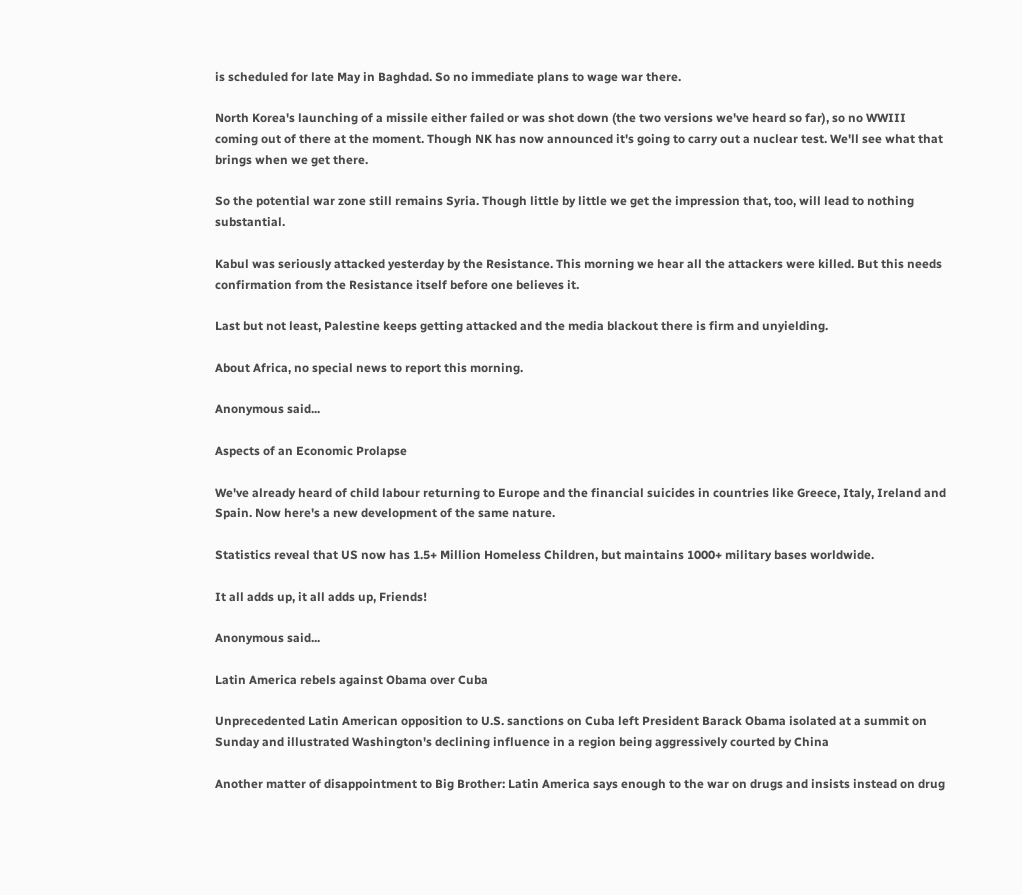is scheduled for late May in Baghdad. So no immediate plans to wage war there.

North Korea's launching of a missile either failed or was shot down (the two versions we've heard so far), so no WWIII coming out of there at the moment. Though NK has now announced it's going to carry out a nuclear test. We'll see what that brings when we get there.

So the potential war zone still remains Syria. Though little by little we get the impression that, too, will lead to nothing substantial.

Kabul was seriously attacked yesterday by the Resistance. This morning we hear all the attackers were killed. But this needs confirmation from the Resistance itself before one believes it.

Last but not least, Palestine keeps getting attacked and the media blackout there is firm and unyielding.

About Africa, no special news to report this morning.

Anonymous said...

Aspects of an Economic Prolapse

We've already heard of child labour returning to Europe and the financial suicides in countries like Greece, Italy, Ireland and Spain. Now here's a new development of the same nature.

Statistics reveal that US now has 1.5+ Million Homeless Children, but maintains 1000+ military bases worldwide.

It all adds up, it all adds up, Friends!

Anonymous said...

Latin America rebels against Obama over Cuba

Unprecedented Latin American opposition to U.S. sanctions on Cuba left President Barack Obama isolated at a summit on Sunday and illustrated Washington's declining influence in a region being aggressively courted by China

Another matter of disappointment to Big Brother: Latin America says enough to the war on drugs and insists instead on drug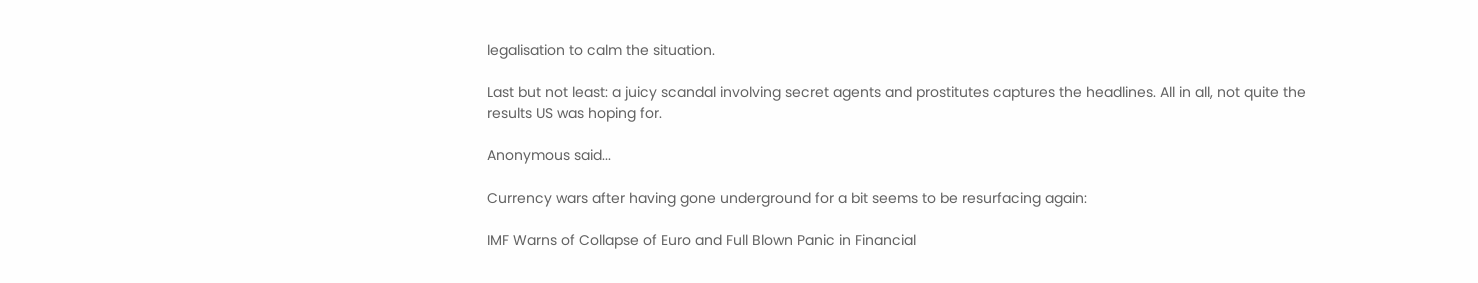legalisation to calm the situation.

Last but not least: a juicy scandal involving secret agents and prostitutes captures the headlines. All in all, not quite the results US was hoping for.

Anonymous said...

Currency wars after having gone underground for a bit seems to be resurfacing again:

IMF Warns of Collapse of Euro and Full Blown Panic in Financial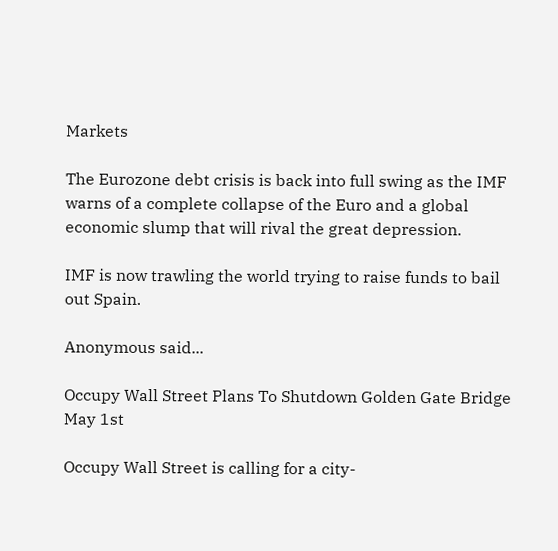Markets

The Eurozone debt crisis is back into full swing as the IMF warns of a complete collapse of the Euro and a global economic slump that will rival the great depression.

IMF is now trawling the world trying to raise funds to bail out Spain.

Anonymous said...

Occupy Wall Street Plans To Shutdown Golden Gate Bridge May 1st

Occupy Wall Street is calling for a city-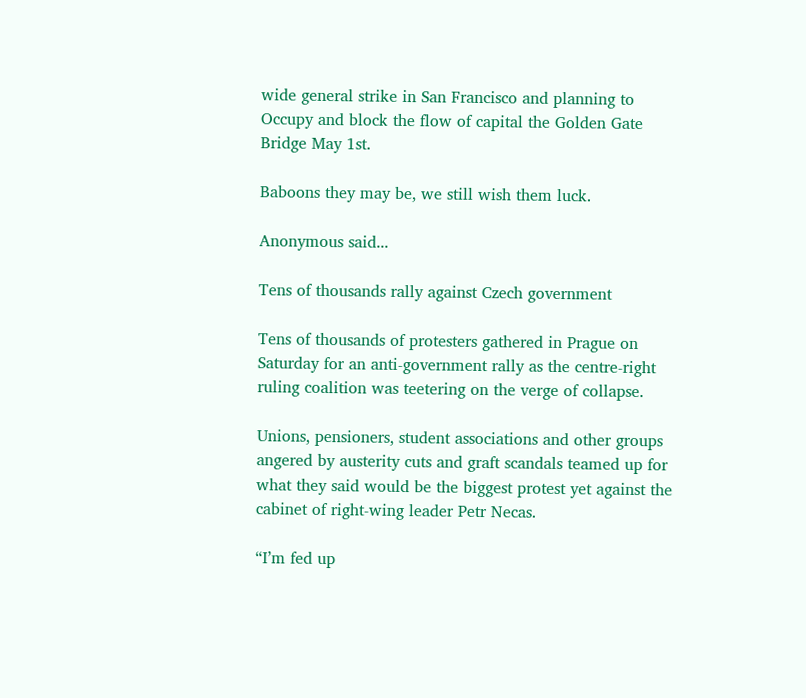wide general strike in San Francisco and planning to Occupy and block the flow of capital the Golden Gate Bridge May 1st.

Baboons they may be, we still wish them luck.

Anonymous said...

Tens of thousands rally against Czech government

Tens of thousands of protesters gathered in Prague on Saturday for an anti-government rally as the centre-right ruling coalition was teetering on the verge of collapse.

Unions, pensioners, student associations and other groups angered by austerity cuts and graft scandals teamed up for what they said would be the biggest protest yet against the cabinet of right-wing leader Petr Necas.

“I’m fed up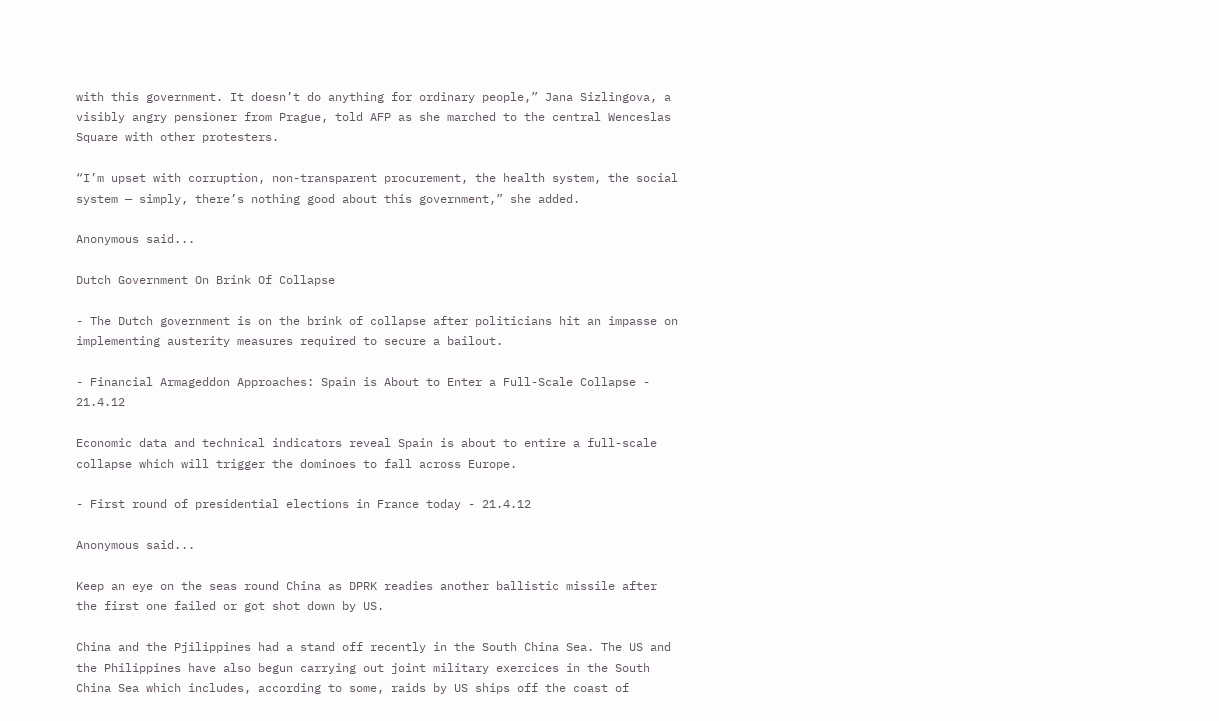with this government. It doesn’t do anything for ordinary people,” Jana Sizlingova, a visibly angry pensioner from Prague, told AFP as she marched to the central Wenceslas Square with other protesters.

“I’m upset with corruption, non-transparent procurement, the health system, the social system — simply, there’s nothing good about this government,” she added.

Anonymous said...

Dutch Government On Brink Of Collapse

- The Dutch government is on the brink of collapse after politicians hit an impasse on implementing austerity measures required to secure a bailout.

- Financial Armageddon Approaches: Spain is About to Enter a Full-Scale Collapse - 21.4.12

Economic data and technical indicators reveal Spain is about to entire a full-scale collapse which will trigger the dominoes to fall across Europe.

- First round of presidential elections in France today - 21.4.12

Anonymous said...

Keep an eye on the seas round China as DPRK readies another ballistic missile after the first one failed or got shot down by US.

China and the Pjilippines had a stand off recently in the South China Sea. The US and the Philippines have also begun carrying out joint military exercices in the South China Sea which includes, according to some, raids by US ships off the coast of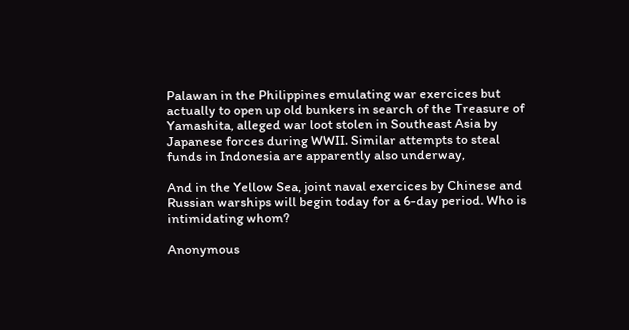Palawan in the Philippines emulating war exercices but actually to open up old bunkers in search of the Treasure of Yamashita, alleged war loot stolen in Southeast Asia by Japanese forces during WWII. Similar attempts to steal funds in Indonesia are apparently also underway,

And in the Yellow Sea, joint naval exercices by Chinese and Russian warships will begin today for a 6-day period. Who is intimidating whom?

Anonymous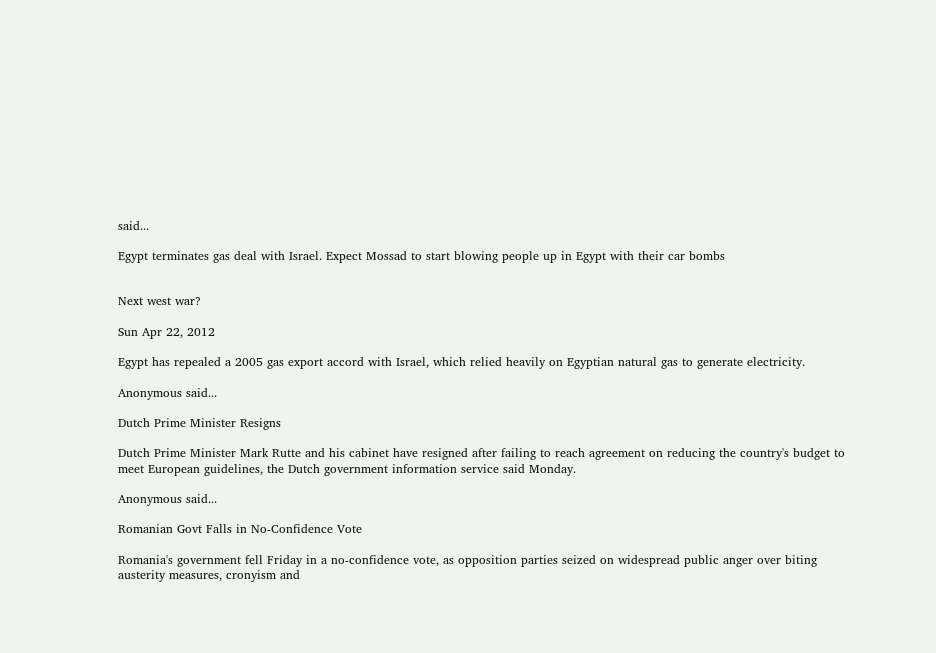said...

Egypt terminates gas deal with Israel. Expect Mossad to start blowing people up in Egypt with their car bombs


Next west war?

Sun Apr 22, 2012

Egypt has repealed a 2005 gas export accord with Israel, which relied heavily on Egyptian natural gas to generate electricity.

Anonymous said...

Dutch Prime Minister Resigns

Dutch Prime Minister Mark Rutte and his cabinet have resigned after failing to reach agreement on reducing the country's budget to meet European guidelines, the Dutch government information service said Monday.

Anonymous said...

Romanian Govt Falls in No-Confidence Vote

Romania's government fell Friday in a no-confidence vote, as opposition parties seized on widespread public anger over biting austerity measures, cronyism and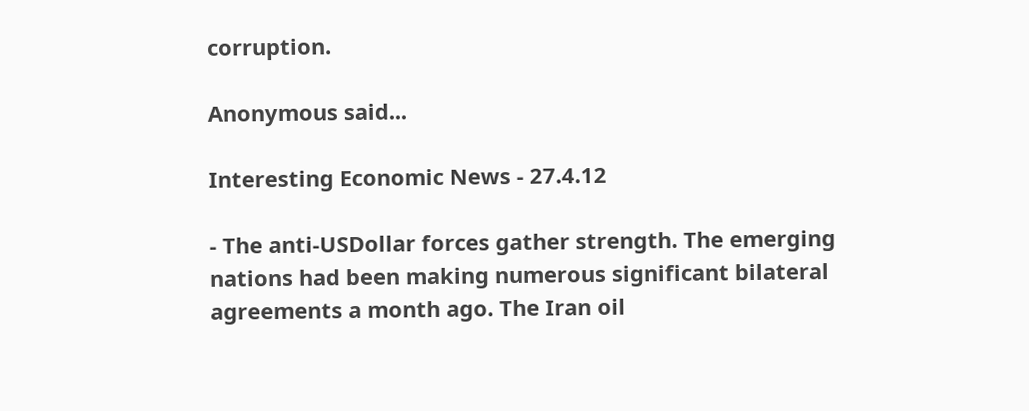corruption.

Anonymous said...

Interesting Economic News - 27.4.12

- The anti-USDollar forces gather strength. The emerging nations had been making numerous significant bilateral agreements a month ago. The Iran oil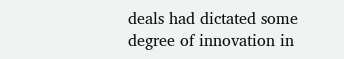deals had dictated some degree of innovation in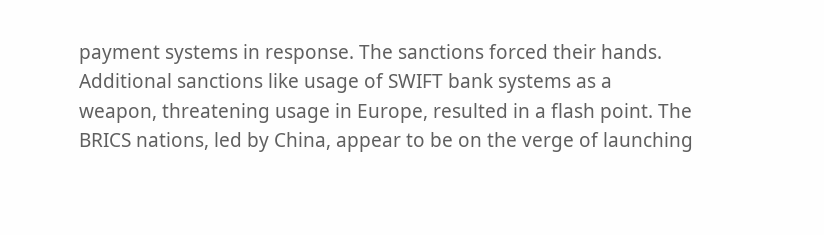payment systems in response. The sanctions forced their hands. Additional sanctions like usage of SWIFT bank systems as a weapon, threatening usage in Europe, resulted in a flash point. The BRICS nations, led by China, appear to be on the verge of launching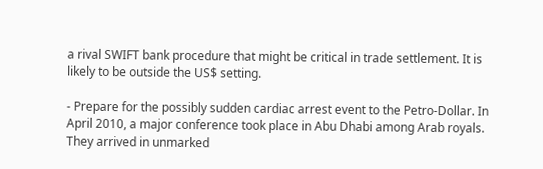a rival SWIFT bank procedure that might be critical in trade settlement. It is likely to be outside the US$ setting.

- Prepare for the possibly sudden cardiac arrest event to the Petro-Dollar. In April 2010, a major conference took place in Abu Dhabi among Arab royals. They arrived in unmarked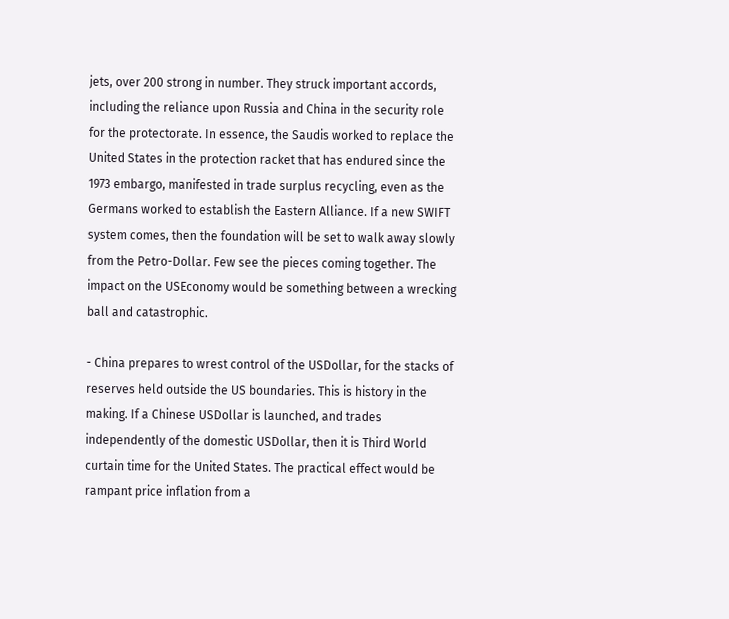jets, over 200 strong in number. They struck important accords, including the reliance upon Russia and China in the security role for the protectorate. In essence, the Saudis worked to replace the United States in the protection racket that has endured since the 1973 embargo, manifested in trade surplus recycling, even as the Germans worked to establish the Eastern Alliance. If a new SWIFT system comes, then the foundation will be set to walk away slowly from the Petro-Dollar. Few see the pieces coming together. The impact on the USEconomy would be something between a wrecking ball and catastrophic.

- China prepares to wrest control of the USDollar, for the stacks of reserves held outside the US boundaries. This is history in the making. If a Chinese USDollar is launched, and trades independently of the domestic USDollar, then it is Third World curtain time for the United States. The practical effect would be rampant price inflation from a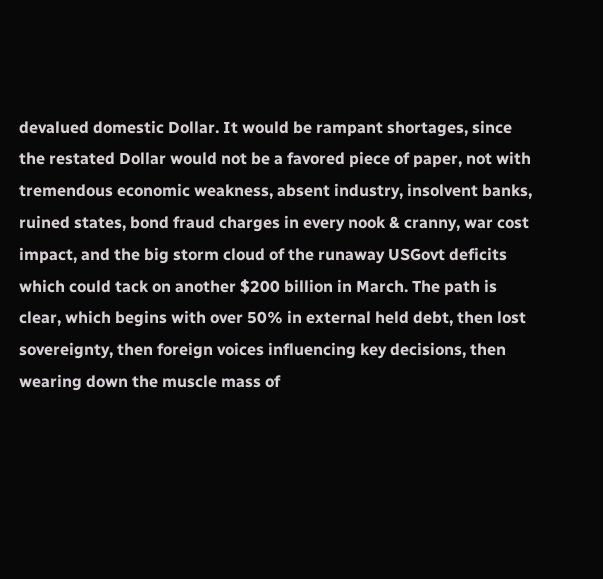devalued domestic Dollar. It would be rampant shortages, since the restated Dollar would not be a favored piece of paper, not with tremendous economic weakness, absent industry, insolvent banks, ruined states, bond fraud charges in every nook & cranny, war cost impact, and the big storm cloud of the runaway USGovt deficits which could tack on another $200 billion in March. The path is clear, which begins with over 50% in external held debt, then lost sovereignty, then foreign voices influencing key decisions, then wearing down the muscle mass of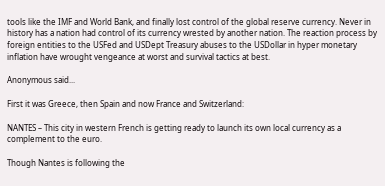tools like the IMF and World Bank, and finally lost control of the global reserve currency. Never in history has a nation had control of its currency wrested by another nation. The reaction process by foreign entities to the USFed and USDept Treasury abuses to the USDollar in hyper monetary inflation have wrought vengeance at worst and survival tactics at best.

Anonymous said...

First it was Greece, then Spain and now France and Switzerland:

NANTES – This city in western French is getting ready to launch its own local currency as a complement to the euro.

Though Nantes is following the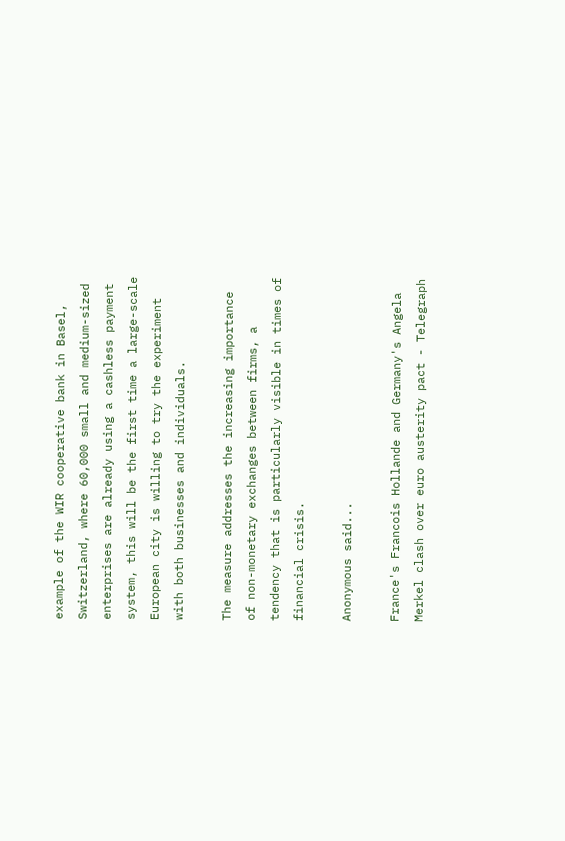example of the WIR cooperative bank in Basel, Switzerland, where 60,000 small and medium-sized enterprises are already using a cashless payment system, this will be the first time a large-scale European city is willing to try the experiment with both businesses and individuals.

The measure addresses the increasing importance of non-monetary exchanges between firms, a tendency that is particularly visible in times of financial crisis.

Anonymous said...

France's Francois Hollande and Germany's Angela Merkel clash over euro austerity pact - Telegraph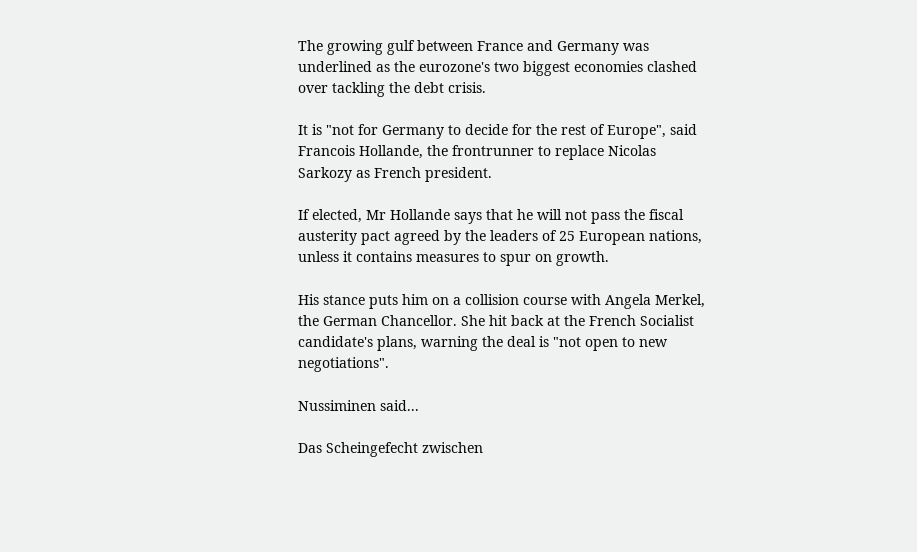The growing gulf between France and Germany was underlined as the eurozone's two biggest economies clashed over tackling the debt crisis.

It is "not for Germany to decide for the rest of Europe", said Francois Hollande, the frontrunner to replace Nicolas Sarkozy as French president.

If elected, Mr Hollande says that he will not pass the fiscal austerity pact agreed by the leaders of 25 European nations, unless it contains measures to spur on growth.

His stance puts him on a collision course with Angela Merkel, the German Chancellor. She hit back at the French Socialist candidate's plans, warning the deal is "not open to new negotiations".

Nussiminen said...

Das Scheingefecht zwischen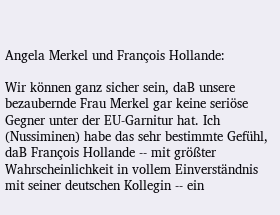Angela Merkel und François Hollande:

Wir können ganz sicher sein, daB unsere bezaubernde Frau Merkel gar keine seriöse Gegner unter der EU-Garnitur hat. Ich (Nussiminen) habe das sehr bestimmte Gefühl, daB François Hollande -- mit größter Wahrscheinlichkeit in vollem Einverständnis mit seiner deutschen Kollegin -- ein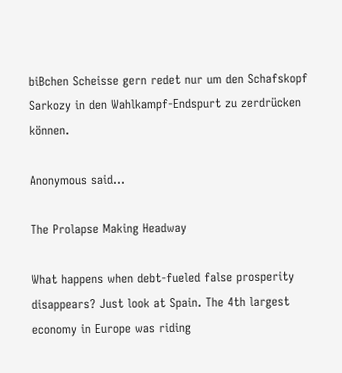biBchen Scheisse gern redet nur um den Schafskopf Sarkozy in den Wahlkampf-Endspurt zu zerdrücken können.

Anonymous said...

The Prolapse Making Headway

What happens when debt-fueled false prosperity disappears? Just look at Spain. The 4th largest economy in Europe was riding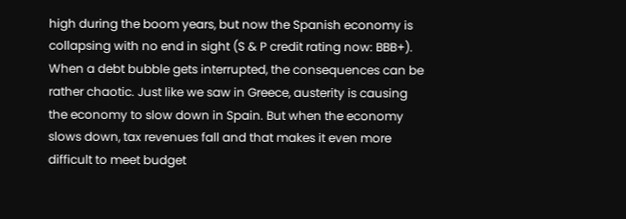high during the boom years, but now the Spanish economy is collapsing with no end in sight (S & P credit rating now: BBB+). When a debt bubble gets interrupted, the consequences can be rather chaotic. Just like we saw in Greece, austerity is causing the economy to slow down in Spain. But when the economy slows down, tax revenues fall and that makes it even more difficult to meet budget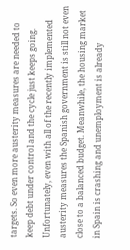targets. So even more austerity measures are needed to keep debt under control and the cycle just keeps going. Unfortunately, even with all of the recently implemented austerity measures the Spanish government is still not even close to a balanced budget. Meanwhile, the housing market in Spain is crashing and unemployment is already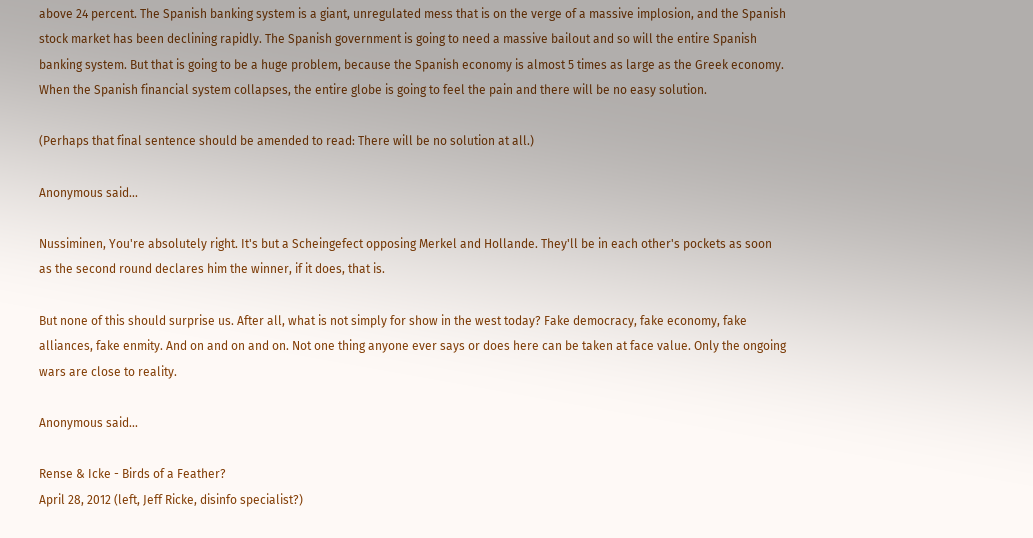above 24 percent. The Spanish banking system is a giant, unregulated mess that is on the verge of a massive implosion, and the Spanish stock market has been declining rapidly. The Spanish government is going to need a massive bailout and so will the entire Spanish banking system. But that is going to be a huge problem, because the Spanish economy is almost 5 times as large as the Greek economy. When the Spanish financial system collapses, the entire globe is going to feel the pain and there will be no easy solution.

(Perhaps that final sentence should be amended to read: There will be no solution at all.)

Anonymous said...

Nussiminen, You're absolutely right. It's but a Scheingefect opposing Merkel and Hollande. They'll be in each other's pockets as soon as the second round declares him the winner, if it does, that is.

But none of this should surprise us. After all, what is not simply for show in the west today? Fake democracy, fake economy, fake alliances, fake enmity. And on and on and on. Not one thing anyone ever says or does here can be taken at face value. Only the ongoing wars are close to reality.

Anonymous said...

Rense & Icke - Birds of a Feather?
April 28, 2012 (left, Jeff Ricke, disinfo specialist?)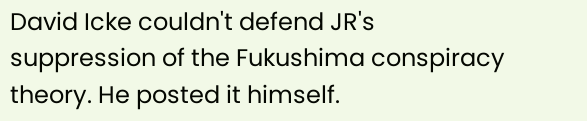David Icke couldn't defend JR's suppression of the Fukushima conspiracy theory. He posted it himself.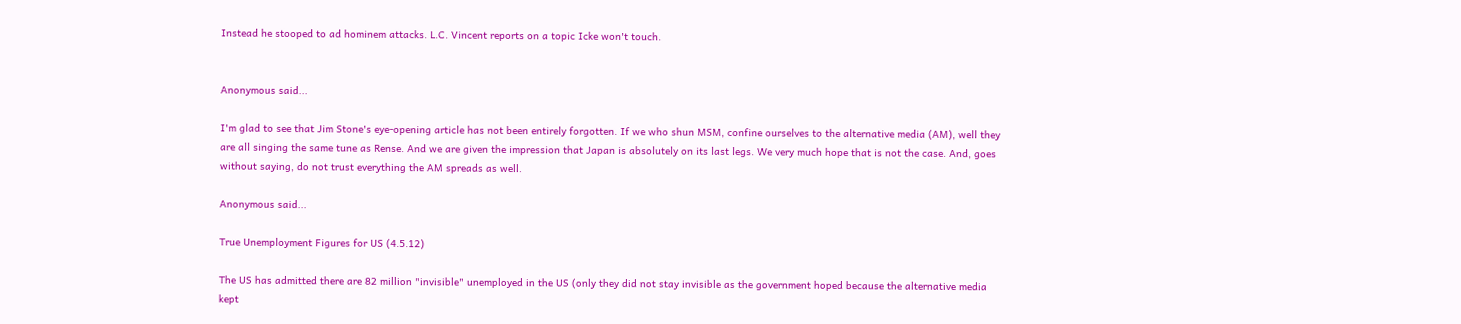Instead he stooped to ad hominem attacks. L.C. Vincent reports on a topic Icke won't touch.


Anonymous said...

I'm glad to see that Jim Stone's eye-opening article has not been entirely forgotten. If we who shun MSM, confine ourselves to the alternative media (AM), well they are all singing the same tune as Rense. And we are given the impression that Japan is absolutely on its last legs. We very much hope that is not the case. And, goes without saying, do not trust everything the AM spreads as well.

Anonymous said...

True Unemployment Figures for US (4.5.12)

The US has admitted there are 82 million "invisible" unemployed in the US (only they did not stay invisible as the government hoped because the alternative media kept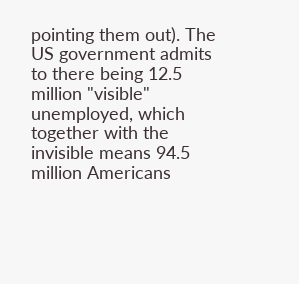pointing them out). The US government admits to there being 12.5 million "visible" unemployed, which together with the invisible means 94.5 million Americans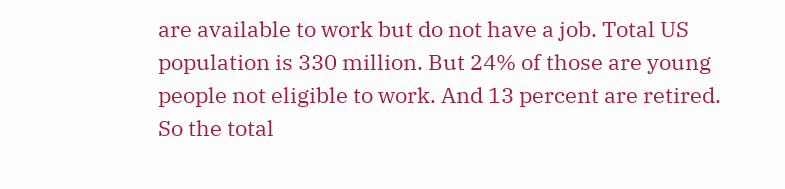are available to work but do not have a job. Total US population is 330 million. But 24% of those are young people not eligible to work. And 13 percent are retired. So the total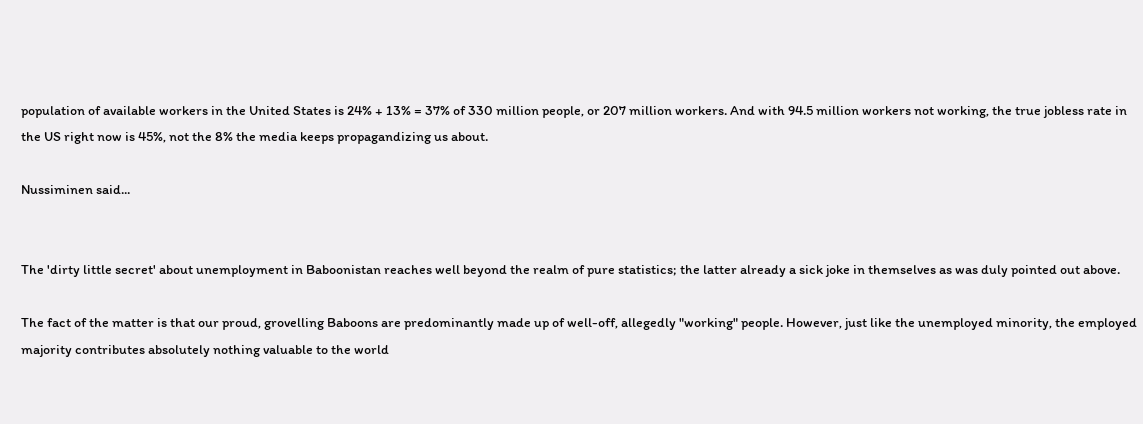population of available workers in the United States is 24% + 13% = 37% of 330 million people, or 207 million workers. And with 94.5 million workers not working, the true jobless rate in the US right now is 45%, not the 8% the media keeps propagandizing us about.

Nussiminen said...


The 'dirty little secret' about unemployment in Baboonistan reaches well beyond the realm of pure statistics; the latter already a sick joke in themselves as was duly pointed out above.

The fact of the matter is that our proud, grovelling Baboons are predominantly made up of well-off, allegedly "working" people. However, just like the unemployed minority, the employed majority contributes absolutely nothing valuable to the world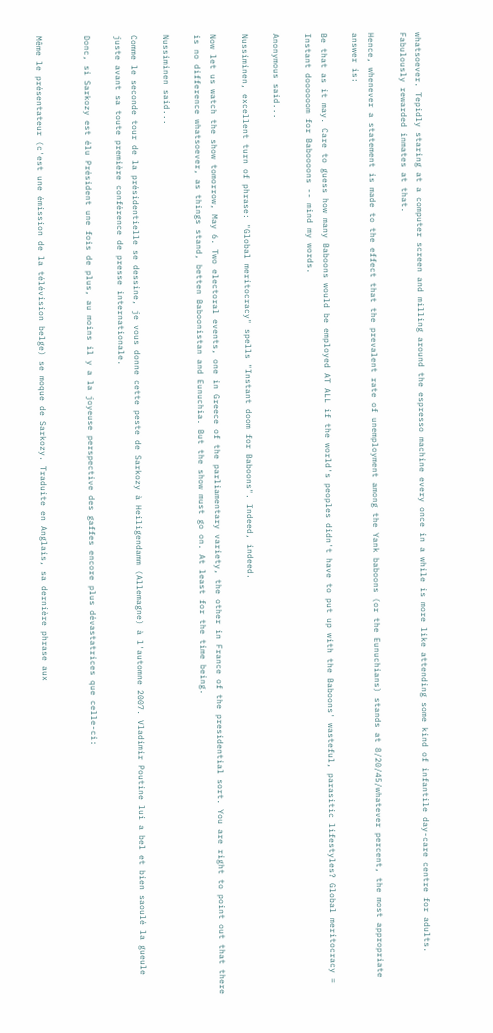whatsoever. Tepidly staring at a computer screen and milling around the espresso machine every once in a while is more like attending some kind of infantile day-care centre for adults. Fabulously rewarded inmates at that.

Hence, whenever a statement is made to the effect that the prevalent rate of unemployment among the Yank baboons (or the Eunuchians) stands at 8/20/45/whatever percent, the most appropriate answer is:

Be that as it may. Care to guess how many Baboons would be employed AT ALL if the world's peoples didn't have to put up with the Baboons' wasteful, parasitic lifestyles? Global meritocracy = Instant doooooom for Baboooons -- mind my words.

Anonymous said...

Nussiminen, excellent turn of phrase: "Global meritocracy" spells "Instant doom for Baboons". Indeed, indeed.

Now let us watch the show tomorrow, May 6. Two electoral events, one in Greece of the parliamentary variety, the other in France of the presidential sort. You are right to point out that there is no difference whatsoever, as things stand, betten Baboonistan and Eunuchia. But the show must go on. At least for the time being.

Nussiminen said...

Comme le seconde tour de la présidentielle se dessine, je vous donne cette peste de Sarkozy à Heiligendamm (Allemagne) à l'automne 2007. Vladimir Poutine lui a bel et bien saoulé la gueule juste avant sa toute première conférence de presse internationale.

Donc, si Sarkozy est élu Président une fois de plus, au moins il y a la joyeuse perspective des gaffes encore plus dévastatrices que celle-ci:


Même le présentateur (c'est une émission de la télévision belge) se moque de Sarkozy. Traduite en Anglais, sa dernière phrase aux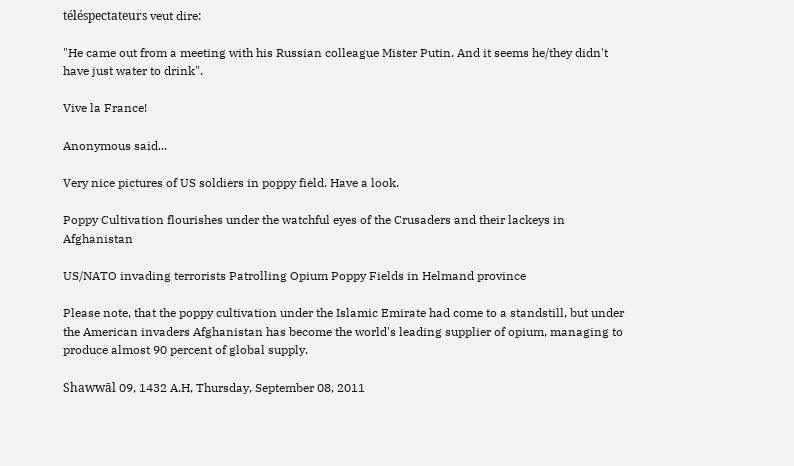téléspectateurs veut dire:

"He came out from a meeting with his Russian colleague Mister Putin. And it seems he/they didn't have just water to drink".

Vive la France!

Anonymous said...

Very nice pictures of US soldiers in poppy field. Have a look.

Poppy Cultivation flourishes under the watchful eyes of the Crusaders and their lackeys in Afghanistan

US/NATO invading terrorists Patrolling Opium Poppy Fields in Helmand province

Please note, that the poppy cultivation under the Islamic Emirate had come to a standstill, but under the American invaders Afghanistan has become the world's leading supplier of opium, managing to produce almost 90 percent of global supply.

Shawwāl 09, 1432 A.H, Thursday, September 08, 2011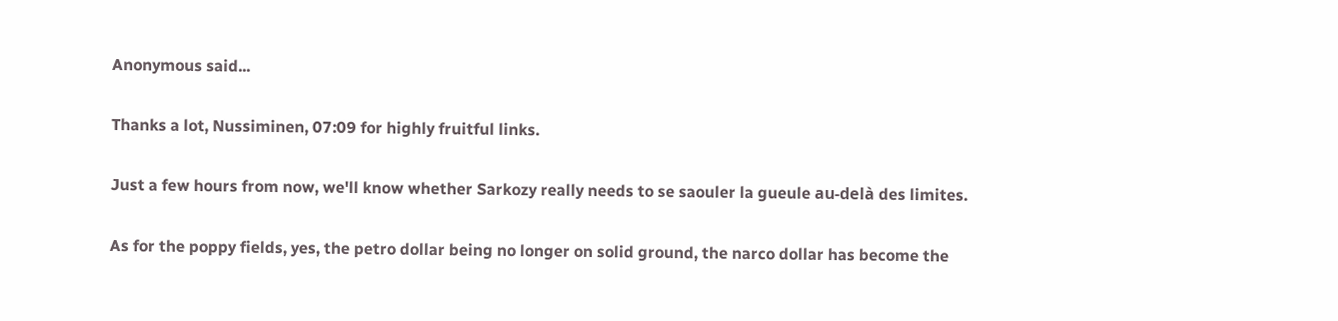Anonymous said...

Thanks a lot, Nussiminen, 07:09 for highly fruitful links.

Just a few hours from now, we'll know whether Sarkozy really needs to se saouler la gueule au-delà des limites.

As for the poppy fields, yes, the petro dollar being no longer on solid ground, the narco dollar has become the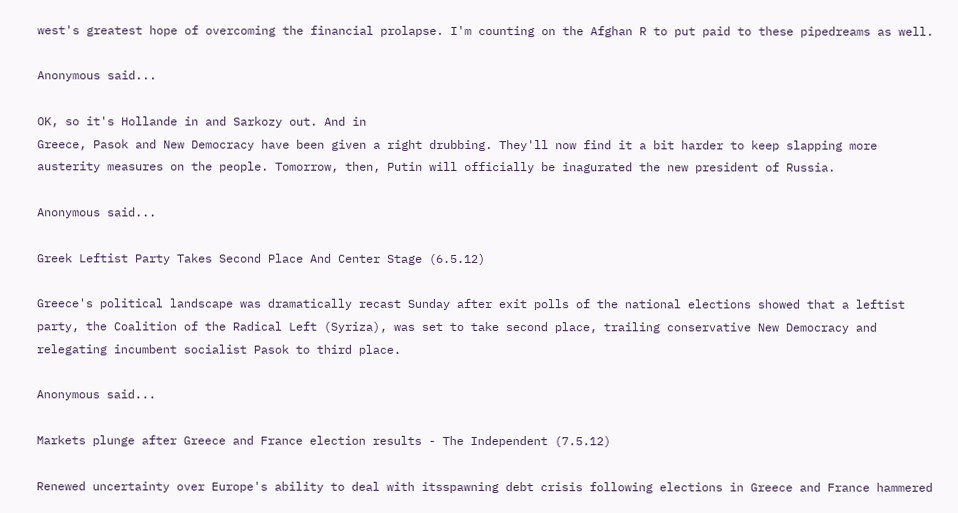west's greatest hope of overcoming the financial prolapse. I'm counting on the Afghan R to put paid to these pipedreams as well.

Anonymous said...

OK, so it's Hollande in and Sarkozy out. And in
Greece, Pasok and New Democracy have been given a right drubbing. They'll now find it a bit harder to keep slapping more austerity measures on the people. Tomorrow, then, Putin will officially be inagurated the new president of Russia.

Anonymous said...

Greek Leftist Party Takes Second Place And Center Stage (6.5.12)

Greece's political landscape was dramatically recast Sunday after exit polls of the national elections showed that a leftist party, the Coalition of the Radical Left (Syriza), was set to take second place, trailing conservative New Democracy and relegating incumbent socialist Pasok to third place.

Anonymous said...

Markets plunge after Greece and France election results - The Independent (7.5.12)

Renewed uncertainty over Europe's ability to deal with itsspawning debt crisis following elections in Greece and France hammered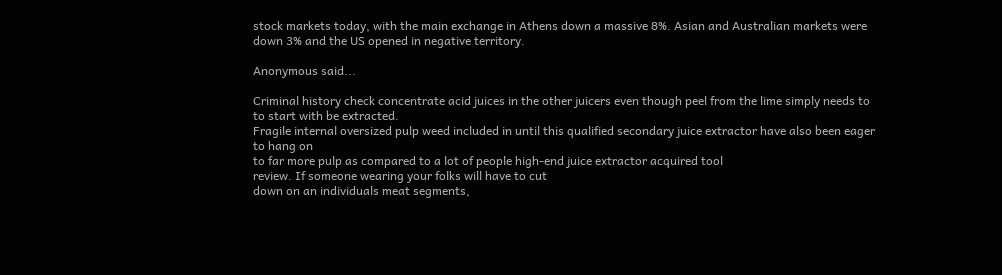stock markets today, with the main exchange in Athens down a massive 8%. Asian and Australian markets were down 3% and the US opened in negative territory.

Anonymous said...

Criminal history check concentrate acid juices in the other juicers even though peel from the lime simply needs to to start with be extracted.
Fragile internal oversized pulp weed included in until this qualified secondary juice extractor have also been eager to hang on
to far more pulp as compared to a lot of people high-end juice extractor acquired tool
review. If someone wearing your folks will have to cut
down on an individuals meat segments,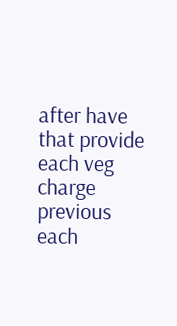after have that provide each veg charge previous each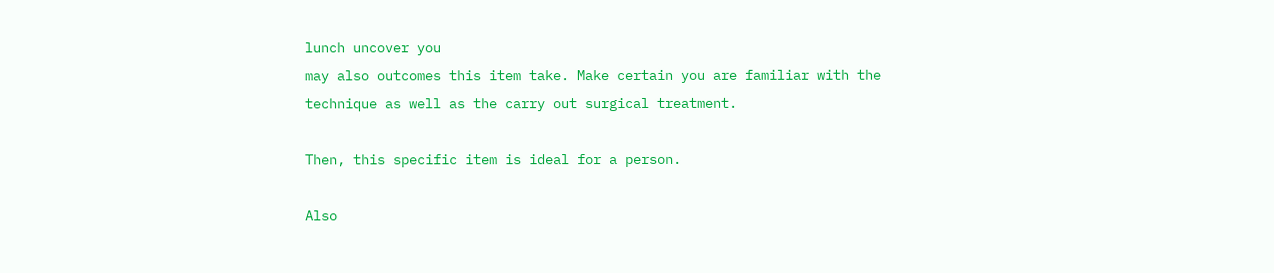lunch uncover you
may also outcomes this item take. Make certain you are familiar with the
technique as well as the carry out surgical treatment.

Then, this specific item is ideal for a person.

Also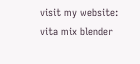visit my website: vita mix blender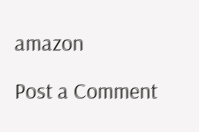amazon

Post a Comment